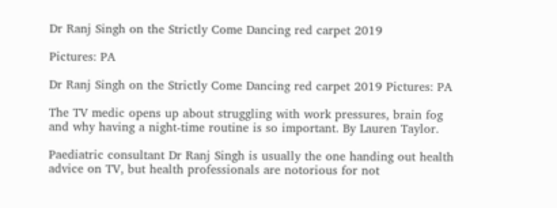Dr Ranj Singh on the Strictly Come Dancing red carpet 2019

Pictures: PA

Dr Ranj Singh on the Strictly Come Dancing red carpet 2019 Pictures: PA

The TV medic opens up about struggling with work pressures, brain fog and why having a night-time routine is so important. By Lauren Taylor.

Paediatric consultant Dr Ranj Singh is usually the one handing out health advice on TV, but health professionals are notorious for not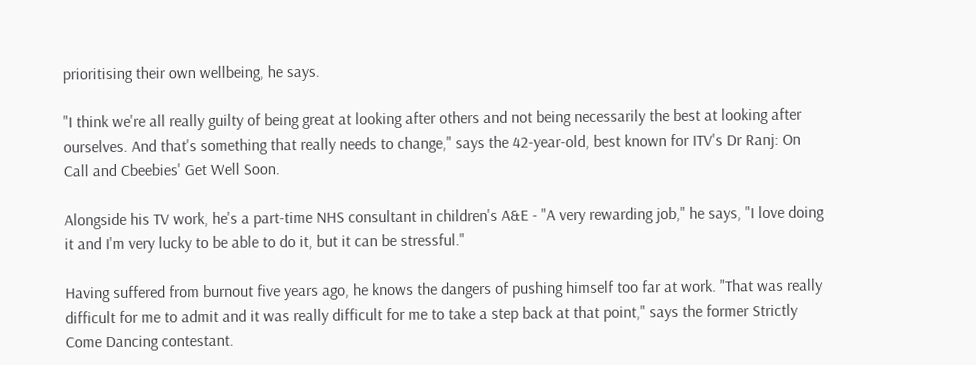prioritising their own wellbeing, he says.

"I think we're all really guilty of being great at looking after others and not being necessarily the best at looking after ourselves. And that's something that really needs to change," says the 42-year-old, best known for ITV's Dr Ranj: On Call and Cbeebies' Get Well Soon.

Alongside his TV work, he's a part-time NHS consultant in children's A&E - "A very rewarding job," he says, "I love doing it and I'm very lucky to be able to do it, but it can be stressful."

Having suffered from burnout five years ago, he knows the dangers of pushing himself too far at work. "That was really difficult for me to admit and it was really difficult for me to take a step back at that point," says the former Strictly Come Dancing contestant.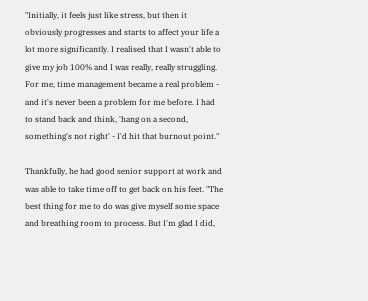"Initially, it feels just like stress, but then it obviously progresses and starts to affect your life a lot more significantly. I realised that I wasn't able to give my job 100% and I was really, really struggling. For me, time management became a real problem - and it's never been a problem for me before. I had to stand back and think, 'hang on a second, something's not right' - I'd hit that burnout point."

Thankfully, he had good senior support at work and was able to take time off to get back on his feet. "The best thing for me to do was give myself some space and breathing room to process. But I'm glad I did,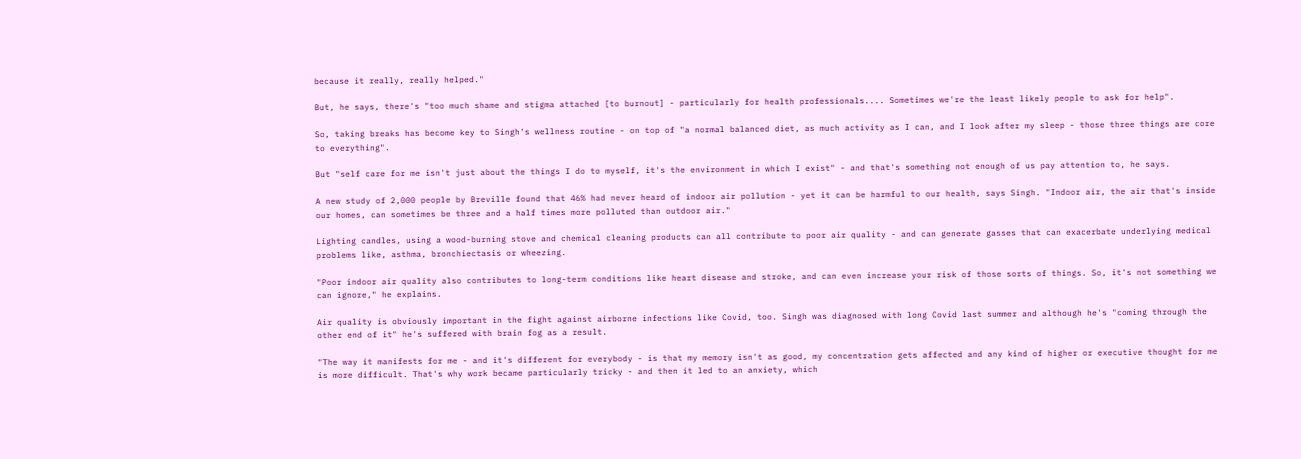because it really, really helped."

But, he says, there's "too much shame and stigma attached [to burnout] - particularly for health professionals.... Sometimes we're the least likely people to ask for help".

So, taking breaks has become key to Singh's wellness routine - on top of "a normal balanced diet, as much activity as I can, and I look after my sleep - those three things are core to everything".

But "self care for me isn't just about the things I do to myself, it's the environment in which I exist" - and that's something not enough of us pay attention to, he says.

A new study of 2,000 people by Breville found that 46% had never heard of indoor air pollution - yet it can be harmful to our health, says Singh. "Indoor air, the air that's inside our homes, can sometimes be three and a half times more polluted than outdoor air."

Lighting candles, using a wood-burning stove and chemical cleaning products can all contribute to poor air quality - and can generate gasses that can exacerbate underlying medical problems like, asthma, bronchiectasis or wheezing.

"Poor indoor air quality also contributes to long-term conditions like heart disease and stroke, and can even increase your risk of those sorts of things. So, it's not something we can ignore," he explains.

Air quality is obviously important in the fight against airborne infections like Covid, too. Singh was diagnosed with long Covid last summer and although he's "coming through the other end of it" he's suffered with brain fog as a result.

"The way it manifests for me - and it's different for everybody - is that my memory isn't as good, my concentration gets affected and any kind of higher or executive thought for me is more difficult. That's why work became particularly tricky - and then it led to an anxiety, which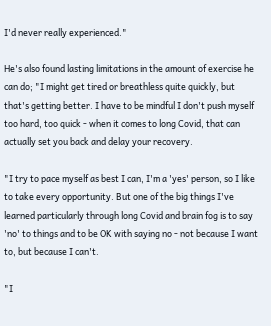I'd never really experienced."

He's also found lasting limitations in the amount of exercise he can do; "I might get tired or breathless quite quickly, but that's getting better. I have to be mindful I don't push myself too hard, too quick - when it comes to long Covid, that can actually set you back and delay your recovery.

"I try to pace myself as best I can, I'm a 'yes' person, so I like to take every opportunity. But one of the big things I've learned particularly through long Covid and brain fog is to say 'no' to things and to be OK with saying no - not because I want to, but because I can't.

"I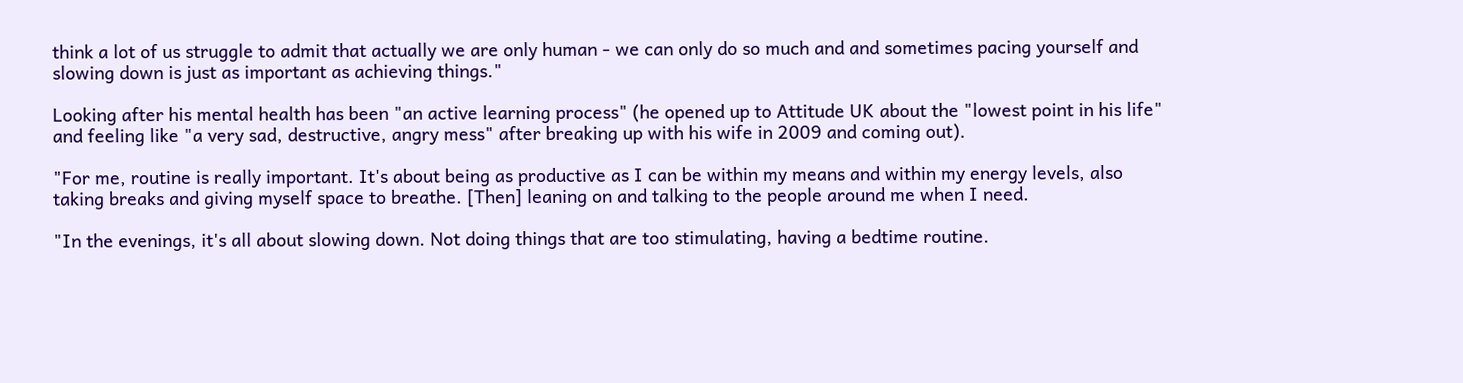think a lot of us struggle to admit that actually we are only human - we can only do so much and and sometimes pacing yourself and slowing down is just as important as achieving things."

Looking after his mental health has been "an active learning process" (he opened up to Attitude UK about the "lowest point in his life" and feeling like "a very sad, destructive, angry mess" after breaking up with his wife in 2009 and coming out).

"For me, routine is really important. It's about being as productive as I can be within my means and within my energy levels, also taking breaks and giving myself space to breathe. [Then] leaning on and talking to the people around me when I need.

"In the evenings, it's all about slowing down. Not doing things that are too stimulating, having a bedtime routine.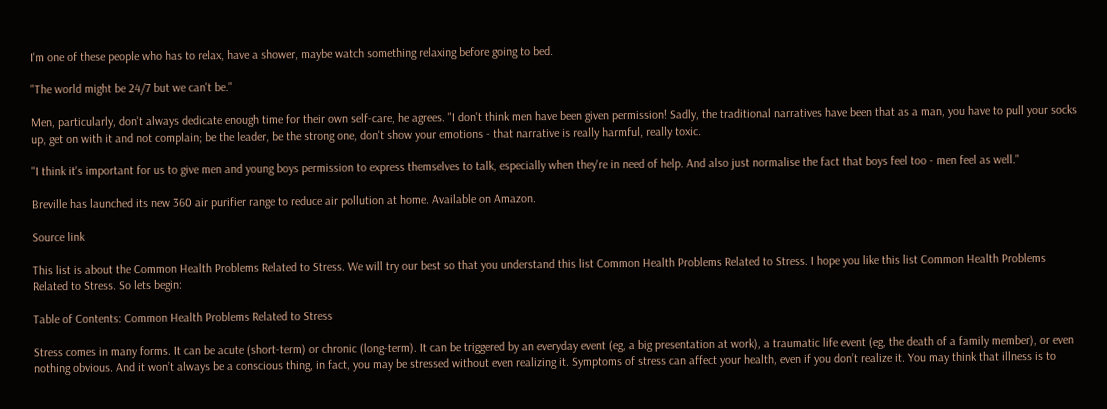I'm one of these people who has to relax, have a shower, maybe watch something relaxing before going to bed.

"The world might be 24/7 but we can't be."

Men, particularly, don't always dedicate enough time for their own self-care, he agrees. "I don't think men have been given permission! Sadly, the traditional narratives have been that as a man, you have to pull your socks up, get on with it and not complain; be the leader, be the strong one, don't show your emotions - that narrative is really harmful, really toxic.

"I think it's important for us to give men and young boys permission to express themselves to talk, especially when they're in need of help. And also just normalise the fact that boys feel too - men feel as well."

Breville has launched its new 360 air purifier range to reduce air pollution at home. Available on Amazon.

Source link

This list is about the Common Health Problems Related to Stress. We will try our best so that you understand this list Common Health Problems Related to Stress. I hope you like this list Common Health Problems Related to Stress. So lets begin:

Table of Contents: Common Health Problems Related to Stress

Stress comes in many forms. It can be acute (short-term) or chronic (long-term). It can be triggered by an everyday event (eg, a big presentation at work), a traumatic life event (eg, the death of a family member), or even nothing obvious. And it won’t always be a conscious thing, in fact, you may be stressed without even realizing it. Symptoms of stress can affect your health, even if you don’t realize it. You may think that illness is to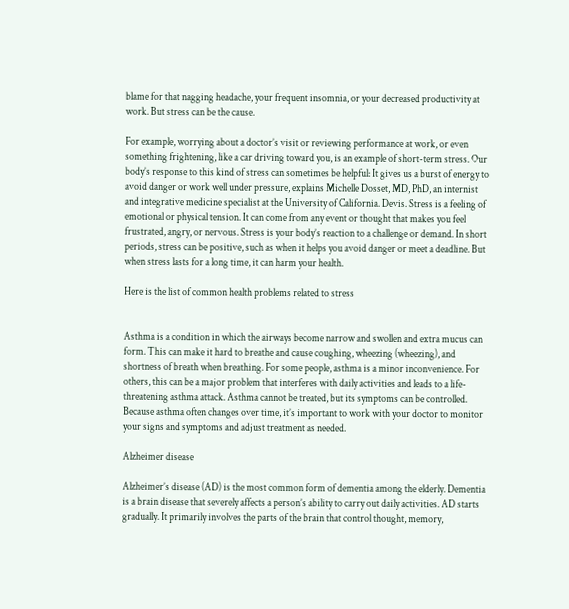blame for that nagging headache, your frequent insomnia, or your decreased productivity at work. But stress can be the cause.

For example, worrying about a doctor’s visit or reviewing performance at work, or even something frightening, like a car driving toward you, is an example of short-term stress. Our body’s response to this kind of stress can sometimes be helpful: It gives us a burst of energy to avoid danger or work well under pressure, explains Michelle Dosset, MD, PhD, an internist and integrative medicine specialist at the University of California. Devis. Stress is a feeling of emotional or physical tension. It can come from any event or thought that makes you feel frustrated, angry, or nervous. Stress is your body’s reaction to a challenge or demand. In short periods, stress can be positive, such as when it helps you avoid danger or meet a deadline. But when stress lasts for a long time, it can harm your health.

Here is the list of common health problems related to stress


Asthma is a condition in which the airways become narrow and swollen and extra mucus can form. This can make it hard to breathe and cause coughing, wheezing (wheezing), and shortness of breath when breathing. For some people, asthma is a minor inconvenience. For others, this can be a major problem that interferes with daily activities and leads to a life-threatening asthma attack. Asthma cannot be treated, but its symptoms can be controlled. Because asthma often changes over time, it’s important to work with your doctor to monitor your signs and symptoms and adjust treatment as needed.

Alzheimer disease

Alzheimer’s disease (AD) is the most common form of dementia among the elderly. Dementia is a brain disease that severely affects a person’s ability to carry out daily activities. AD starts gradually. It primarily involves the parts of the brain that control thought, memory,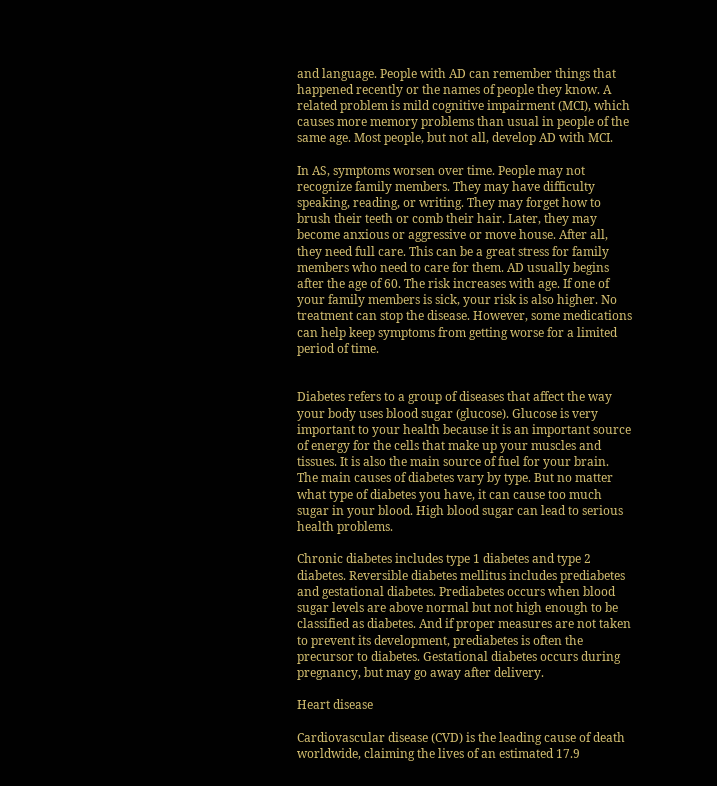and language. People with AD can remember things that happened recently or the names of people they know. A related problem is mild cognitive impairment (MCI), which causes more memory problems than usual in people of the same age. Most people, but not all, develop AD with MCI.

In AS, symptoms worsen over time. People may not recognize family members. They may have difficulty speaking, reading, or writing. They may forget how to brush their teeth or comb their hair. Later, they may become anxious or aggressive or move house. After all, they need full care. This can be a great stress for family members who need to care for them. AD usually begins after the age of 60. The risk increases with age. If one of your family members is sick, your risk is also higher. No treatment can stop the disease. However, some medications can help keep symptoms from getting worse for a limited period of time.


Diabetes refers to a group of diseases that affect the way your body uses blood sugar (glucose). Glucose is very important to your health because it is an important source of energy for the cells that make up your muscles and tissues. It is also the main source of fuel for your brain. The main causes of diabetes vary by type. But no matter what type of diabetes you have, it can cause too much sugar in your blood. High blood sugar can lead to serious health problems.

Chronic diabetes includes type 1 diabetes and type 2 diabetes. Reversible diabetes mellitus includes prediabetes and gestational diabetes. Prediabetes occurs when blood sugar levels are above normal but not high enough to be classified as diabetes. And if proper measures are not taken to prevent its development, prediabetes is often the precursor to diabetes. Gestational diabetes occurs during pregnancy, but may go away after delivery.

Heart disease

Cardiovascular disease (CVD) is the leading cause of death worldwide, claiming the lives of an estimated 17.9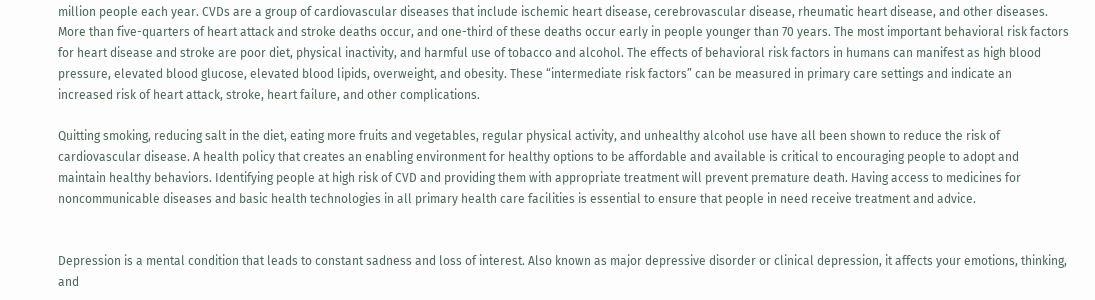million people each year. CVDs are a group of cardiovascular diseases that include ischemic heart disease, cerebrovascular disease, rheumatic heart disease, and other diseases. More than five-quarters of heart attack and stroke deaths occur, and one-third of these deaths occur early in people younger than 70 years. The most important behavioral risk factors for heart disease and stroke are poor diet, physical inactivity, and harmful use of tobacco and alcohol. The effects of behavioral risk factors in humans can manifest as high blood pressure, elevated blood glucose, elevated blood lipids, overweight, and obesity. These “intermediate risk factors” can be measured in primary care settings and indicate an increased risk of heart attack, stroke, heart failure, and other complications.

Quitting smoking, reducing salt in the diet, eating more fruits and vegetables, regular physical activity, and unhealthy alcohol use have all been shown to reduce the risk of cardiovascular disease. A health policy that creates an enabling environment for healthy options to be affordable and available is critical to encouraging people to adopt and maintain healthy behaviors. Identifying people at high risk of CVD and providing them with appropriate treatment will prevent premature death. Having access to medicines for noncommunicable diseases and basic health technologies in all primary health care facilities is essential to ensure that people in need receive treatment and advice.


Depression is a mental condition that leads to constant sadness and loss of interest. Also known as major depressive disorder or clinical depression, it affects your emotions, thinking, and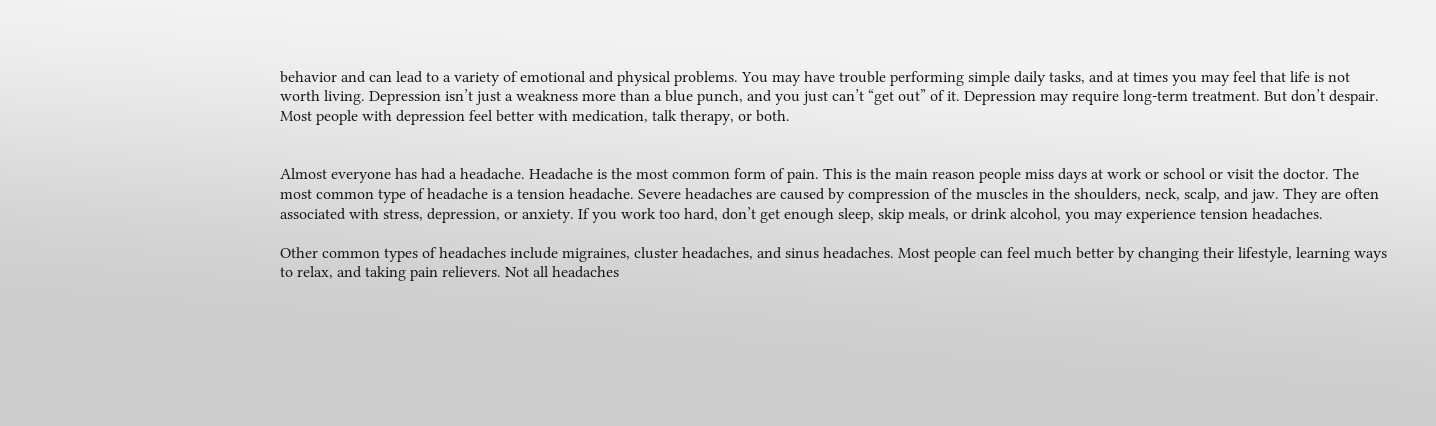behavior and can lead to a variety of emotional and physical problems. You may have trouble performing simple daily tasks, and at times you may feel that life is not worth living. Depression isn’t just a weakness more than a blue punch, and you just can’t “get out” of it. Depression may require long-term treatment. But don’t despair. Most people with depression feel better with medication, talk therapy, or both.


Almost everyone has had a headache. Headache is the most common form of pain. This is the main reason people miss days at work or school or visit the doctor. The most common type of headache is a tension headache. Severe headaches are caused by compression of the muscles in the shoulders, neck, scalp, and jaw. They are often associated with stress, depression, or anxiety. If you work too hard, don’t get enough sleep, skip meals, or drink alcohol, you may experience tension headaches.

Other common types of headaches include migraines, cluster headaches, and sinus headaches. Most people can feel much better by changing their lifestyle, learning ways to relax, and taking pain relievers. Not all headaches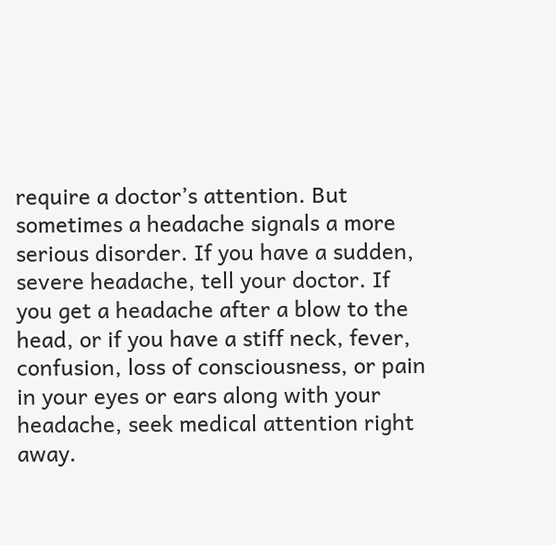require a doctor’s attention. But sometimes a headache signals a more serious disorder. If you have a sudden, severe headache, tell your doctor. If you get a headache after a blow to the head, or if you have a stiff neck, fever, confusion, loss of consciousness, or pain in your eyes or ears along with your headache, seek medical attention right away.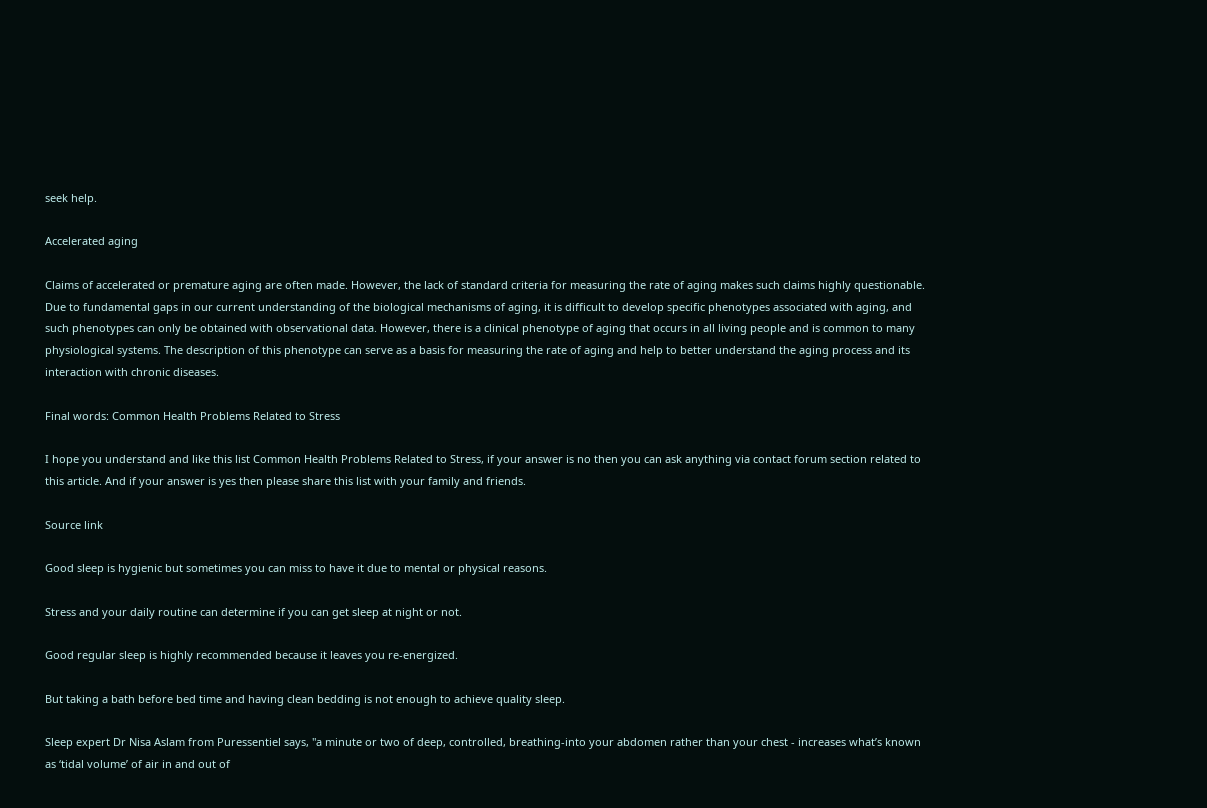seek help.

Accelerated aging

Claims of accelerated or premature aging are often made. However, the lack of standard criteria for measuring the rate of aging makes such claims highly questionable. Due to fundamental gaps in our current understanding of the biological mechanisms of aging, it is difficult to develop specific phenotypes associated with aging, and such phenotypes can only be obtained with observational data. However, there is a clinical phenotype of aging that occurs in all living people and is common to many physiological systems. The description of this phenotype can serve as a basis for measuring the rate of aging and help to better understand the aging process and its interaction with chronic diseases.

Final words: Common Health Problems Related to Stress

I hope you understand and like this list Common Health Problems Related to Stress, if your answer is no then you can ask anything via contact forum section related to this article. And if your answer is yes then please share this list with your family and friends.

Source link

Good sleep is hygienic but sometimes you can miss to have it due to mental or physical reasons.

Stress and your daily routine can determine if you can get sleep at night or not.

Good regular sleep is highly recommended because it leaves you re-energized.

But taking a bath before bed time and having clean bedding is not enough to achieve quality sleep.

Sleep expert Dr Nisa Aslam from Puressentiel says, "a minute or two of deep, controlled, breathing-into your abdomen rather than your chest - increases what’s known as ‘tidal volume’ of air in and out of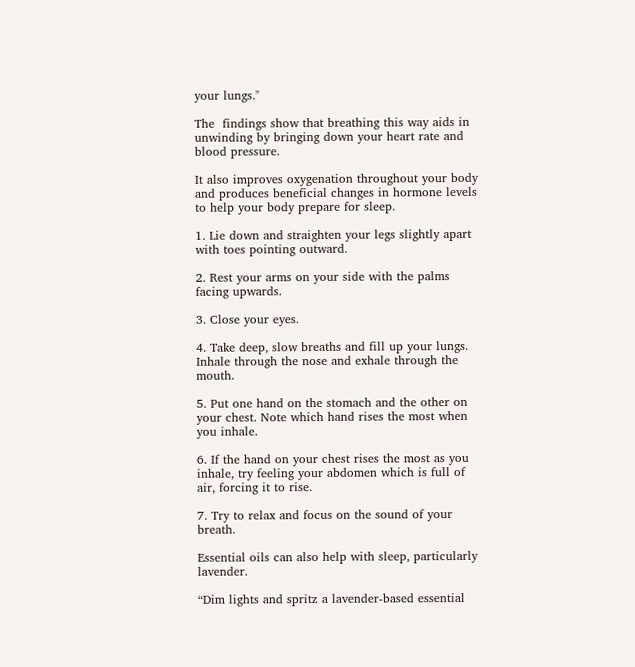your lungs."

The  findings show that breathing this way aids in unwinding by bringing down your heart rate and blood pressure.

It also improves oxygenation throughout your body and produces beneficial changes in hormone levels to help your body prepare for sleep.

1. Lie down and straighten your legs slightly apart with toes pointing outward.

2. Rest your arms on your side with the palms facing upwards.

3. Close your eyes.

4. Take deep, slow breaths and fill up your lungs. Inhale through the nose and exhale through the mouth.

5. Put one hand on the stomach and the other on your chest. Note which hand rises the most when you inhale.

6. If the hand on your chest rises the most as you inhale, try feeling your abdomen which is full of air, forcing it to rise.

7. Try to relax and focus on the sound of your breath.

Essential oils can also help with sleep, particularly lavender.

“Dim lights and spritz a lavender-based essential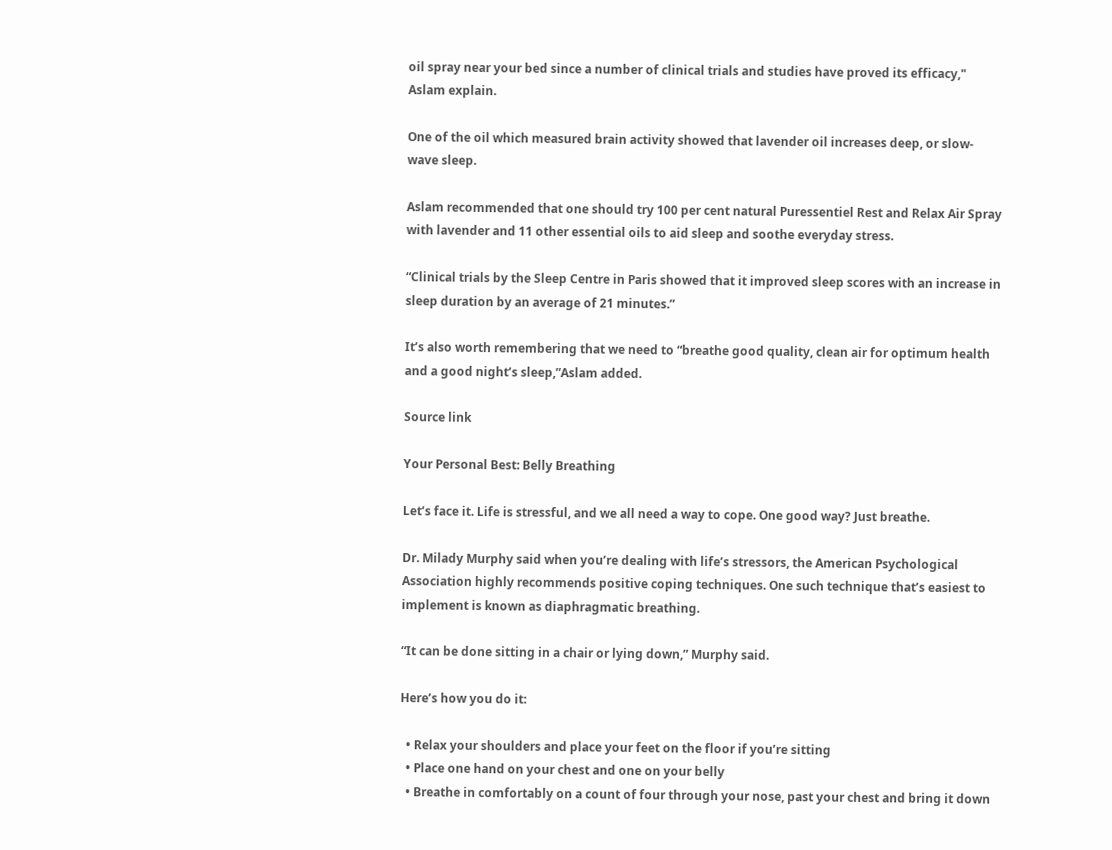oil spray near your bed since a number of clinical trials and studies have proved its efficacy," Aslam explain.

One of the oil which measured brain activity showed that lavender oil increases deep, or slow-wave sleep.

Aslam recommended that one should try 100 per cent natural Puressentiel Rest and Relax Air Spray with lavender and 11 other essential oils to aid sleep and soothe everyday stress.

“Clinical trials by the Sleep Centre in Paris showed that it improved sleep scores with an increase in sleep duration by an average of 21 minutes.”

It’s also worth remembering that we need to “breathe good quality, clean air for optimum health and a good night’s sleep,”Aslam added.

Source link

Your Personal Best: Belly Breathing

Let’s face it. Life is stressful, and we all need a way to cope. One good way? Just breathe.

Dr. Milady Murphy said when you’re dealing with life’s stressors, the American Psychological Association highly recommends positive coping techniques. One such technique that’s easiest to implement is known as diaphragmatic breathing.

“It can be done sitting in a chair or lying down,” Murphy said.

Here’s how you do it:

  • Relax your shoulders and place your feet on the floor if you’re sitting
  • Place one hand on your chest and one on your belly
  • Breathe in comfortably on a count of four through your nose, past your chest and bring it down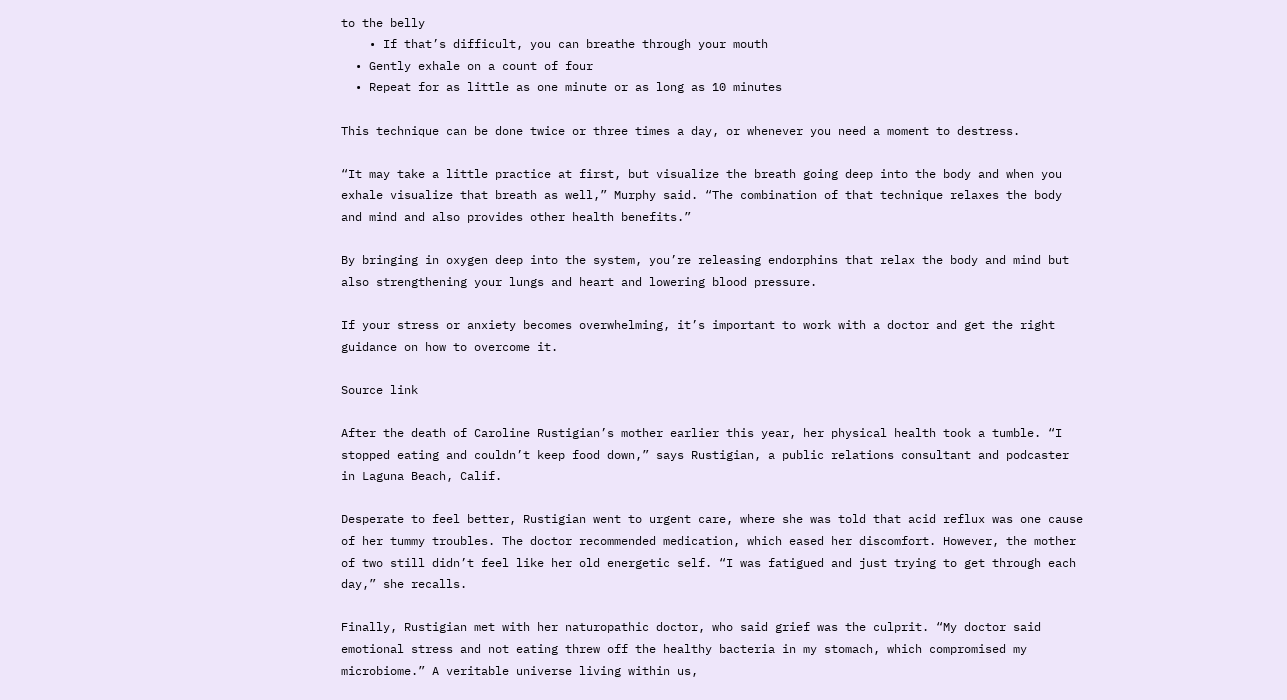to the belly
    • If that’s difficult, you can breathe through your mouth
  • Gently exhale on a count of four
  • Repeat for as little as one minute or as long as 10 minutes

This technique can be done twice or three times a day, or whenever you need a moment to destress.

“It may take a little practice at first, but visualize the breath going deep into the body and when you exhale visualize that breath as well,” Murphy said. “The combination of that technique relaxes the body and mind and also provides other health benefits.”

By bringing in oxygen deep into the system, you’re releasing endorphins that relax the body and mind but also strengthening your lungs and heart and lowering blood pressure.

If your stress or anxiety becomes overwhelming, it’s important to work with a doctor and get the right guidance on how to overcome it.

Source link

After the death of Caroline Rustigian’s mother earlier this year, her physical health took a tumble. “I stopped eating and couldn’t keep food down,” says Rustigian, a public relations consultant and podcaster in Laguna Beach, Calif.

Desperate to feel better, Rustigian went to urgent care, where she was told that acid reflux was one cause of her tummy troubles. The doctor recommended medication, which eased her discomfort. However, the mother of two still didn’t feel like her old energetic self. “I was fatigued and just trying to get through each day,” she recalls.

Finally, Rustigian met with her naturopathic doctor, who said grief was the culprit. “My doctor said emotional stress and not eating threw off the healthy bacteria in my stomach, which compromised my microbiome.” A veritable universe living within us,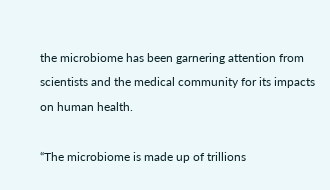the microbiome has been garnering attention from scientists and the medical community for its impacts on human health.

“The microbiome is made up of trillions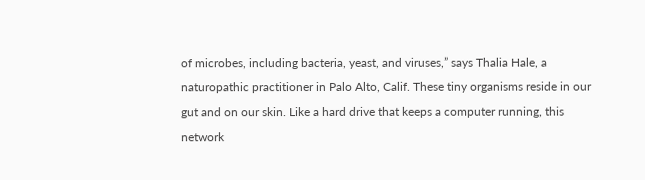of microbes, including bacteria, yeast, and viruses,” says Thalia Hale, a naturopathic practitioner in Palo Alto, Calif. These tiny organisms reside in our gut and on our skin. Like a hard drive that keeps a computer running, this network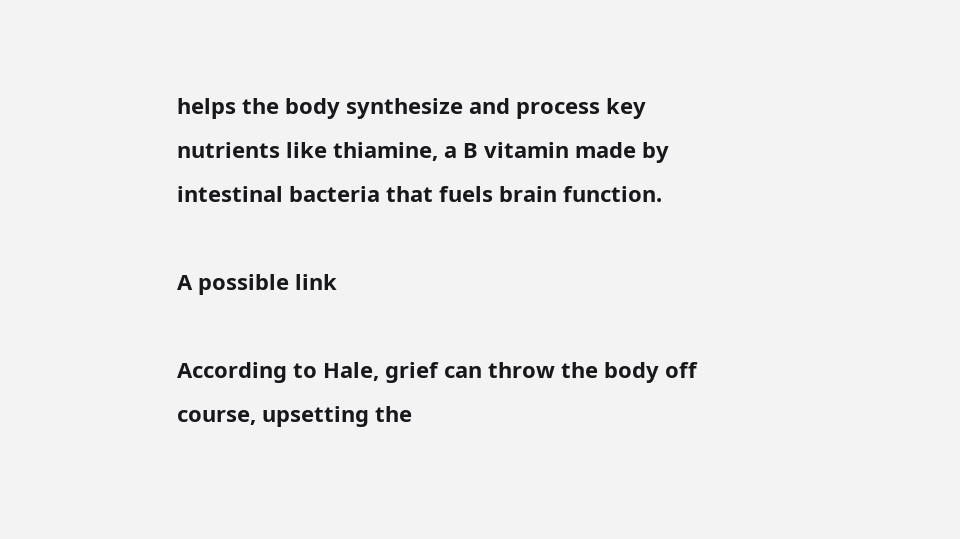helps the body synthesize and process key nutrients like thiamine, a B vitamin made by intestinal bacteria that fuels brain function.

A possible link

According to Hale, grief can throw the body off course, upsetting the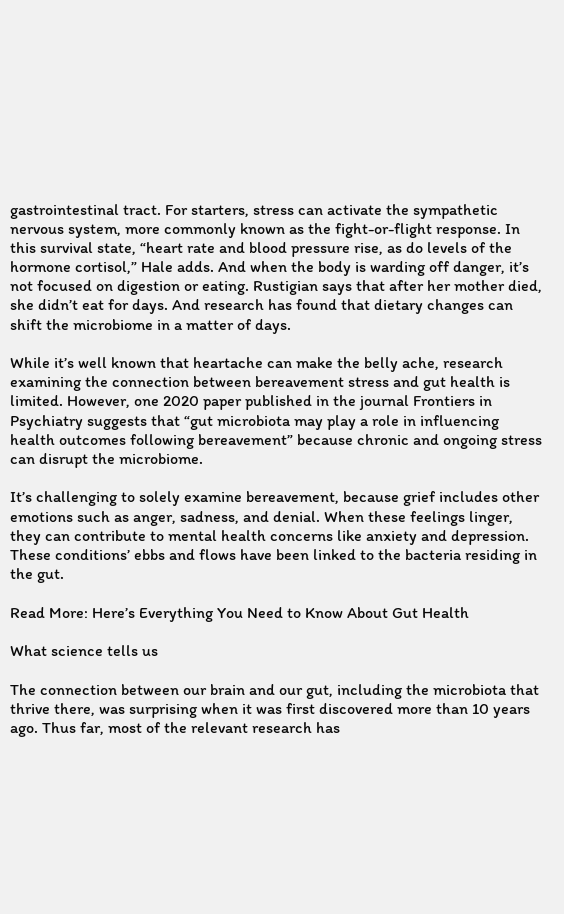gastrointestinal tract. For starters, stress can activate the sympathetic nervous system, more commonly known as the fight-or-flight response. In this survival state, “heart rate and blood pressure rise, as do levels of the hormone cortisol,” Hale adds. And when the body is warding off danger, it’s not focused on digestion or eating. Rustigian says that after her mother died, she didn’t eat for days. And research has found that dietary changes can shift the microbiome in a matter of days.

While it’s well known that heartache can make the belly ache, research examining the connection between bereavement stress and gut health is limited. However, one 2020 paper published in the journal Frontiers in Psychiatry suggests that “gut microbiota may play a role in influencing health outcomes following bereavement” because chronic and ongoing stress can disrupt the microbiome.

It’s challenging to solely examine bereavement, because grief includes other emotions such as anger, sadness, and denial. When these feelings linger, they can contribute to mental health concerns like anxiety and depression. These conditions’ ebbs and flows have been linked to the bacteria residing in the gut.

Read More: Here’s Everything You Need to Know About Gut Health

What science tells us

The connection between our brain and our gut, including the microbiota that thrive there, was surprising when it was first discovered more than 10 years ago. Thus far, most of the relevant research has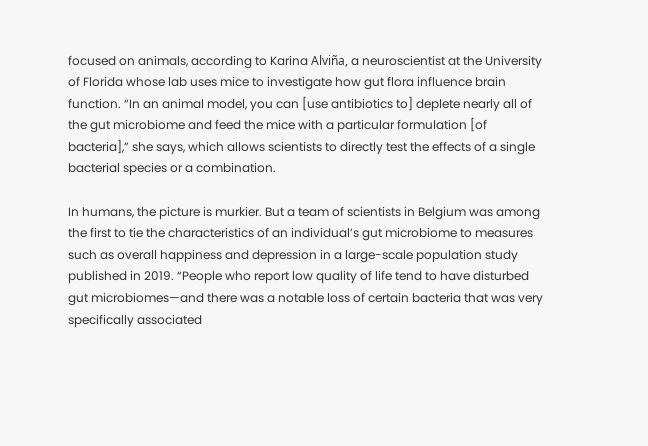focused on animals, according to Karina Alviña, a neuroscientist at the University of Florida whose lab uses mice to investigate how gut flora influence brain function. “In an animal model, you can [use antibiotics to] deplete nearly all of the gut microbiome and feed the mice with a particular formulation [of bacteria],” she says, which allows scientists to directly test the effects of a single bacterial species or a combination.

In humans, the picture is murkier. But a team of scientists in Belgium was among the first to tie the characteristics of an individual’s gut microbiome to measures such as overall happiness and depression in a large-scale population study published in 2019. “People who report low quality of life tend to have disturbed gut microbiomes—and there was a notable loss of certain bacteria that was very specifically associated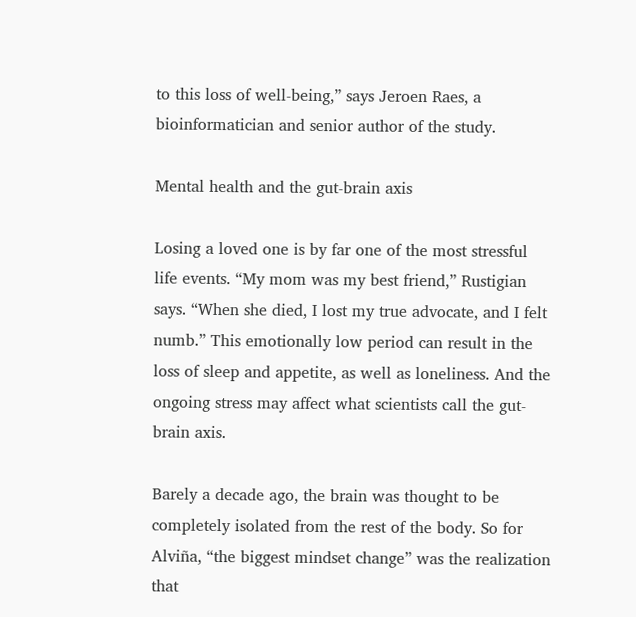to this loss of well-being,” says Jeroen Raes, a bioinformatician and senior author of the study.

Mental health and the gut-brain axis

Losing a loved one is by far one of the most stressful life events. “My mom was my best friend,” Rustigian says. “When she died, I lost my true advocate, and I felt numb.” This emotionally low period can result in the loss of sleep and appetite, as well as loneliness. And the ongoing stress may affect what scientists call the gut-brain axis.

Barely a decade ago, the brain was thought to be completely isolated from the rest of the body. So for Alviña, “the biggest mindset change” was the realization that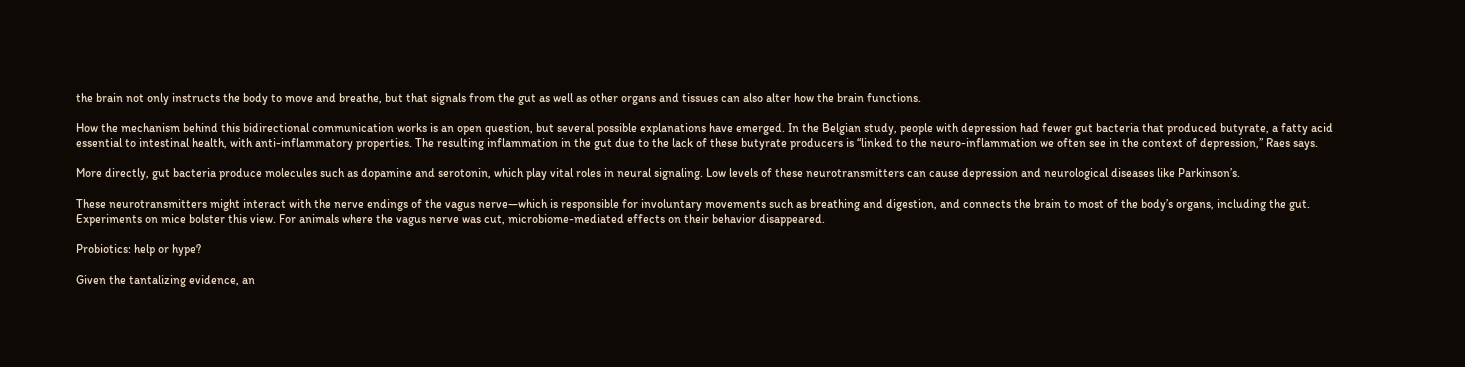the brain not only instructs the body to move and breathe, but that signals from the gut as well as other organs and tissues can also alter how the brain functions.

How the mechanism behind this bidirectional communication works is an open question, but several possible explanations have emerged. In the Belgian study, people with depression had fewer gut bacteria that produced butyrate, a fatty acid essential to intestinal health, with anti-inflammatory properties. The resulting inflammation in the gut due to the lack of these butyrate producers is “linked to the neuro-inflammation we often see in the context of depression,” Raes says.

More directly, gut bacteria produce molecules such as dopamine and serotonin, which play vital roles in neural signaling. Low levels of these neurotransmitters can cause depression and neurological diseases like Parkinson’s.

These neurotransmitters might interact with the nerve endings of the vagus nerve—which is responsible for involuntary movements such as breathing and digestion, and connects the brain to most of the body’s organs, including the gut. Experiments on mice bolster this view. For animals where the vagus nerve was cut, microbiome-mediated effects on their behavior disappeared.

Probiotics: help or hype?

Given the tantalizing evidence, an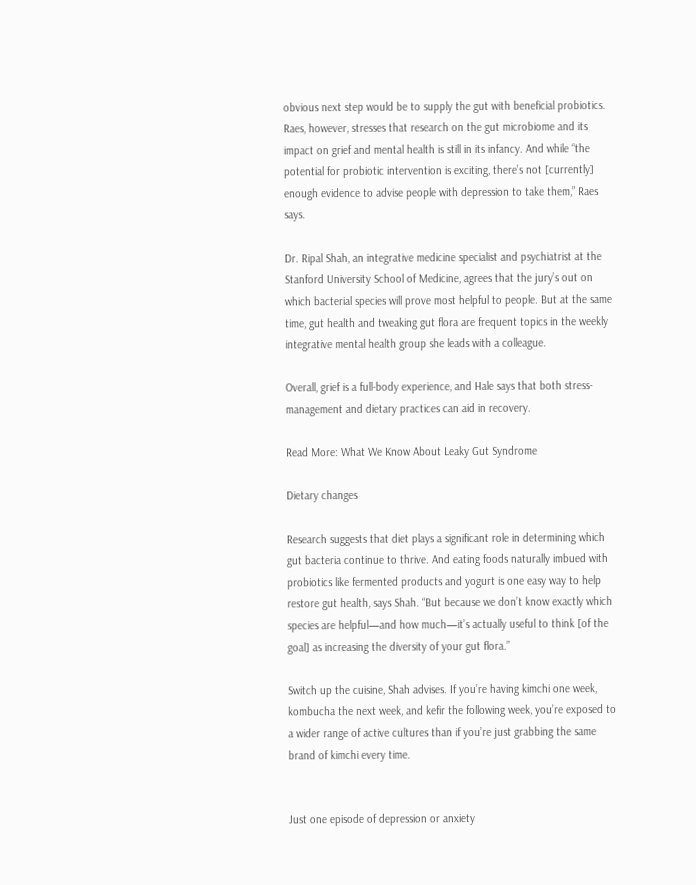obvious next step would be to supply the gut with beneficial probiotics. Raes, however, stresses that research on the gut microbiome and its impact on grief and mental health is still in its infancy. And while “the potential for probiotic intervention is exciting, there’s not [currently] enough evidence to advise people with depression to take them,” Raes says.

Dr. Ripal Shah, an integrative medicine specialist and psychiatrist at the Stanford University School of Medicine, agrees that the jury’s out on which bacterial species will prove most helpful to people. But at the same time, gut health and tweaking gut flora are frequent topics in the weekly integrative mental health group she leads with a colleague.

Overall, grief is a full-body experience, and Hale says that both stress-management and dietary practices can aid in recovery.

Read More: What We Know About Leaky Gut Syndrome

Dietary changes

Research suggests that diet plays a significant role in determining which gut bacteria continue to thrive. And eating foods naturally imbued with probiotics like fermented products and yogurt is one easy way to help restore gut health, says Shah. “But because we don’t know exactly which species are helpful—and how much—it’s actually useful to think [of the goal] as increasing the diversity of your gut flora.”

Switch up the cuisine, Shah advises. If you’re having kimchi one week, kombucha the next week, and kefir the following week, you’re exposed to a wider range of active cultures than if you’re just grabbing the same brand of kimchi every time.


Just one episode of depression or anxiety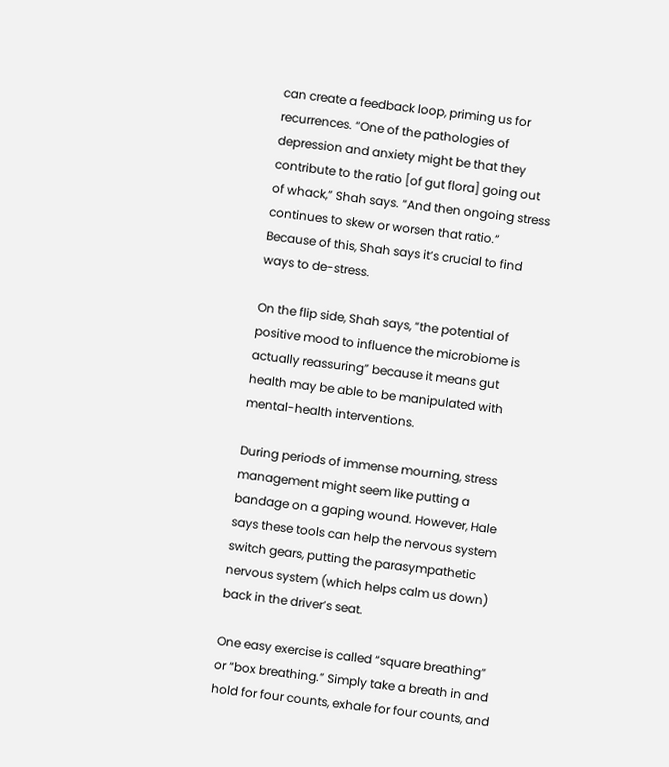can create a feedback loop, priming us for recurrences. “One of the pathologies of depression and anxiety might be that they contribute to the ratio [of gut flora] going out of whack,” Shah says. “And then ongoing stress continues to skew or worsen that ratio.” Because of this, Shah says it’s crucial to find ways to de-stress.

On the flip side, Shah says, “the potential of positive mood to influence the microbiome is actually reassuring” because it means gut health may be able to be manipulated with mental-health interventions.

During periods of immense mourning, stress management might seem like putting a bandage on a gaping wound. However, Hale says these tools can help the nervous system switch gears, putting the parasympathetic nervous system (which helps calm us down) back in the driver’s seat.

One easy exercise is called “square breathing” or “box breathing.” Simply take a breath in and hold for four counts, exhale for four counts, and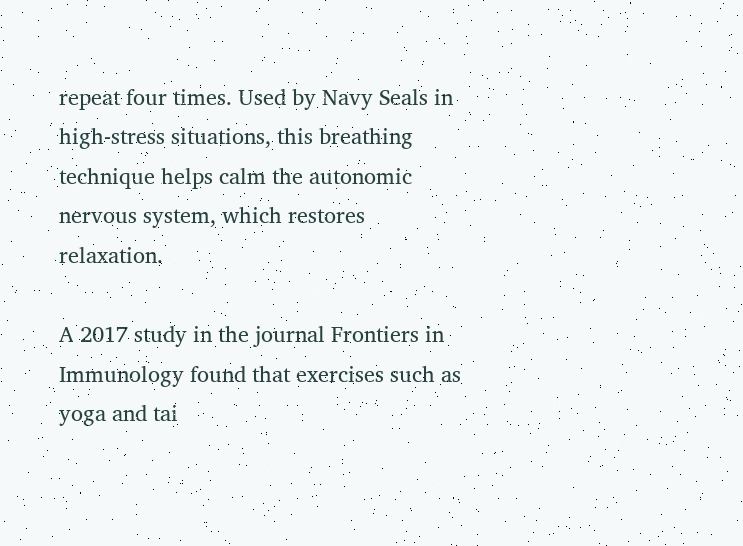repeat four times. Used by Navy Seals in high-stress situations, this breathing technique helps calm the autonomic nervous system, which restores relaxation.

A 2017 study in the journal Frontiers in Immunology found that exercises such as yoga and tai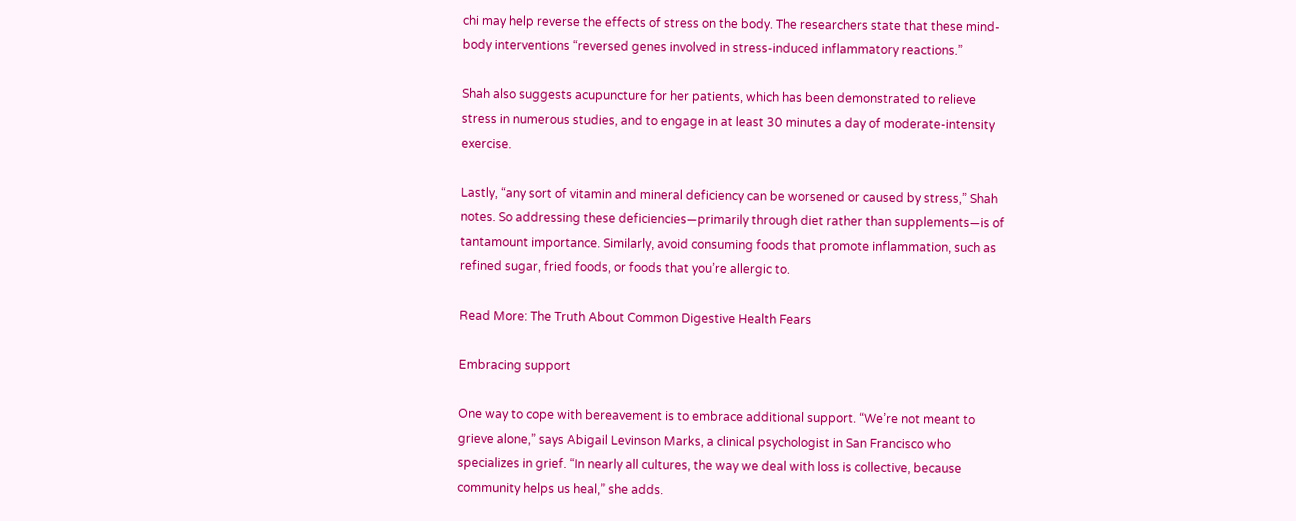chi may help reverse the effects of stress on the body. The researchers state that these mind-body interventions “reversed genes involved in stress-induced inflammatory reactions.”

Shah also suggests acupuncture for her patients, which has been demonstrated to relieve stress in numerous studies, and to engage in at least 30 minutes a day of moderate-intensity exercise.

Lastly, “any sort of vitamin and mineral deficiency can be worsened or caused by stress,” Shah notes. So addressing these deficiencies—primarily through diet rather than supplements—is of tantamount importance. Similarly, avoid consuming foods that promote inflammation, such as refined sugar, fried foods, or foods that you’re allergic to.

Read More: The Truth About Common Digestive Health Fears

Embracing support

One way to cope with bereavement is to embrace additional support. “We’re not meant to grieve alone,” says Abigail Levinson Marks, a clinical psychologist in San Francisco who specializes in grief. “In nearly all cultures, the way we deal with loss is collective, because community helps us heal,” she adds.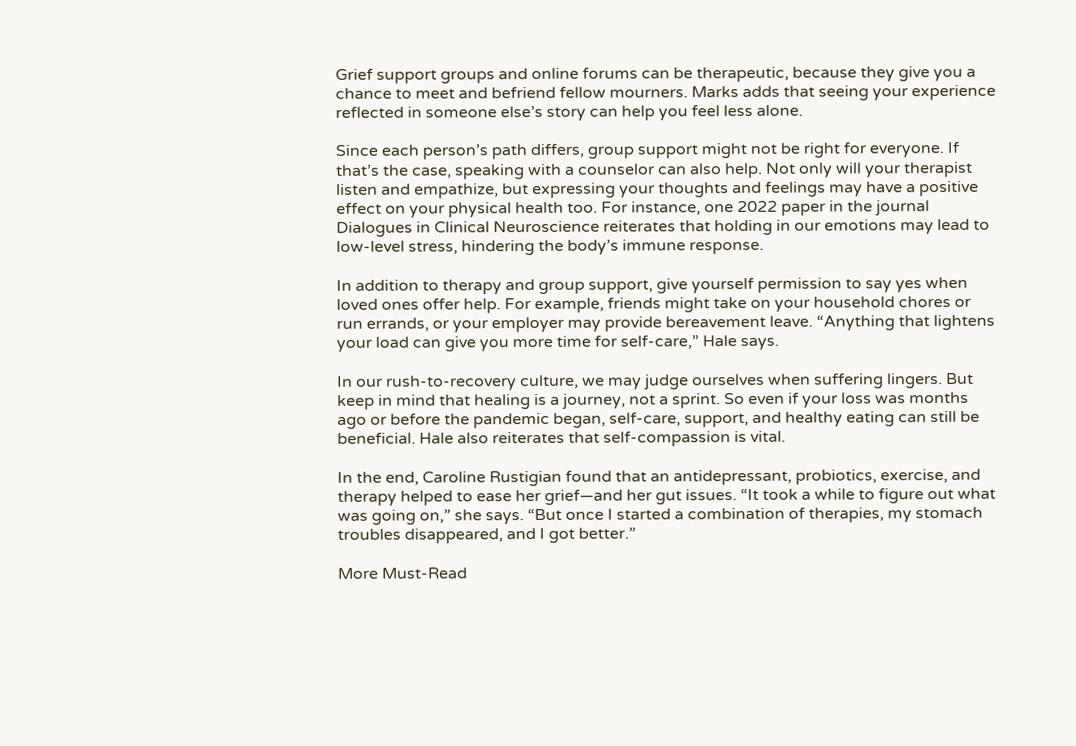Grief support groups and online forums can be therapeutic, because they give you a chance to meet and befriend fellow mourners. Marks adds that seeing your experience reflected in someone else’s story can help you feel less alone.

Since each person’s path differs, group support might not be right for everyone. If that’s the case, speaking with a counselor can also help. Not only will your therapist listen and empathize, but expressing your thoughts and feelings may have a positive effect on your physical health too. For instance, one 2022 paper in the journal Dialogues in Clinical Neuroscience reiterates that holding in our emotions may lead to low-level stress, hindering the body’s immune response.

In addition to therapy and group support, give yourself permission to say yes when loved ones offer help. For example, friends might take on your household chores or run errands, or your employer may provide bereavement leave. “Anything that lightens your load can give you more time for self-care,” Hale says.

In our rush-to-recovery culture, we may judge ourselves when suffering lingers. But keep in mind that healing is a journey, not a sprint. So even if your loss was months ago or before the pandemic began, self-care, support, and healthy eating can still be beneficial. Hale also reiterates that self-compassion is vital.

In the end, Caroline Rustigian found that an antidepressant, probiotics, exercise, and therapy helped to ease her grief—and her gut issues. “It took a while to figure out what was going on,” she says. “But once I started a combination of therapies, my stomach troubles disappeared, and I got better.”

More Must-Read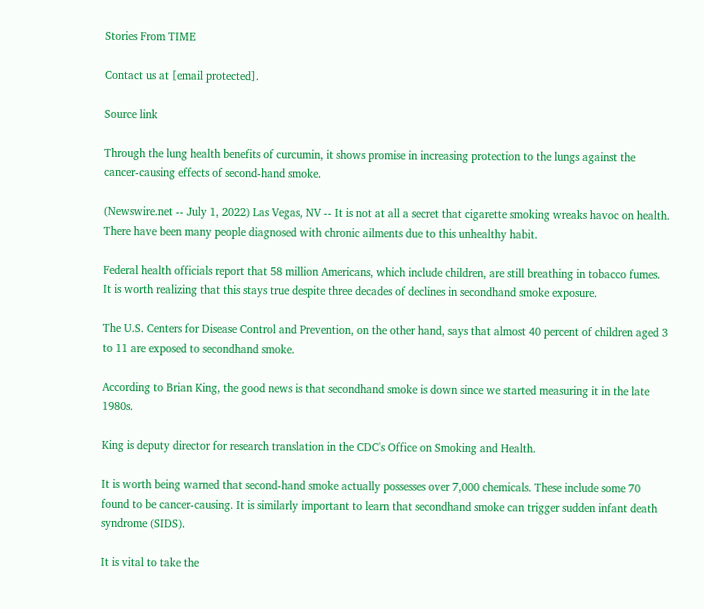Stories From TIME

Contact us at [email protected].

Source link

Through the lung health benefits of curcumin, it shows promise in increasing protection to the lungs against the cancer-causing effects of second-hand smoke.

(Newswire.net -- July 1, 2022) Las Vegas, NV -- It is not at all a secret that cigarette smoking wreaks havoc on health. There have been many people diagnosed with chronic ailments due to this unhealthy habit.

Federal health officials report that 58 million Americans, which include children, are still breathing in tobacco fumes. It is worth realizing that this stays true despite three decades of declines in secondhand smoke exposure.

The U.S. Centers for Disease Control and Prevention, on the other hand, says that almost 40 percent of children aged 3 to 11 are exposed to secondhand smoke.

According to Brian King, the good news is that secondhand smoke is down since we started measuring it in the late 1980s.

King is deputy director for research translation in the CDC's Office on Smoking and Health.

It is worth being warned that second-hand smoke actually possesses over 7,000 chemicals. These include some 70 found to be cancer-causing. It is similarly important to learn that secondhand smoke can trigger sudden infant death syndrome (SIDS).

It is vital to take the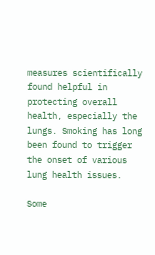measures scientifically found helpful in protecting overall health, especially the lungs. Smoking has long been found to trigger the onset of various lung health issues.

Some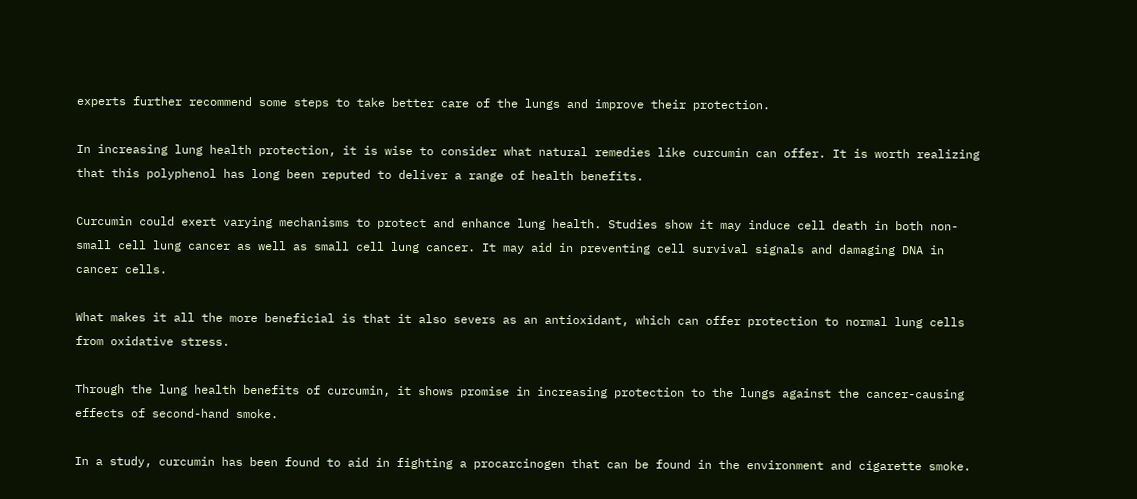experts further recommend some steps to take better care of the lungs and improve their protection.

In increasing lung health protection, it is wise to consider what natural remedies like curcumin can offer. It is worth realizing that this polyphenol has long been reputed to deliver a range of health benefits.

Curcumin could exert varying mechanisms to protect and enhance lung health. Studies show it may induce cell death in both non-small cell lung cancer as well as small cell lung cancer. It may aid in preventing cell survival signals and damaging DNA in cancer cells.

What makes it all the more beneficial is that it also severs as an antioxidant, which can offer protection to normal lung cells from oxidative stress.

Through the lung health benefits of curcumin, it shows promise in increasing protection to the lungs against the cancer-causing effects of second-hand smoke.

In a study, curcumin has been found to aid in fighting a procarcinogen that can be found in the environment and cigarette smoke.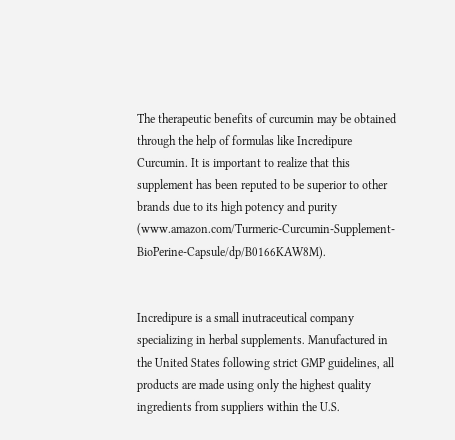The therapeutic benefits of curcumin may be obtained through the help of formulas like Incredipure Curcumin. It is important to realize that this supplement has been reputed to be superior to other brands due to its high potency and purity (www.amazon.com/Turmeric-Curcumin-Supplement-BioPerine-Capsule/dp/B0166KAW8M).


Incredipure is a small inutraceutical company specializing in herbal supplements. Manufactured in the United States following strict GMP guidelines, all products are made using only the highest quality ingredients from suppliers within the U.S.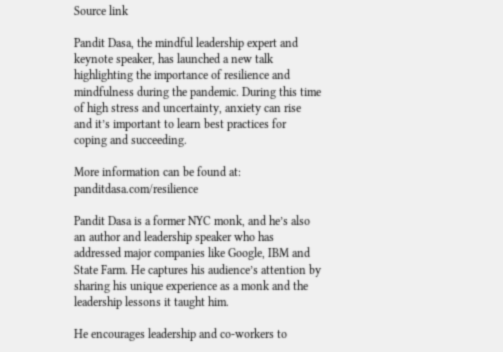Source link

Pandit Dasa, the mindful leadership expert and keynote speaker, has launched a new talk highlighting the importance of resilience and mindfulness during the pandemic. During this time of high stress and uncertainty, anxiety can rise and it’s important to learn best practices for coping and succeeding.

More information can be found at: panditdasa.com/resilience

Pandit Dasa is a former NYC monk, and he’s also an author and leadership speaker who has addressed major companies like Google, IBM and State Farm. He captures his audience’s attention by sharing his unique experience as a monk and the leadership lessons it taught him.

He encourages leadership and co-workers to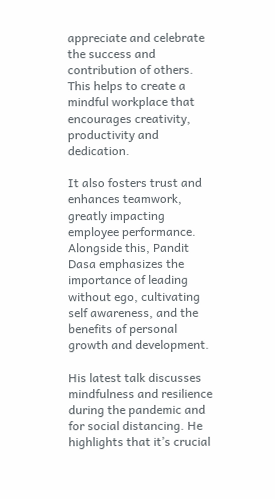appreciate and celebrate the success and contribution of others. This helps to create a mindful workplace that encourages creativity, productivity and dedication.

It also fosters trust and enhances teamwork, greatly impacting employee performance. Alongside this, Pandit Dasa emphasizes the importance of leading without ego, cultivating self awareness, and the benefits of personal growth and development.

His latest talk discusses mindfulness and resilience during the pandemic and for social distancing. He highlights that it’s crucial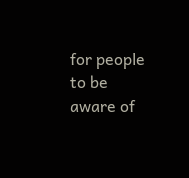for people to be aware of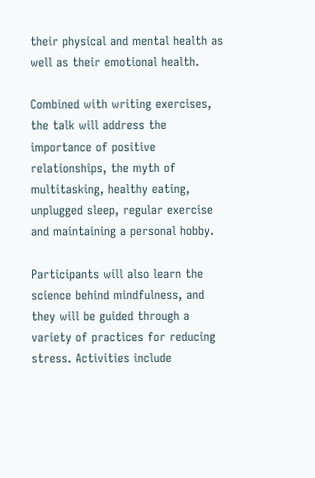their physical and mental health as well as their emotional health.

Combined with writing exercises, the talk will address the importance of positive relationships, the myth of multitasking, healthy eating, unplugged sleep, regular exercise and maintaining a personal hobby.

Participants will also learn the science behind mindfulness, and they will be guided through a variety of practices for reducing stress. Activities include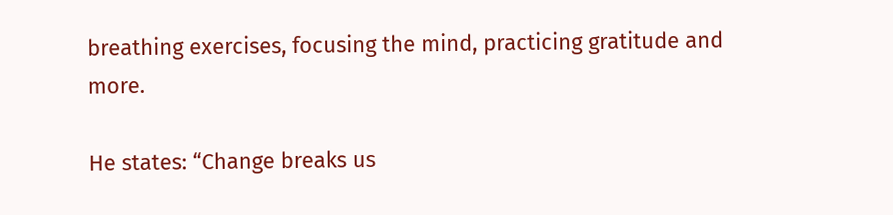breathing exercises, focusing the mind, practicing gratitude and more.

He states: “Change breaks us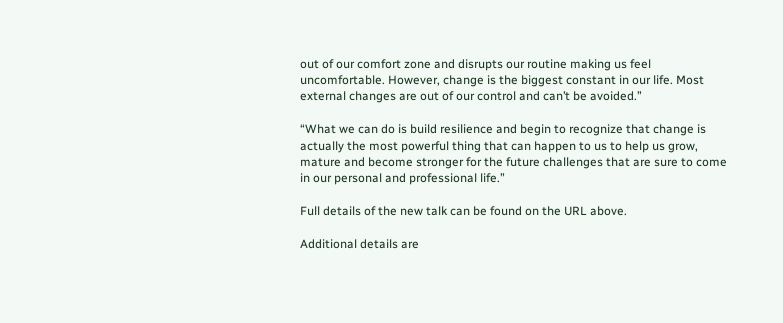out of our comfort zone and disrupts our routine making us feel uncomfortable. However, change is the biggest constant in our life. Most external changes are out of our control and can’t be avoided.”

“What we can do is build resilience and begin to recognize that change is actually the most powerful thing that can happen to us to help us grow, mature and become stronger for the future challenges that are sure to come in our personal and professional life.”

Full details of the new talk can be found on the URL above.

Additional details are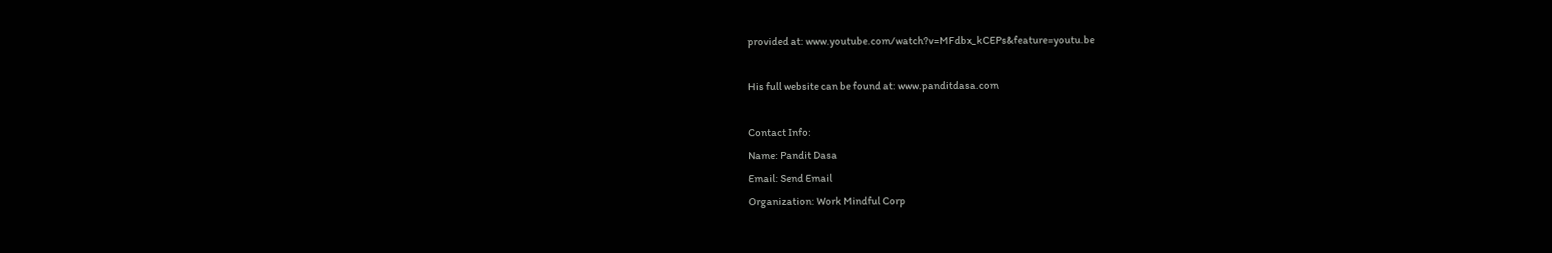provided at: www.youtube.com/watch?v=MFdbx_kCEPs&feature=youtu.be

His full website can be found at: www.panditdasa.com

Contact Info:
Name: Pandit Dasa
Email: Send Email
Organization: Work Mindful Corp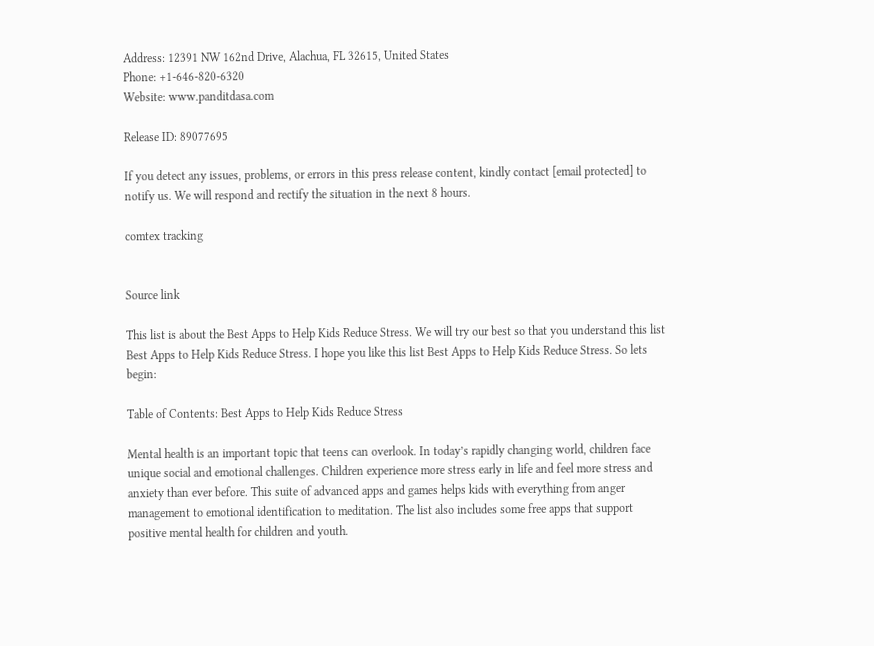Address: 12391 NW 162nd Drive, Alachua, FL 32615, United States
Phone: +1-646-820-6320
Website: www.panditdasa.com

Release ID: 89077695

If you detect any issues, problems, or errors in this press release content, kindly contact [email protected] to notify us. We will respond and rectify the situation in the next 8 hours.

comtex tracking


Source link

This list is about the Best Apps to Help Kids Reduce Stress. We will try our best so that you understand this list Best Apps to Help Kids Reduce Stress. I hope you like this list Best Apps to Help Kids Reduce Stress. So lets begin:

Table of Contents: Best Apps to Help Kids Reduce Stress

Mental health is an important topic that teens can overlook. In today’s rapidly changing world, children face unique social and emotional challenges. Children experience more stress early in life and feel more stress and anxiety than ever before. This suite of advanced apps and games helps kids with everything from anger management to emotional identification to meditation. The list also includes some free apps that support positive mental health for children and youth.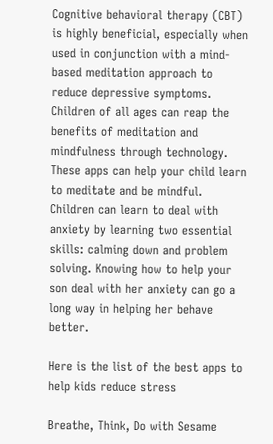Cognitive behavioral therapy (CBT) is highly beneficial, especially when used in conjunction with a mind-based meditation approach to reduce depressive symptoms. Children of all ages can reap the benefits of meditation and mindfulness through technology. These apps can help your child learn to meditate and be mindful. Children can learn to deal with anxiety by learning two essential skills: calming down and problem solving. Knowing how to help your son deal with her anxiety can go a long way in helping her behave better.

Here is the list of the best apps to help kids reduce stress

Breathe, Think, Do with Sesame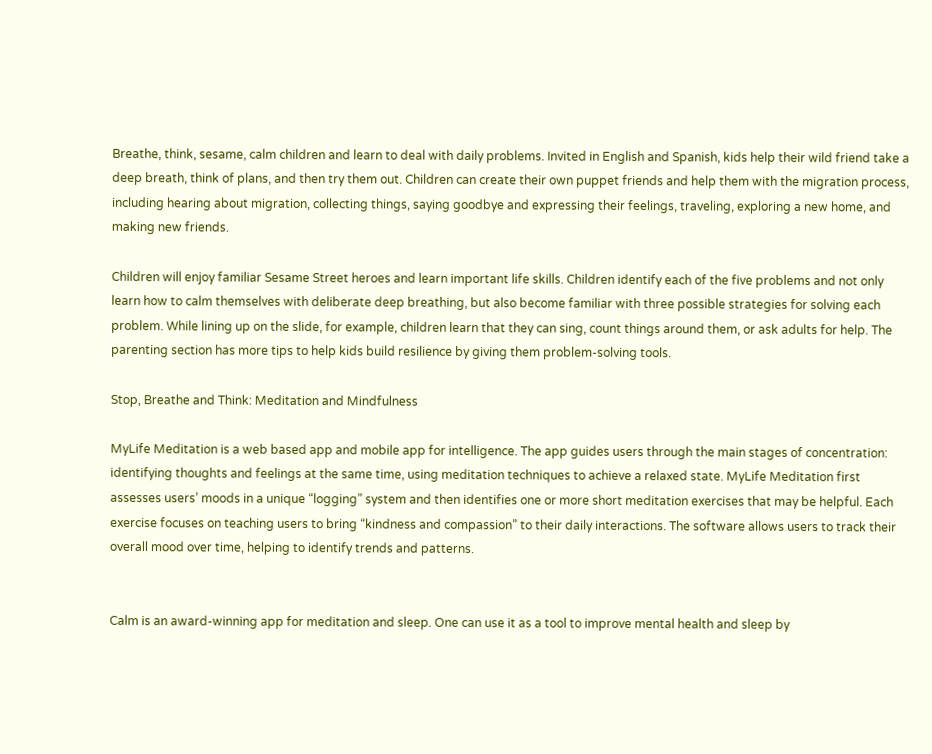Breathe, think, sesame, calm children and learn to deal with daily problems. Invited in English and Spanish, kids help their wild friend take a deep breath, think of plans, and then try them out. Children can create their own puppet friends and help them with the migration process, including hearing about migration, collecting things, saying goodbye and expressing their feelings, traveling, exploring a new home, and making new friends.

Children will enjoy familiar Sesame Street heroes and learn important life skills. Children identify each of the five problems and not only learn how to calm themselves with deliberate deep breathing, but also become familiar with three possible strategies for solving each problem. While lining up on the slide, for example, children learn that they can sing, count things around them, or ask adults for help. The parenting section has more tips to help kids build resilience by giving them problem-solving tools.

Stop, Breathe and Think: Meditation and Mindfulness

MyLife Meditation is a web based app and mobile app for intelligence. The app guides users through the main stages of concentration: identifying thoughts and feelings at the same time, using meditation techniques to achieve a relaxed state. MyLife Meditation first assesses users’ moods in a unique “logging” system and then identifies one or more short meditation exercises that may be helpful. Each exercise focuses on teaching users to bring “kindness and compassion” to their daily interactions. The software allows users to track their overall mood over time, helping to identify trends and patterns.


Calm is an award-winning app for meditation and sleep. One can use it as a tool to improve mental health and sleep by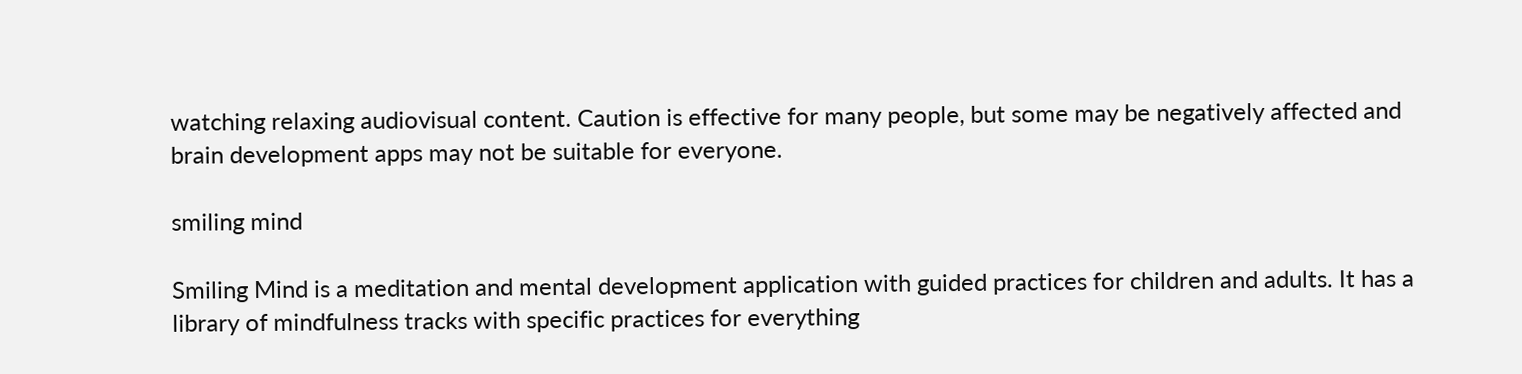watching relaxing audiovisual content. Caution is effective for many people, but some may be negatively affected and brain development apps may not be suitable for everyone.

smiling mind

Smiling Mind is a meditation and mental development application with guided practices for children and adults. It has a library of mindfulness tracks with specific practices for everything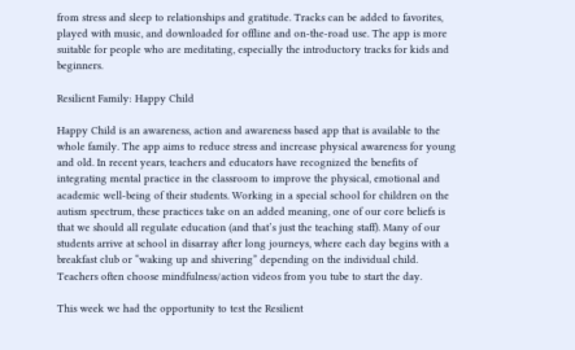from stress and sleep to relationships and gratitude. Tracks can be added to favorites, played with music, and downloaded for offline and on-the-road use. The app is more suitable for people who are meditating, especially the introductory tracks for kids and beginners.

Resilient Family: Happy Child

Happy Child is an awareness, action and awareness based app that is available to the whole family. The app aims to reduce stress and increase physical awareness for young and old. In recent years, teachers and educators have recognized the benefits of integrating mental practice in the classroom to improve the physical, emotional and academic well-being of their students. Working in a special school for children on the autism spectrum, these practices take on an added meaning, one of our core beliefs is that we should all regulate education (and that’s just the teaching staff). Many of our students arrive at school in disarray after long journeys, where each day begins with a breakfast club or “waking up and shivering” depending on the individual child. Teachers often choose mindfulness/action videos from you tube to start the day.

This week we had the opportunity to test the Resilient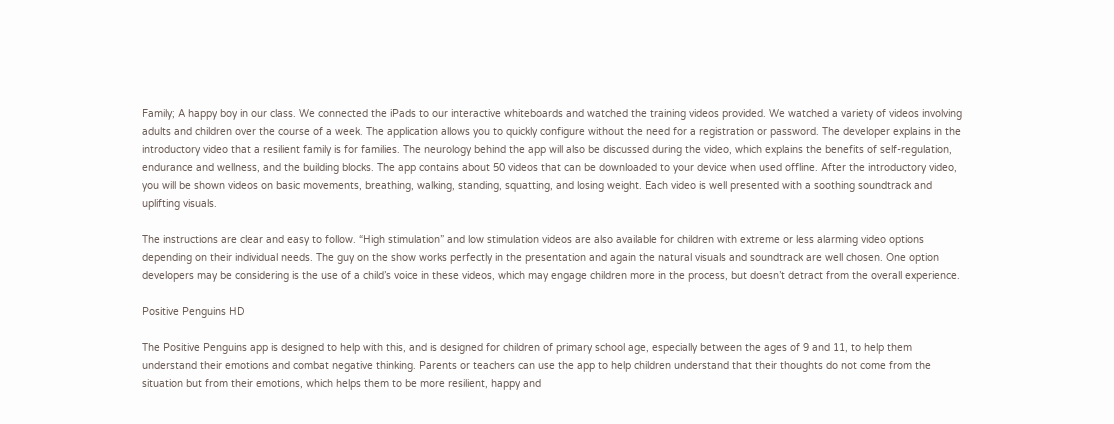Family; A happy boy in our class. We connected the iPads to our interactive whiteboards and watched the training videos provided. We watched a variety of videos involving adults and children over the course of a week. The application allows you to quickly configure without the need for a registration or password. The developer explains in the introductory video that a resilient family is for families. The neurology behind the app will also be discussed during the video, which explains the benefits of self-regulation, endurance and wellness, and the building blocks. The app contains about 50 videos that can be downloaded to your device when used offline. After the introductory video, you will be shown videos on basic movements, breathing, walking, standing, squatting, and losing weight. Each video is well presented with a soothing soundtrack and uplifting visuals.

The instructions are clear and easy to follow. “High stimulation” and low stimulation videos are also available for children with extreme or less alarming video options depending on their individual needs. The guy on the show works perfectly in the presentation and again the natural visuals and soundtrack are well chosen. One option developers may be considering is the use of a child’s voice in these videos, which may engage children more in the process, but doesn’t detract from the overall experience.

Positive Penguins HD

The Positive Penguins app is designed to help with this, and is designed for children of primary school age, especially between the ages of 9 and 11, to help them understand their emotions and combat negative thinking. Parents or teachers can use the app to help children understand that their thoughts do not come from the situation but from their emotions, which helps them to be more resilient, happy and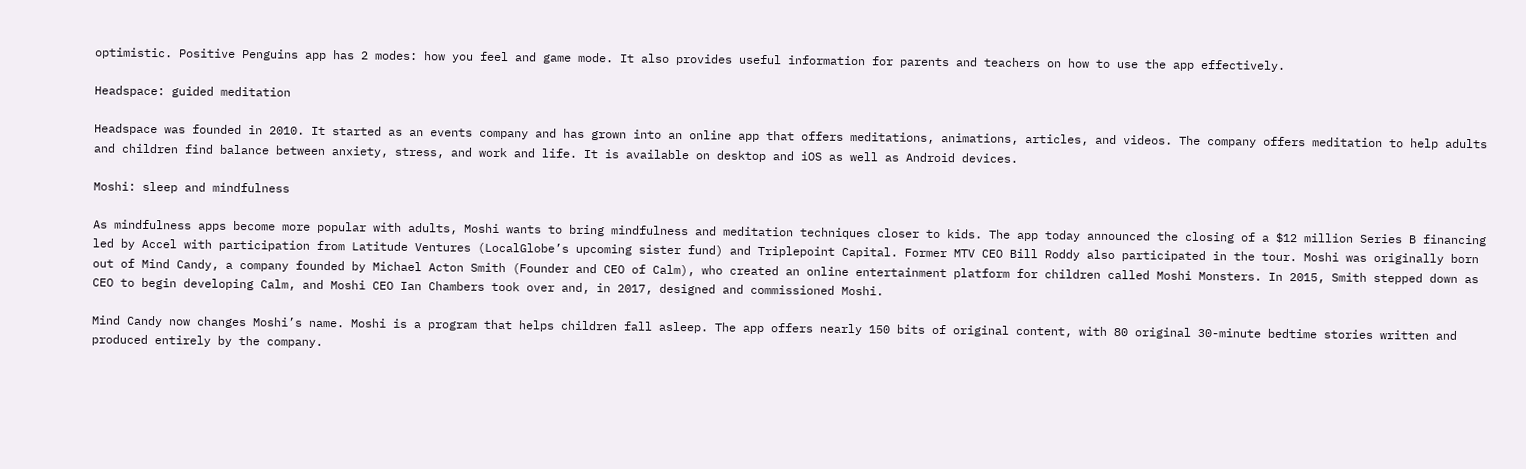optimistic. Positive Penguins app has 2 modes: how you feel and game mode. It also provides useful information for parents and teachers on how to use the app effectively.

Headspace: guided meditation

Headspace was founded in 2010. It started as an events company and has grown into an online app that offers meditations, animations, articles, and videos. The company offers meditation to help adults and children find balance between anxiety, stress, and work and life. It is available on desktop and iOS as well as Android devices.

Moshi: sleep and mindfulness

As mindfulness apps become more popular with adults, Moshi wants to bring mindfulness and meditation techniques closer to kids. The app today announced the closing of a $12 million Series B financing led by Accel with participation from Latitude Ventures (LocalGlobe’s upcoming sister fund) and Triplepoint Capital. Former MTV CEO Bill Roddy also participated in the tour. Moshi was originally born out of Mind Candy, a company founded by Michael Acton Smith (Founder and CEO of Calm), who created an online entertainment platform for children called Moshi Monsters. In 2015, Smith stepped down as CEO to begin developing Calm, and Moshi CEO Ian Chambers took over and, in 2017, designed and commissioned Moshi.

Mind Candy now changes Moshi’s name. Moshi is a program that helps children fall asleep. The app offers nearly 150 bits of original content, with 80 original 30-minute bedtime stories written and produced entirely by the company.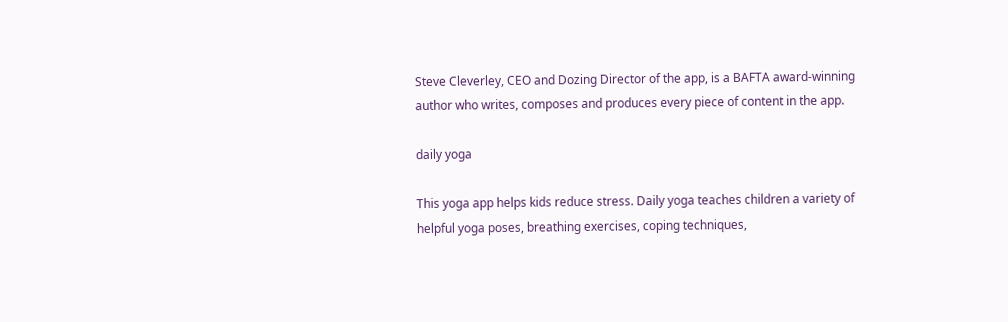Steve Cleverley, CEO and Dozing Director of the app, is a BAFTA award-winning author who writes, composes and produces every piece of content in the app.

daily yoga

This yoga app helps kids reduce stress. Daily yoga teaches children a variety of helpful yoga poses, breathing exercises, coping techniques,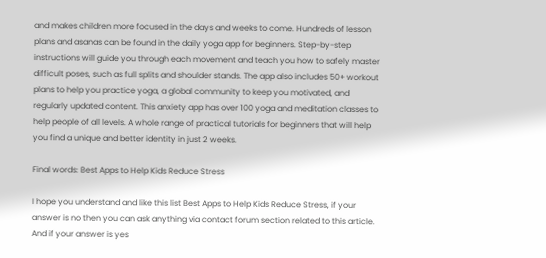and makes children more focused in the days and weeks to come. Hundreds of lesson plans and asanas can be found in the daily yoga app for beginners. Step-by-step instructions will guide you through each movement and teach you how to safely master difficult poses, such as full splits and shoulder stands. The app also includes 50+ workout plans to help you practice yoga, a global community to keep you motivated, and regularly updated content. This anxiety app has over 100 yoga and meditation classes to help people of all levels. A whole range of practical tutorials for beginners that will help you find a unique and better identity in just 2 weeks.

Final words: Best Apps to Help Kids Reduce Stress

I hope you understand and like this list Best Apps to Help Kids Reduce Stress, if your answer is no then you can ask anything via contact forum section related to this article. And if your answer is yes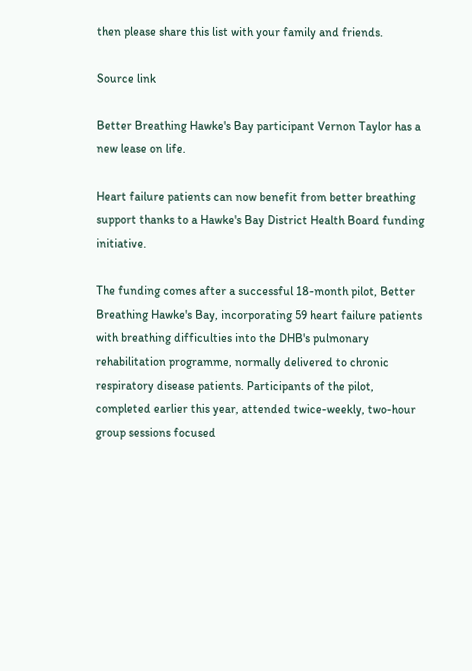then please share this list with your family and friends.

Source link

Better Breathing Hawke's Bay participant Vernon Taylor has a new lease on life.

Heart failure patients can now benefit from better breathing support thanks to a Hawke's Bay District Health Board funding initiative.

The funding comes after a successful 18-month pilot, Better Breathing Hawke's Bay, incorporating 59 heart failure patients with breathing difficulties into the DHB's pulmonary rehabilitation programme, normally delivered to chronic respiratory disease patients. Participants of the pilot, completed earlier this year, attended twice-weekly, two-hour group sessions focused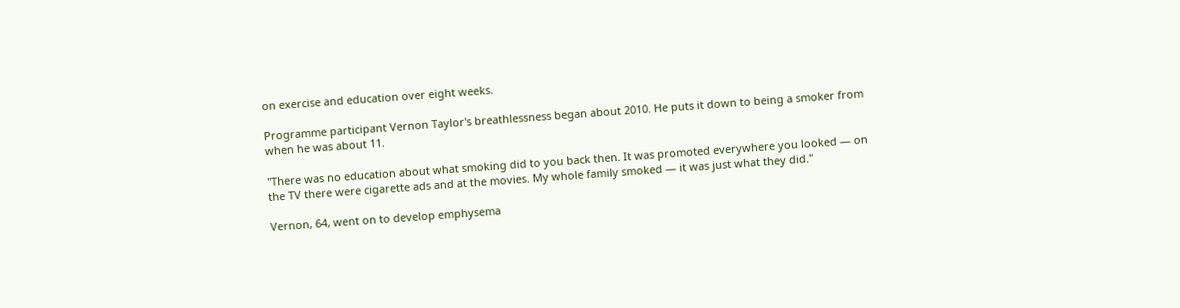on exercise and education over eight weeks.

Programme participant Vernon Taylor's breathlessness began about 2010. He puts it down to being a smoker from when he was about 11.

"There was no education about what smoking did to you back then. It was promoted everywhere you looked — on the TV there were cigarette ads and at the movies. My whole family smoked — it was just what they did."

Vernon, 64, went on to develop emphysema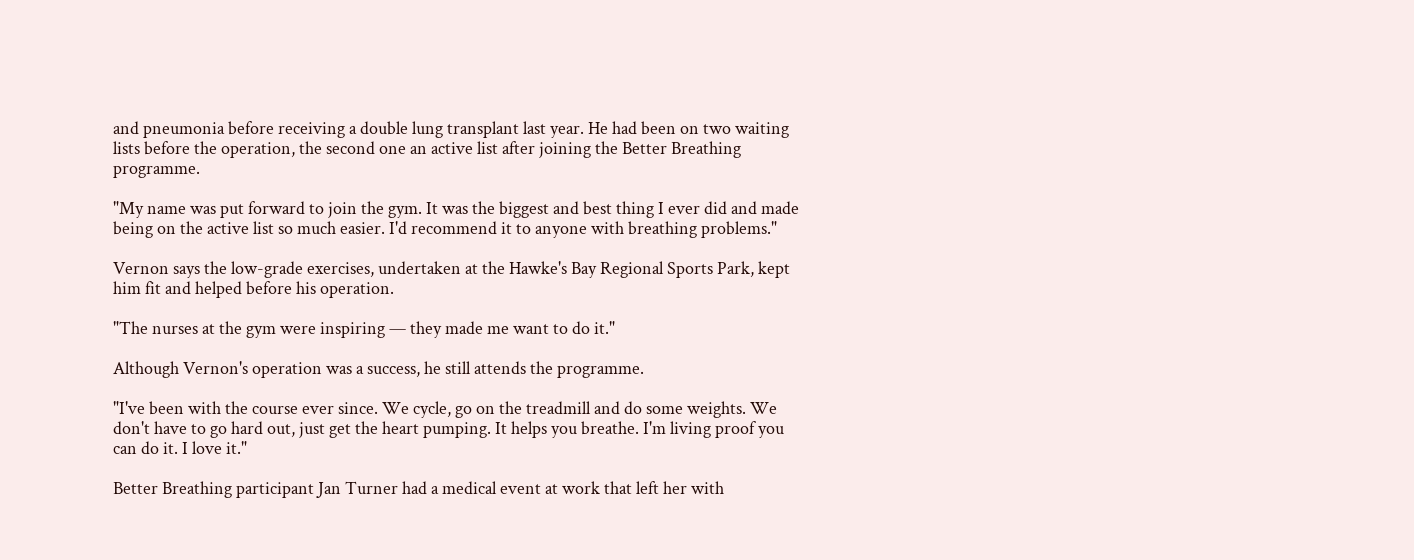and pneumonia before receiving a double lung transplant last year. He had been on two waiting lists before the operation, the second one an active list after joining the Better Breathing programme.

"My name was put forward to join the gym. It was the biggest and best thing I ever did and made being on the active list so much easier. I'd recommend it to anyone with breathing problems."

Vernon says the low-grade exercises, undertaken at the Hawke's Bay Regional Sports Park, kept him fit and helped before his operation.

"The nurses at the gym were inspiring — they made me want to do it."

Although Vernon's operation was a success, he still attends the programme.

"I've been with the course ever since. We cycle, go on the treadmill and do some weights. We don't have to go hard out, just get the heart pumping. It helps you breathe. I'm living proof you can do it. I love it."

Better Breathing participant Jan Turner had a medical event at work that left her with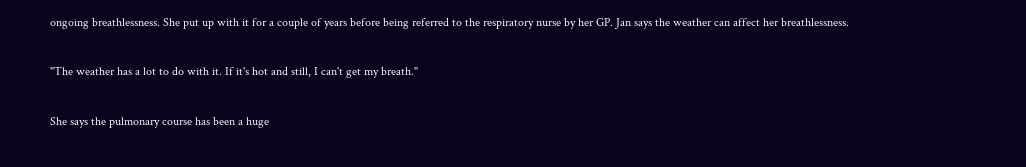ongoing breathlessness. She put up with it for a couple of years before being referred to the respiratory nurse by her GP. Jan says the weather can affect her breathlessness.

"The weather has a lot to do with it. If it's hot and still, I can't get my breath."

She says the pulmonary course has been a huge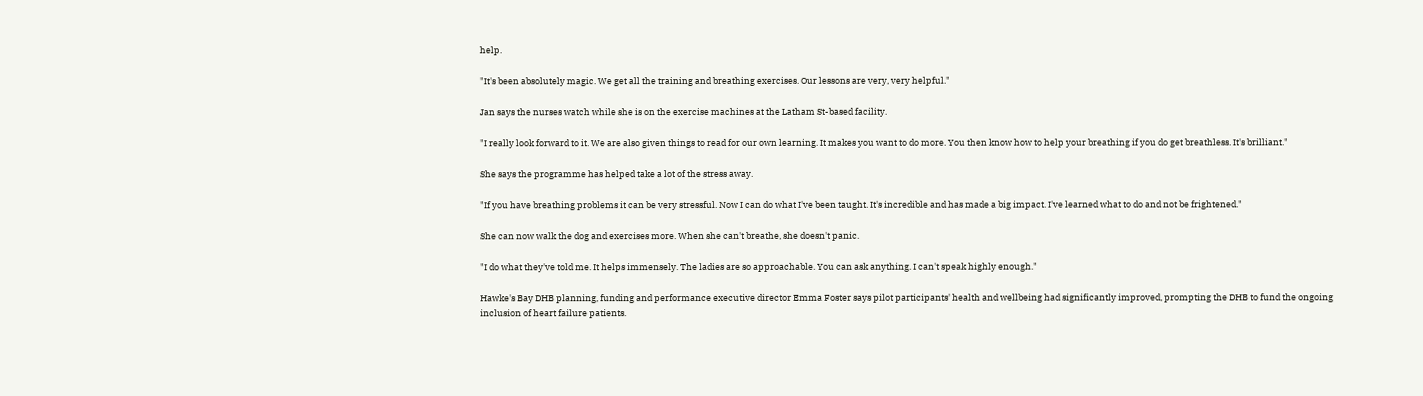help.

"It's been absolutely magic. We get all the training and breathing exercises. Our lessons are very, very helpful."

Jan says the nurses watch while she is on the exercise machines at the Latham St-based facility.

"I really look forward to it. We are also given things to read for our own learning. It makes you want to do more. You then know how to help your breathing if you do get breathless. It's brilliant."

She says the programme has helped take a lot of the stress away.

"If you have breathing problems it can be very stressful. Now I can do what I've been taught. It's incredible and has made a big impact. I've learned what to do and not be frightened."

She can now walk the dog and exercises more. When she can't breathe, she doesn't panic.

"I do what they've told me. It helps immensely. The ladies are so approachable. You can ask anything. I can't speak highly enough."

Hawke's Bay DHB planning, funding and performance executive director Emma Foster says pilot participants' health and wellbeing had significantly improved, prompting the DHB to fund the ongoing inclusion of heart failure patients.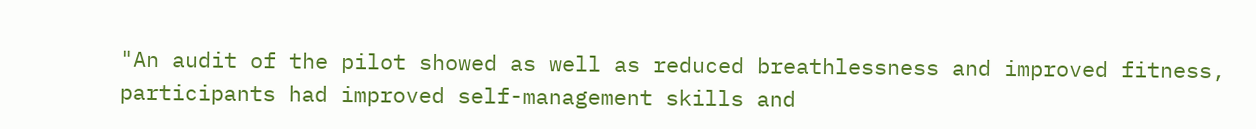"An audit of the pilot showed as well as reduced breathlessness and improved fitness, participants had improved self-management skills and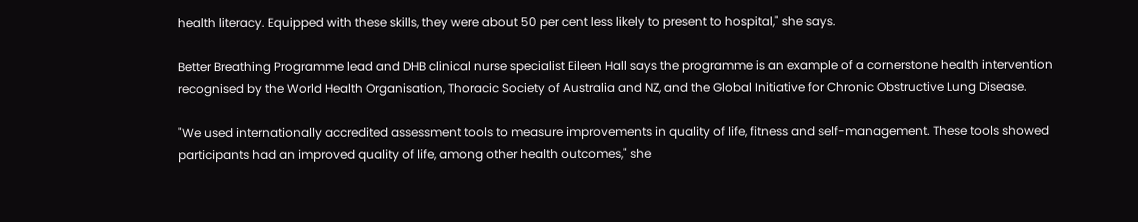health literacy. Equipped with these skills, they were about 50 per cent less likely to present to hospital," she says.

Better Breathing Programme lead and DHB clinical nurse specialist Eileen Hall says the programme is an example of a cornerstone health intervention recognised by the World Health Organisation, Thoracic Society of Australia and NZ, and the Global Initiative for Chronic Obstructive Lung Disease.

"We used internationally accredited assessment tools to measure improvements in quality of life, fitness and self-management. These tools showed participants had an improved quality of life, among other health outcomes," she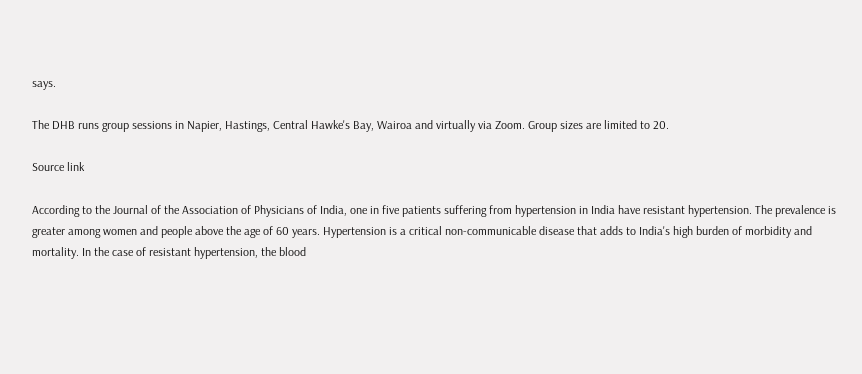says.

The DHB runs group sessions in Napier, Hastings, Central Hawke's Bay, Wairoa and virtually via Zoom. Group sizes are limited to 20.

Source link

According to the Journal of the Association of Physicians of India, one in five patients suffering from hypertension in India have resistant hypertension. The prevalence is greater among women and people above the age of 60 years. Hypertension is a critical non-communicable disease that adds to India's high burden of morbidity and mortality. In the case of resistant hypertension, the blood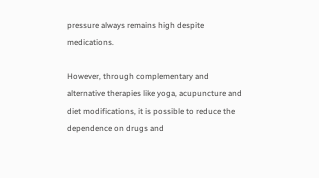pressure always remains high despite medications.

However, through complementary and alternative therapies like yoga, acupuncture and diet modifications, it is possible to reduce the dependence on drugs and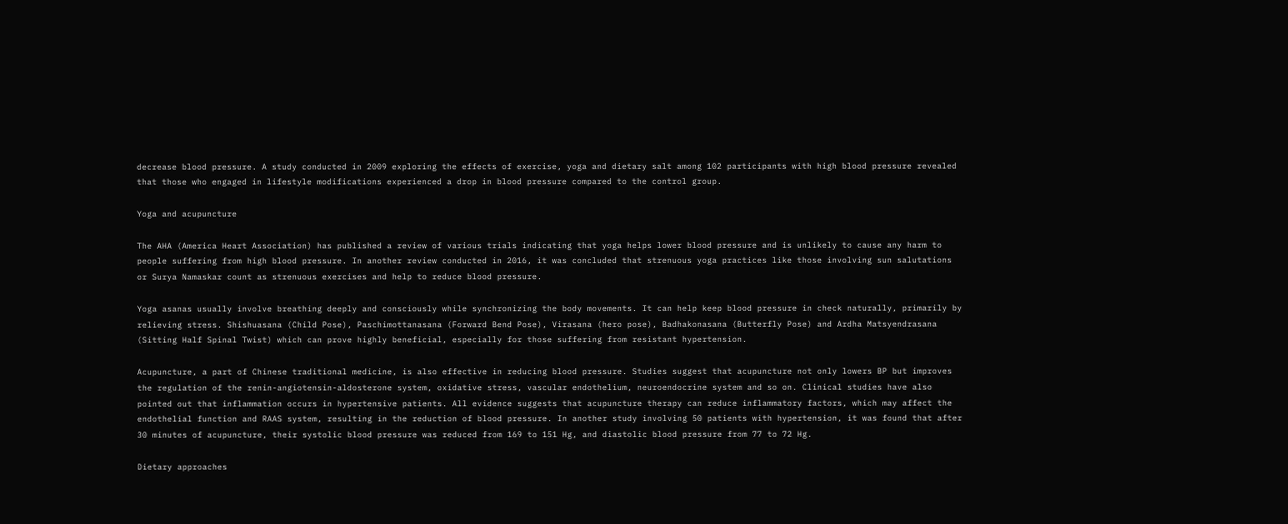decrease blood pressure. A study conducted in 2009 exploring the effects of exercise, yoga and dietary salt among 102 participants with high blood pressure revealed that those who engaged in lifestyle modifications experienced a drop in blood pressure compared to the control group.

Yoga and acupuncture

The AHA (America Heart Association) has published a review of various trials indicating that yoga helps lower blood pressure and is unlikely to cause any harm to people suffering from high blood pressure. In another review conducted in 2016, it was concluded that strenuous yoga practices like those involving sun salutations or Surya Namaskar count as strenuous exercises and help to reduce blood pressure.

Yoga asanas usually involve breathing deeply and consciously while synchronizing the body movements. It can help keep blood pressure in check naturally, primarily by relieving stress. Shishuasana (Child Pose), Paschimottanasana (Forward Bend Pose), Virasana (hero pose), Badhakonasana (Butterfly Pose) and Ardha Matsyendrasana (Sitting Half Spinal Twist) which can prove highly beneficial, especially for those suffering from resistant hypertension.

Acupuncture, a part of Chinese traditional medicine, is also effective in reducing blood pressure. Studies suggest that acupuncture not only lowers BP but improves the regulation of the renin-angiotensin-aldosterone system, oxidative stress, vascular endothelium, neuroendocrine system and so on. Clinical studies have also pointed out that inflammation occurs in hypertensive patients. All evidence suggests that acupuncture therapy can reduce inflammatory factors, which may affect the endothelial function and RAAS system, resulting in the reduction of blood pressure. In another study involving 50 patients with hypertension, it was found that after 30 minutes of acupuncture, their systolic blood pressure was reduced from 169 to 151 Hg, and diastolic blood pressure from 77 to 72 Hg.

Dietary approaches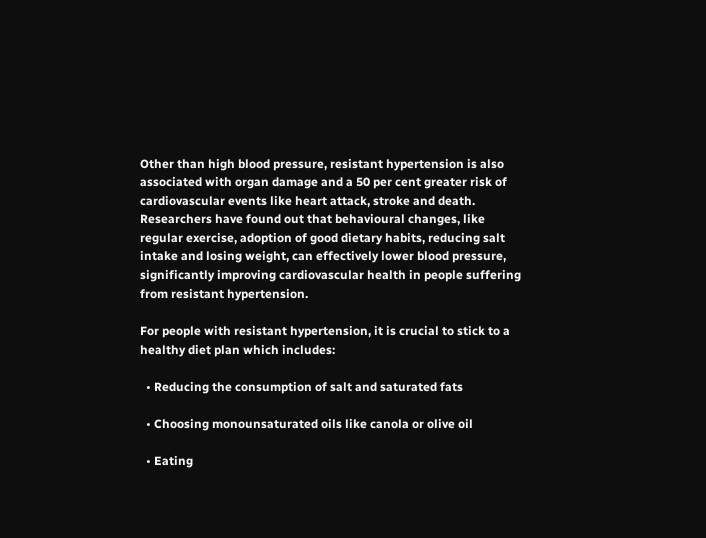Other than high blood pressure, resistant hypertension is also associated with organ damage and a 50 per cent greater risk of cardiovascular events like heart attack, stroke and death. Researchers have found out that behavioural changes, like regular exercise, adoption of good dietary habits, reducing salt intake and losing weight, can effectively lower blood pressure, significantly improving cardiovascular health in people suffering from resistant hypertension.

For people with resistant hypertension, it is crucial to stick to a healthy diet plan which includes:

  • Reducing the consumption of salt and saturated fats

  • Choosing monounsaturated oils like canola or olive oil

  • Eating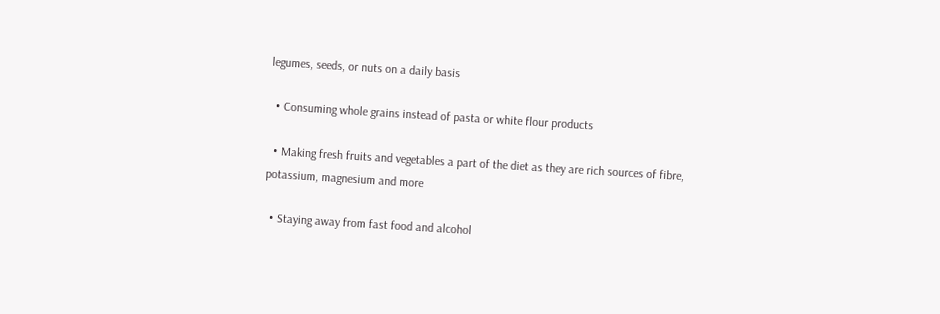legumes, seeds, or nuts on a daily basis

  • Consuming whole grains instead of pasta or white flour products

  • Making fresh fruits and vegetables a part of the diet as they are rich sources of fibre, potassium, magnesium and more

  • Staying away from fast food and alcohol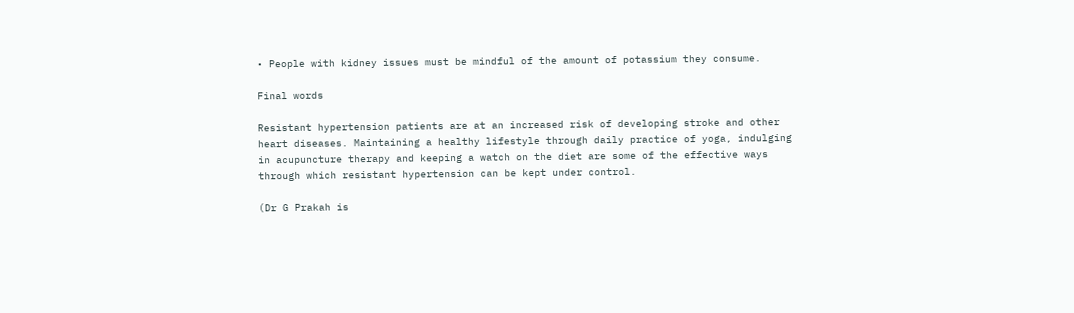• People with kidney issues must be mindful of the amount of potassium they consume.

Final words

Resistant hypertension patients are at an increased risk of developing stroke and other heart diseases. Maintaining a healthy lifestyle through daily practice of yoga, indulging in acupuncture therapy and keeping a watch on the diet are some of the effective ways through which resistant hypertension can be kept under control.

(Dr G Prakah is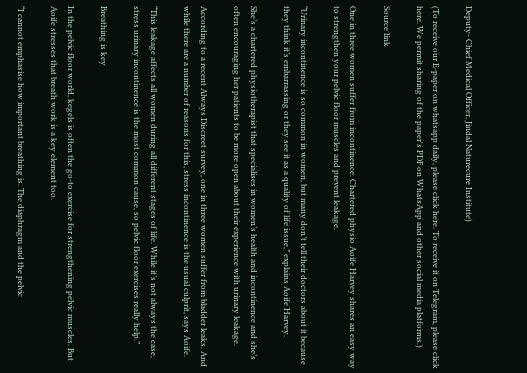Deputy- Chief Medical Officer, Jindal Naturecure Institute)

(To receive our E-paper on whatsapp daily, please click here. To receive it on Telegram, please click here. We permit sharing of the paper's PDF on WhatsApp and other social media platforms.)

Source link

One in three women suffer from incontinence. Chartered physio Aoife Harvey shares an easy way to strengthen your pelvic floor muscles and prevent leakage.

“Urinary incontinence is so common in women, but many don’t tell their doctors about it because they think it’s embarrassing or they see it as a quality of life issue,” explains Aoife Harvey.

She’s a chartered physiotherapist that specialises in women’s health and incontinence and she’s often encouraging her patients to be more open about their experience with urinary leakage.

According to a recent Always Discreet survey, one in three women suffer from bladder leaks. And while there are a number of reasons for this, stress incontinence is the usual culprit, says Aoife.

“This leakage affects all women during all different stages of life. While it’s not always the case, stress urinary incontinence is the most common cause, so pelvic floor exercises really help.”

Breathing is key

In the pelvic floor world, kegels is often the go-to exercise for strengthening pelvic muscles. But Aoife stresses that breath work is a key element too.

“I cannot emphasise how important breathing is. The diaphragm and the pelvic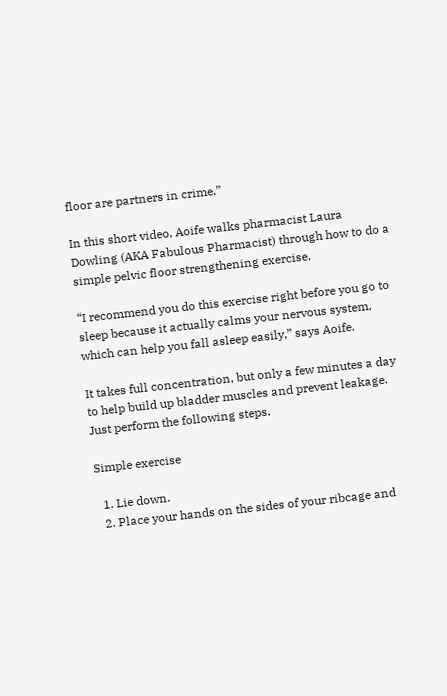floor are partners in crime.”

In this short video, Aoife walks pharmacist Laura Dowling (AKA Fabulous Pharmacist) through how to do a simple pelvic floor strengthening exercise.

“I recommend you do this exercise right before you go to sleep because it actually calms your nervous system, which can help you fall asleep easily,” says Aoife.

It takes full concentration, but only a few minutes a day to help build up bladder muscles and prevent leakage. Just perform the following steps.

Simple exercise

  1. Lie down.
  2. Place your hands on the sides of your ribcage and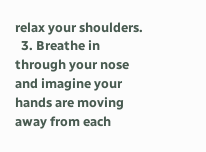relax your shoulders.
  3. Breathe in through your nose and imagine your hands are moving away from each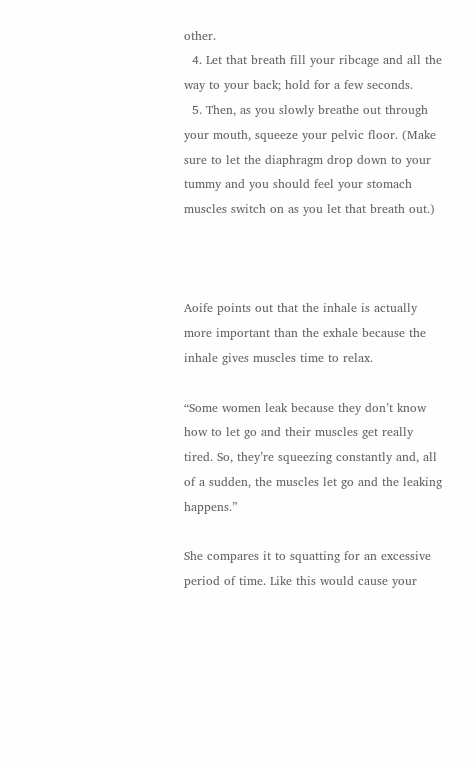other.
  4. Let that breath fill your ribcage and all the way to your back; hold for a few seconds.
  5. Then, as you slowly breathe out through your mouth, squeeze your pelvic floor. (Make sure to let the diaphragm drop down to your tummy and you should feel your stomach muscles switch on as you let that breath out.)



Aoife points out that the inhale is actually more important than the exhale because the inhale gives muscles time to relax.

“Some women leak because they don’t know how to let go and their muscles get really tired. So, they’re squeezing constantly and, all of a sudden, the muscles let go and the leaking happens.”

She compares it to squatting for an excessive period of time. Like this would cause your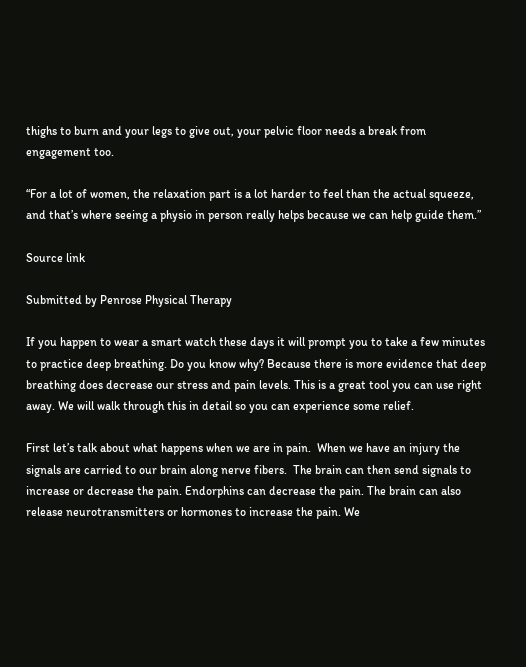thighs to burn and your legs to give out, your pelvic floor needs a break from engagement too.

“For a lot of women, the relaxation part is a lot harder to feel than the actual squeeze, and that’s where seeing a physio in person really helps because we can help guide them.”

Source link

Submitted by Penrose Physical Therapy

If you happen to wear a smart watch these days it will prompt you to take a few minutes to practice deep breathing. Do you know why? Because there is more evidence that deep breathing does decrease our stress and pain levels. This is a great tool you can use right away. We will walk through this in detail so you can experience some relief.

First let’s talk about what happens when we are in pain.  When we have an injury the signals are carried to our brain along nerve fibers.  The brain can then send signals to increase or decrease the pain. Endorphins can decrease the pain. The brain can also release neurotransmitters or hormones to increase the pain. We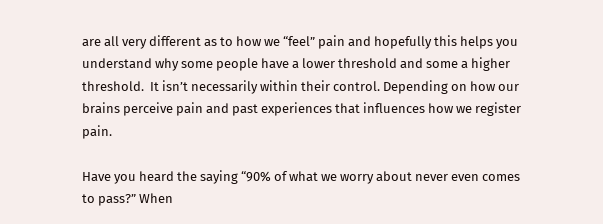are all very different as to how we “feel” pain and hopefully this helps you understand why some people have a lower threshold and some a higher threshold.  It isn’t necessarily within their control. Depending on how our brains perceive pain and past experiences that influences how we register pain.

Have you heard the saying “90% of what we worry about never even comes to pass?” When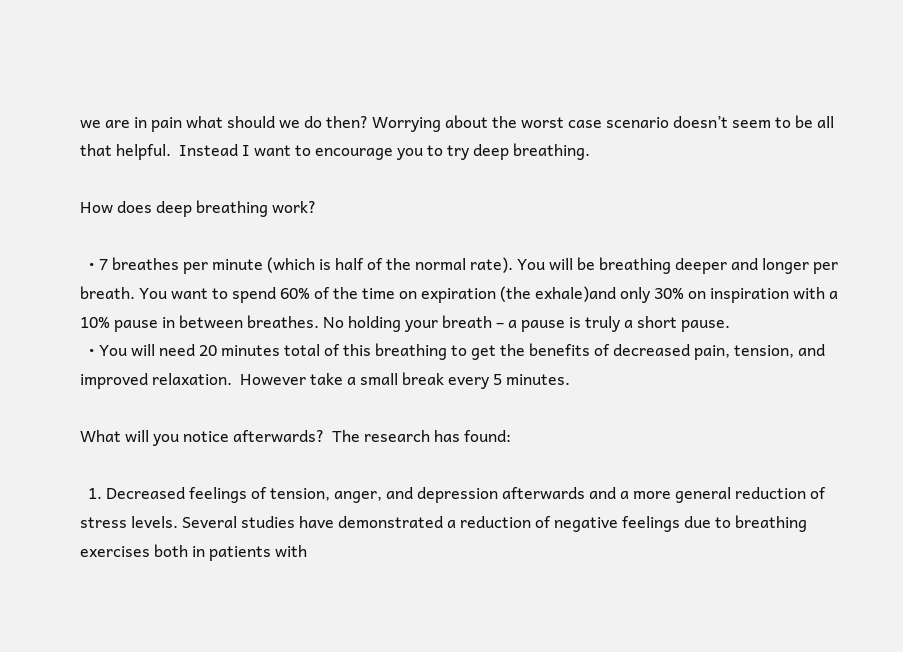we are in pain what should we do then? Worrying about the worst case scenario doesn’t seem to be all that helpful.  Instead I want to encourage you to try deep breathing.

How does deep breathing work?

  • 7 breathes per minute (which is half of the normal rate). You will be breathing deeper and longer per breath. You want to spend 60% of the time on expiration (the exhale)and only 30% on inspiration with a 10% pause in between breathes. No holding your breath – a pause is truly a short pause.
  • You will need 20 minutes total of this breathing to get the benefits of decreased pain, tension, and improved relaxation.  However take a small break every 5 minutes.

What will you notice afterwards?  The research has found:

  1. Decreased feelings of tension, anger, and depression afterwards and a more general reduction of stress levels. Several studies have demonstrated a reduction of negative feelings due to breathing exercises both in patients with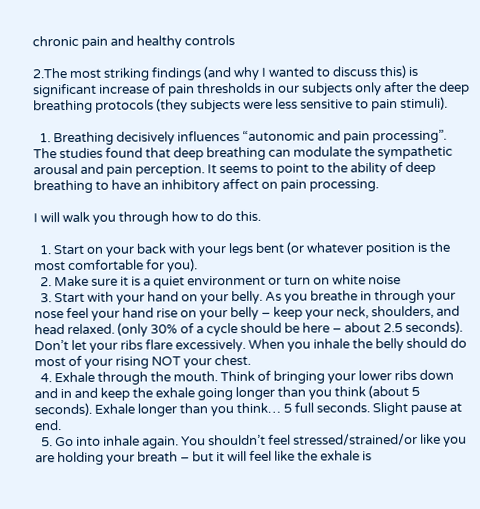chronic pain and healthy controls

2.The most striking findings (and why I wanted to discuss this) is significant increase of pain thresholds in our subjects only after the deep breathing protocols (they subjects were less sensitive to pain stimuli).

  1. Breathing decisively influences “autonomic and pain processing”. The studies found that deep breathing can modulate the sympathetic arousal and pain perception. It seems to point to the ability of deep breathing to have an inhibitory affect on pain processing.

I will walk you through how to do this.

  1. Start on your back with your legs bent (or whatever position is the most comfortable for you).
  2. Make sure it is a quiet environment or turn on white noise
  3. Start with your hand on your belly. As you breathe in through your nose feel your hand rise on your belly – keep your neck, shoulders, and head relaxed. (only 30% of a cycle should be here – about 2.5 seconds). Don’t let your ribs flare excessively. When you inhale the belly should do most of your rising NOT your chest.
  4. Exhale through the mouth. Think of bringing your lower ribs down and in and keep the exhale going longer than you think (about 5 seconds). Exhale longer than you think… 5 full seconds. Slight pause at end.
  5. Go into inhale again. You shouldn’t feel stressed/strained/or like you are holding your breath – but it will feel like the exhale is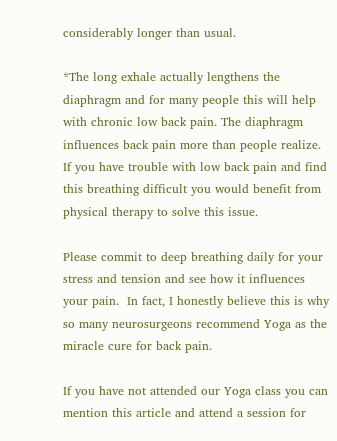considerably longer than usual.

*The long exhale actually lengthens the diaphragm and for many people this will help with chronic low back pain. The diaphragm influences back pain more than people realize.  If you have trouble with low back pain and find this breathing difficult you would benefit from physical therapy to solve this issue.

Please commit to deep breathing daily for your stress and tension and see how it influences your pain.  In fact, I honestly believe this is why so many neurosurgeons recommend Yoga as the miracle cure for back pain.

If you have not attended our Yoga class you can mention this article and attend a session for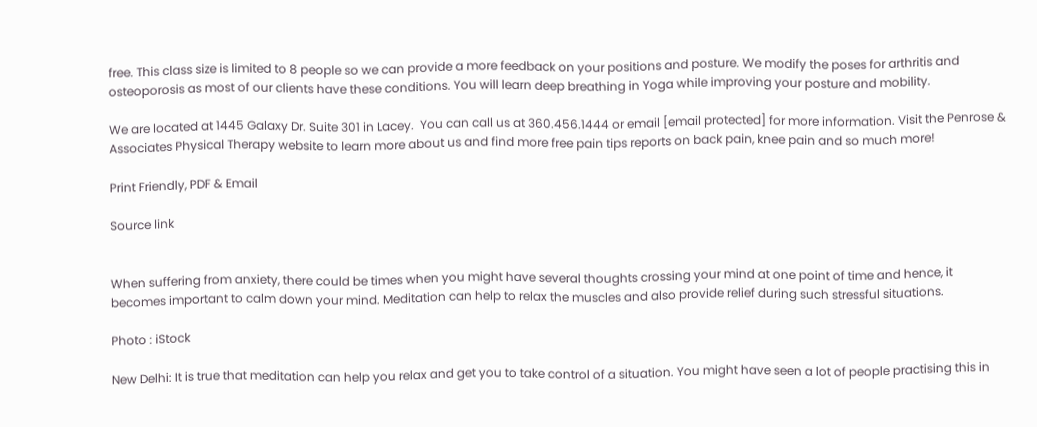free. This class size is limited to 8 people so we can provide a more feedback on your positions and posture. We modify the poses for arthritis and osteoporosis as most of our clients have these conditions. You will learn deep breathing in Yoga while improving your posture and mobility.

We are located at 1445 Galaxy Dr. Suite 301 in Lacey.  You can call us at 360.456.1444 or email [email protected] for more information. Visit the Penrose & Associates Physical Therapy website to learn more about us and find more free pain tips reports on back pain, knee pain and so much more!

Print Friendly, PDF & Email

Source link


When suffering from anxiety, there could be times when you might have several thoughts crossing your mind at one point of time and hence, it becomes important to calm down your mind. Meditation can help to relax the muscles and also provide relief during such stressful situations.

Photo : iStock

New Delhi: It is true that meditation can help you relax and get you to take control of a situation. You might have seen a lot of people practising this in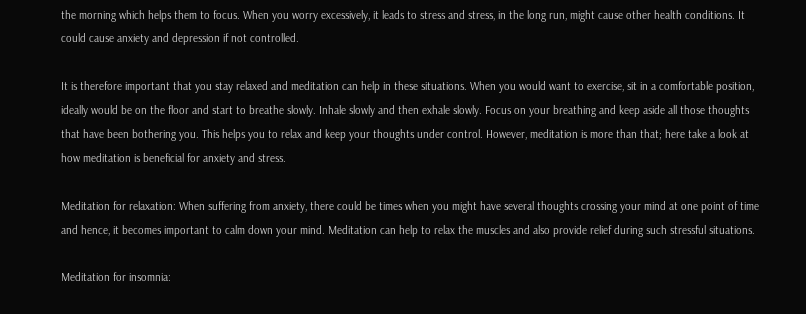the morning which helps them to focus. When you worry excessively, it leads to stress and stress, in the long run, might cause other health conditions. It could cause anxiety and depression if not controlled.

It is therefore important that you stay relaxed and meditation can help in these situations. When you would want to exercise, sit in a comfortable position, ideally would be on the floor and start to breathe slowly. Inhale slowly and then exhale slowly. Focus on your breathing and keep aside all those thoughts that have been bothering you. This helps you to relax and keep your thoughts under control. However, meditation is more than that; here take a look at how meditation is beneficial for anxiety and stress.

Meditation for relaxation: When suffering from anxiety, there could be times when you might have several thoughts crossing your mind at one point of time and hence, it becomes important to calm down your mind. Meditation can help to relax the muscles and also provide relief during such stressful situations.

Meditation for insomnia: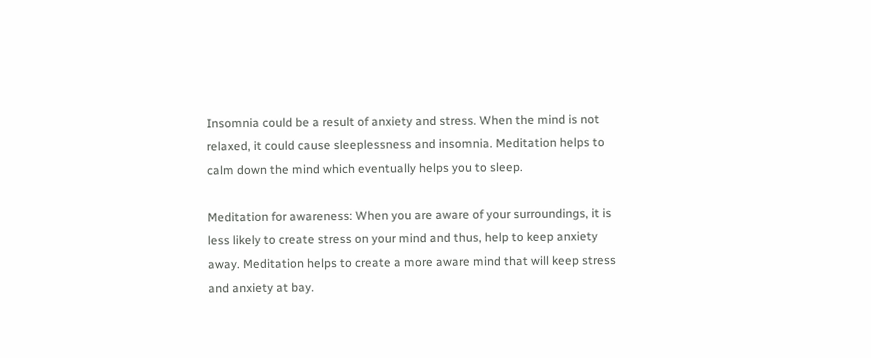Insomnia could be a result of anxiety and stress. When the mind is not relaxed, it could cause sleeplessness and insomnia. Meditation helps to calm down the mind which eventually helps you to sleep.

Meditation for awareness: When you are aware of your surroundings, it is less likely to create stress on your mind and thus, help to keep anxiety away. Meditation helps to create a more aware mind that will keep stress and anxiety at bay.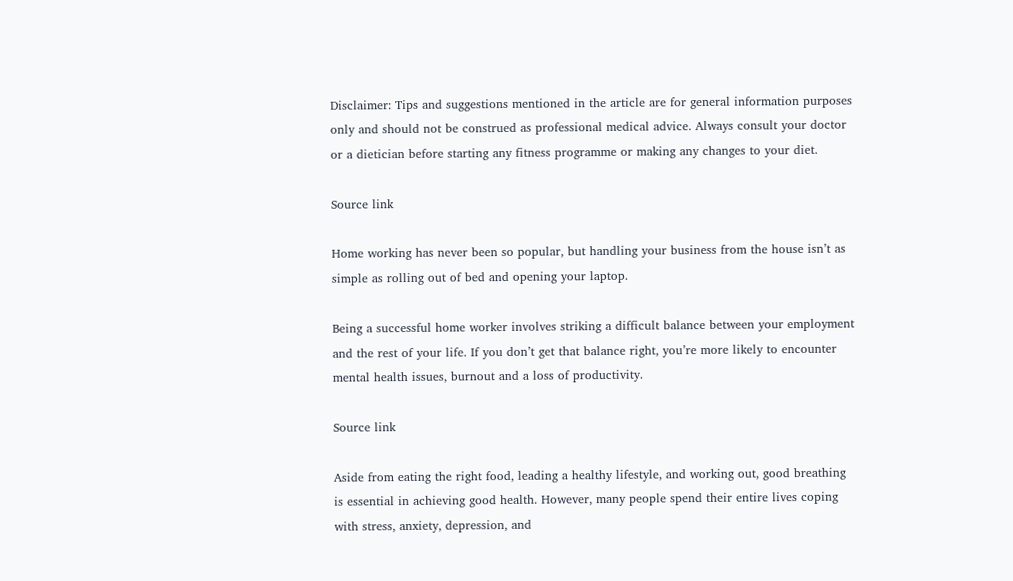Disclaimer: Tips and suggestions mentioned in the article are for general information purposes only and should not be construed as professional medical advice. Always consult your doctor or a dietician before starting any fitness programme or making any changes to your diet.

Source link

Home working has never been so popular, but handling your business from the house isn’t as simple as rolling out of bed and opening your laptop.

Being a successful home worker involves striking a difficult balance between your employment and the rest of your life. If you don’t get that balance right, you’re more likely to encounter mental health issues, burnout and a loss of productivity.

Source link

Aside from eating the right food, leading a healthy lifestyle, and working out, good breathing is essential in achieving good health. However, many people spend their entire lives coping with stress, anxiety, depression, and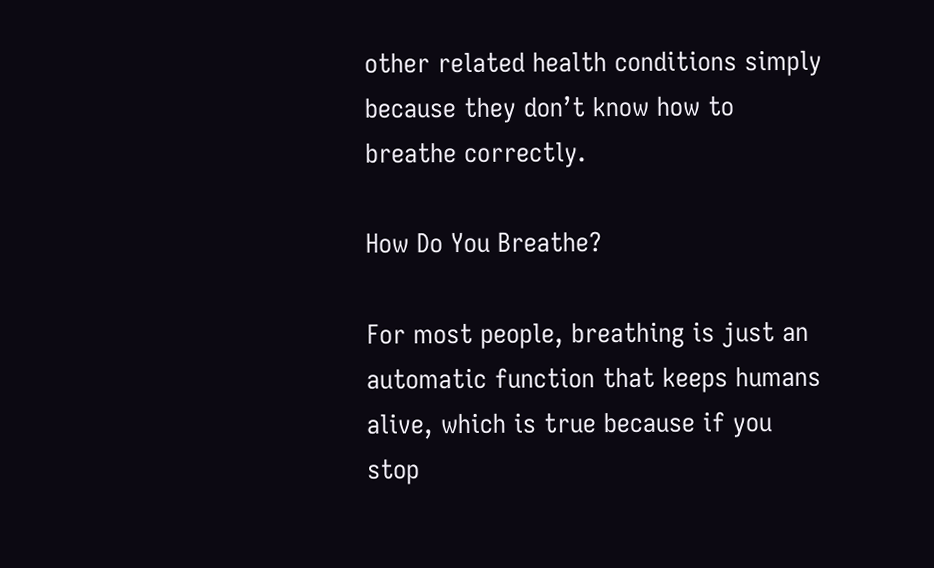other related health conditions simply because they don’t know how to breathe correctly.

How Do You Breathe?

For most people, breathing is just an automatic function that keeps humans alive, which is true because if you stop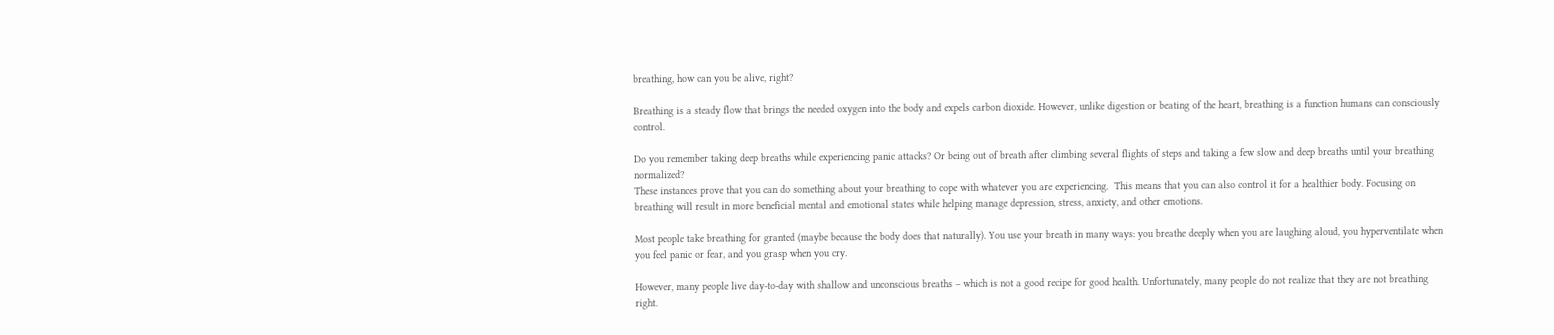breathing, how can you be alive, right?

Breathing is a steady flow that brings the needed oxygen into the body and expels carbon dioxide. However, unlike digestion or beating of the heart, breathing is a function humans can consciously control.

Do you remember taking deep breaths while experiencing panic attacks? Or being out of breath after climbing several flights of steps and taking a few slow and deep breaths until your breathing normalized?
These instances prove that you can do something about your breathing to cope with whatever you are experiencing.  This means that you can also control it for a healthier body. Focusing on breathing will result in more beneficial mental and emotional states while helping manage depression, stress, anxiety, and other emotions.

Most people take breathing for granted (maybe because the body does that naturally). You use your breath in many ways: you breathe deeply when you are laughing aloud, you hyperventilate when you feel panic or fear, and you grasp when you cry.

However, many people live day-to-day with shallow and unconscious breaths – which is not a good recipe for good health. Unfortunately, many people do not realize that they are not breathing right.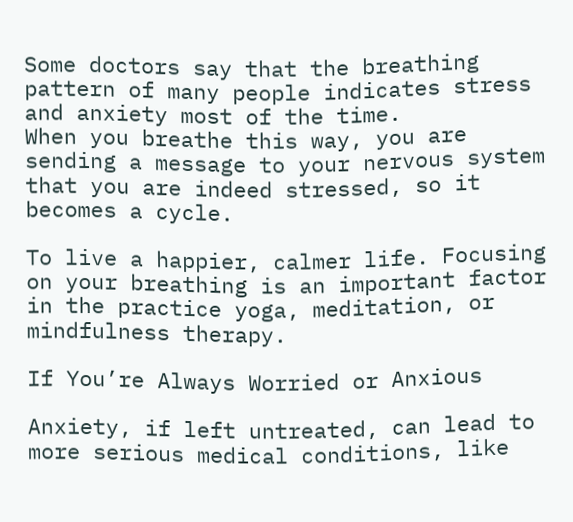Some doctors say that the breathing pattern of many people indicates stress and anxiety most of the time.
When you breathe this way, you are sending a message to your nervous system that you are indeed stressed, so it becomes a cycle.

To live a happier, calmer life. Focusing on your breathing is an important factor in the practice yoga, meditation, or mindfulness therapy.

If You’re Always Worried or Anxious

Anxiety, if left untreated, can lead to more serious medical conditions, like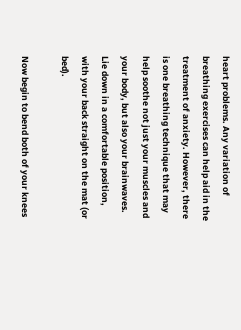heart problems. Any variation of breathing exercises can help aid in the treatment of anxiety. However, there is one breathing technique that may help soothe not just your muscles and your body, but also your brainwaves.
Lie down in a comfortable position, with your back straight on the mat (or bed).

Now begin to bend both of your knees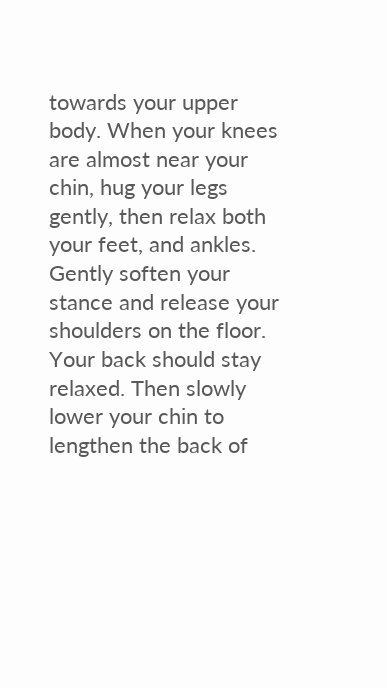towards your upper body. When your knees are almost near your chin, hug your legs gently, then relax both your feet, and ankles. Gently soften your stance and release your shoulders on the floor. Your back should stay relaxed. Then slowly lower your chin to lengthen the back of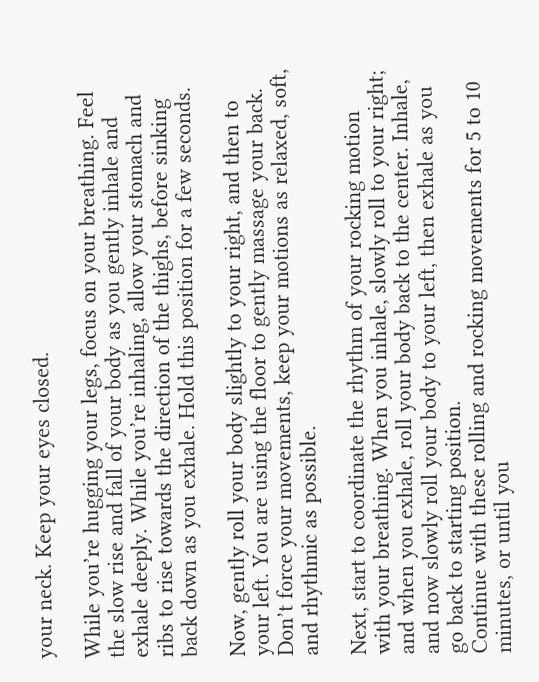your neck. Keep your eyes closed.

While you’re hugging your legs, focus on your breathing. Feel the slow rise and fall of your body as you gently inhale and exhale deeply. While you’re inhaling, allow your stomach and ribs to rise towards the direction of the thighs, before sinking back down as you exhale. Hold this position for a few seconds.

Now, gently roll your body slightly to your right, and then to your left. You are using the floor to gently massage your back. Don’t force your movements, keep your motions as relaxed, soft, and rhythmic as possible.

Next, start to coordinate the rhythm of your rocking motion with your breathing. When you inhale, slowly roll to your right; and when you exhale, roll your body back to the center. Inhale, and now slowly roll your body to your left, then exhale as you go back to starting position.
Continue with these rolling and rocking movements for 5 to 10 minutes, or until you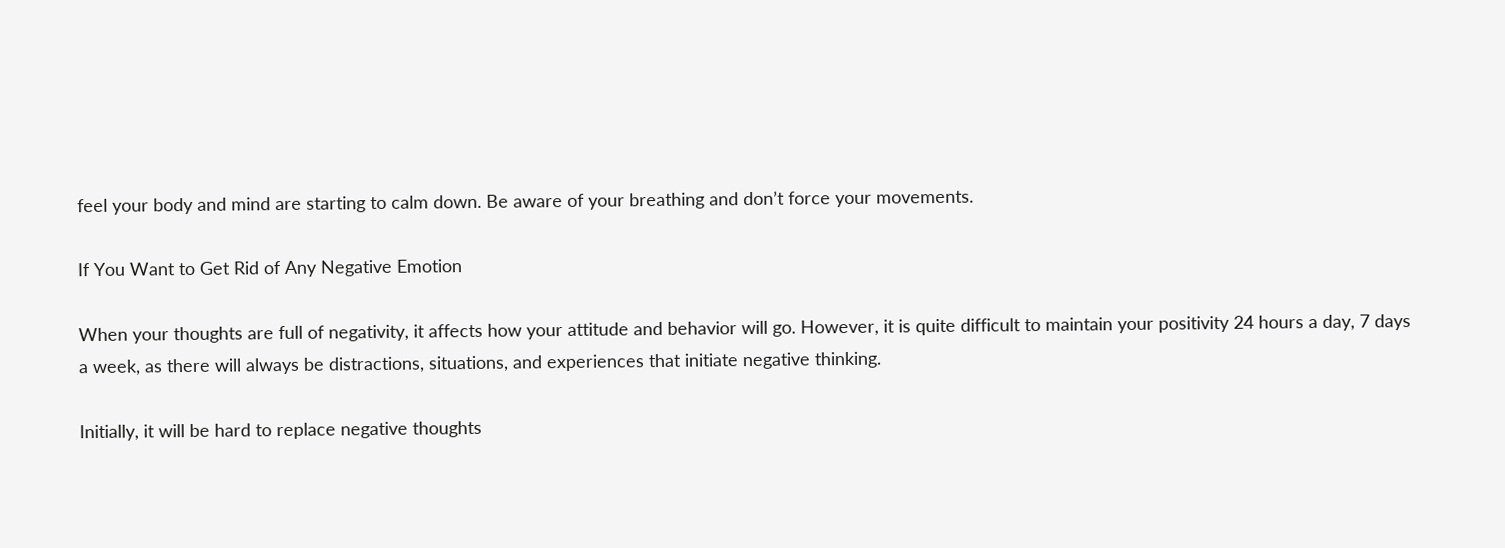feel your body and mind are starting to calm down. Be aware of your breathing and don’t force your movements.

If You Want to Get Rid of Any Negative Emotion

When your thoughts are full of negativity, it affects how your attitude and behavior will go. However, it is quite difficult to maintain your positivity 24 hours a day, 7 days a week, as there will always be distractions, situations, and experiences that initiate negative thinking.

Initially, it will be hard to replace negative thoughts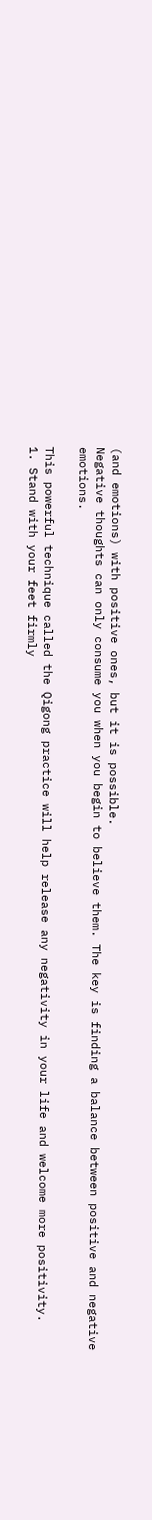(and emotions) with positive ones, but it is possible.
Negative thoughts can only consume you when you begin to believe them. The key is finding a balance between positive and negative emotions.

This powerful technique called the Qigong practice will help release any negativity in your life and welcome more positivity.
1. Stand with your feet firmly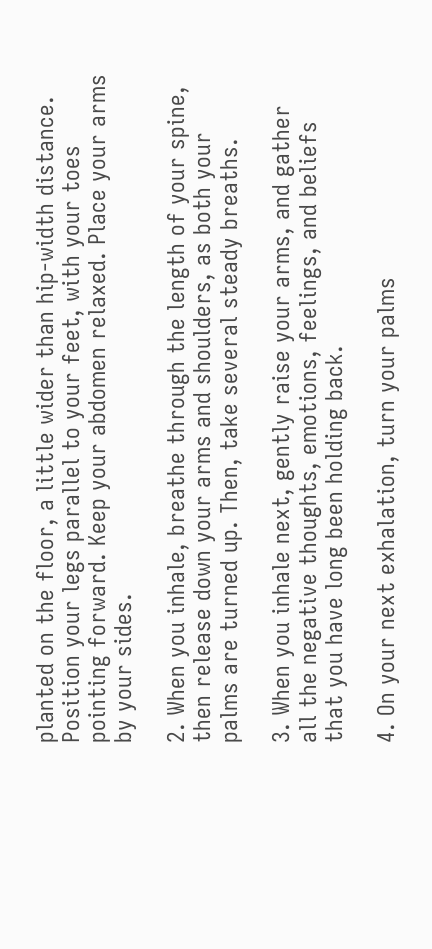planted on the floor, a little wider than hip-width distance. Position your legs parallel to your feet, with your toes pointing forward. Keep your abdomen relaxed. Place your arms by your sides.

2. When you inhale, breathe through the length of your spine, then release down your arms and shoulders, as both your palms are turned up. Then, take several steady breaths.

3. When you inhale next, gently raise your arms, and gather all the negative thoughts, emotions, feelings, and beliefs that you have long been holding back.

4. On your next exhalation, turn your palms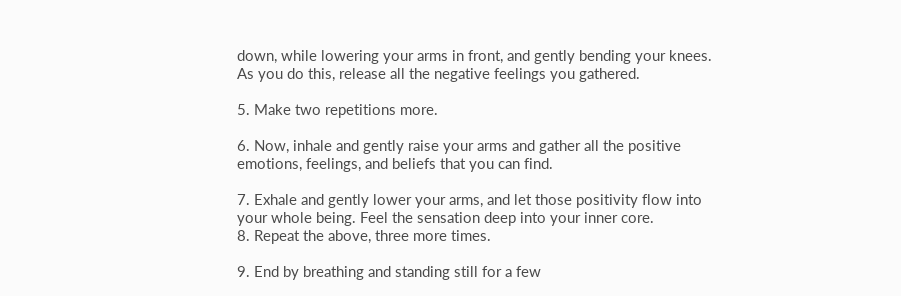down, while lowering your arms in front, and gently bending your knees. As you do this, release all the negative feelings you gathered.

5. Make two repetitions more.

6. Now, inhale and gently raise your arms and gather all the positive emotions, feelings, and beliefs that you can find.

7. Exhale and gently lower your arms, and let those positivity flow into your whole being. Feel the sensation deep into your inner core.
8. Repeat the above, three more times.

9. End by breathing and standing still for a few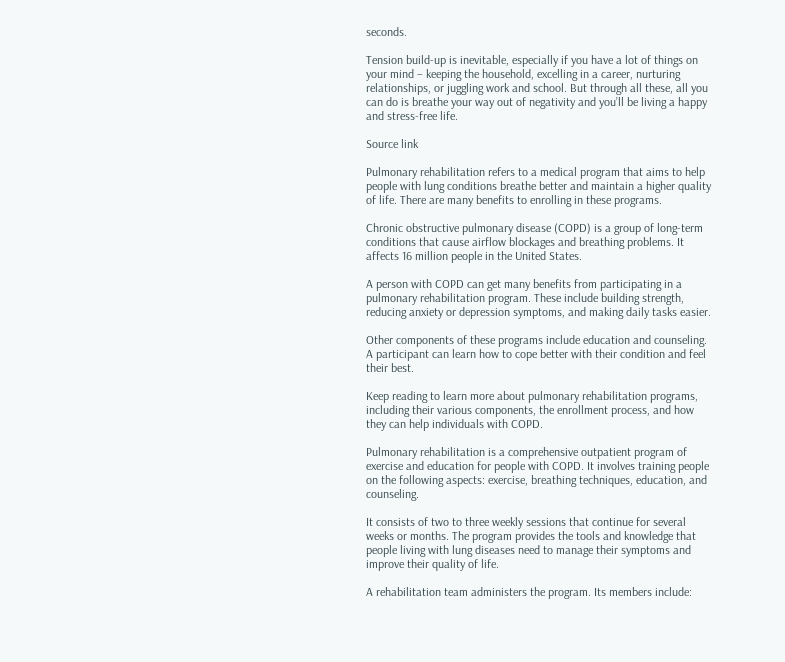seconds.

Tension build-up is inevitable, especially if you have a lot of things on your mind – keeping the household, excelling in a career, nurturing relationships, or juggling work and school. But through all these, all you can do is breathe your way out of negativity and you’ll be living a happy and stress-free life.

Source link

Pulmonary rehabilitation refers to a medical program that aims to help people with lung conditions breathe better and maintain a higher quality of life. There are many benefits to enrolling in these programs.

Chronic obstructive pulmonary disease (COPD) is a group of long-term conditions that cause airflow blockages and breathing problems. It affects 16 million people in the United States.

A person with COPD can get many benefits from participating in a pulmonary rehabilitation program. These include building strength, reducing anxiety or depression symptoms, and making daily tasks easier.

Other components of these programs include education and counseling. A participant can learn how to cope better with their condition and feel their best.

Keep reading to learn more about pulmonary rehabilitation programs, including their various components, the enrollment process, and how they can help individuals with COPD.

Pulmonary rehabilitation is a comprehensive outpatient program of exercise and education for people with COPD. It involves training people on the following aspects: exercise, breathing techniques, education, and counseling.

It consists of two to three weekly sessions that continue for several weeks or months. The program provides the tools and knowledge that people living with lung diseases need to manage their symptoms and improve their quality of life.

A rehabilitation team administers the program. Its members include: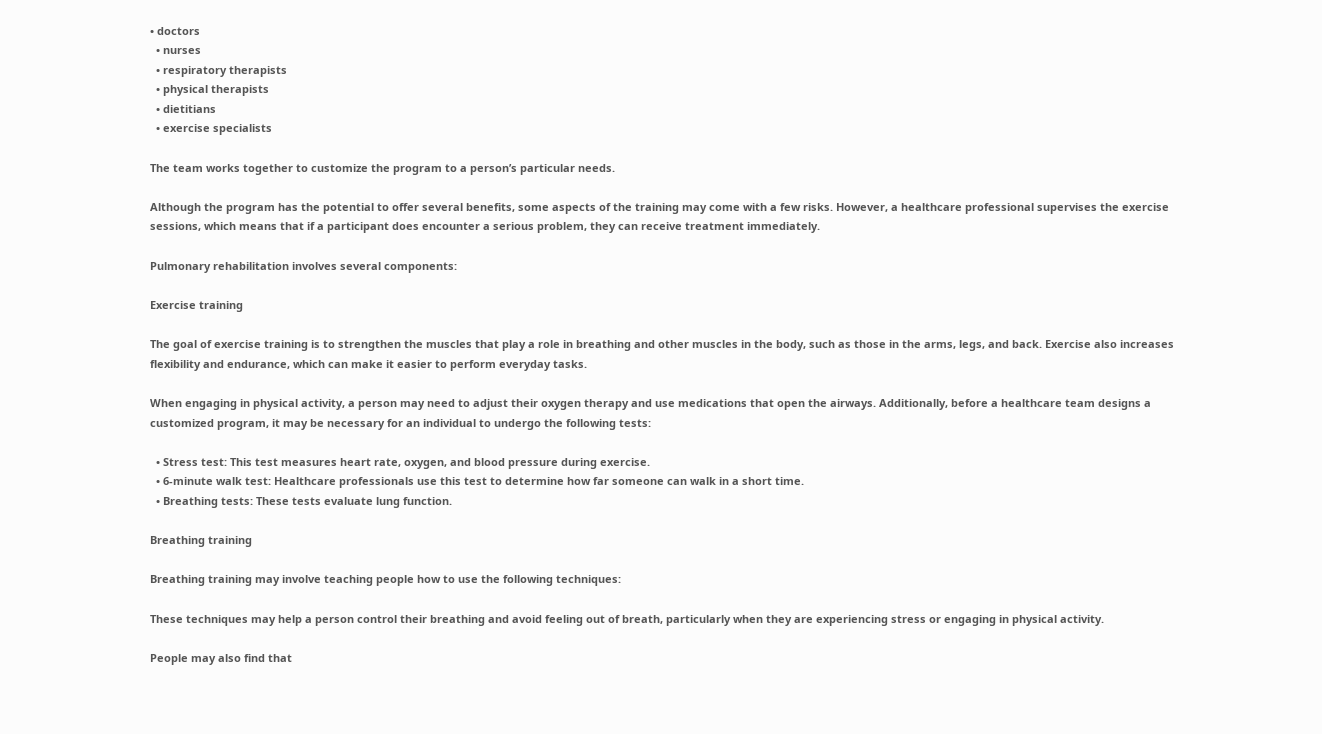• doctors
  • nurses
  • respiratory therapists
  • physical therapists
  • dietitians
  • exercise specialists

The team works together to customize the program to a person’s particular needs.

Although the program has the potential to offer several benefits, some aspects of the training may come with a few risks. However, a healthcare professional supervises the exercise sessions, which means that if a participant does encounter a serious problem, they can receive treatment immediately.

Pulmonary rehabilitation involves several components:

Exercise training

The goal of exercise training is to strengthen the muscles that play a role in breathing and other muscles in the body, such as those in the arms, legs, and back. Exercise also increases flexibility and endurance, which can make it easier to perform everyday tasks.

When engaging in physical activity, a person may need to adjust their oxygen therapy and use medications that open the airways. Additionally, before a healthcare team designs a customized program, it may be necessary for an individual to undergo the following tests:

  • Stress test: This test measures heart rate, oxygen, and blood pressure during exercise.
  • 6-minute walk test: Healthcare professionals use this test to determine how far someone can walk in a short time.
  • Breathing tests: These tests evaluate lung function.

Breathing training

Breathing training may involve teaching people how to use the following techniques:

These techniques may help a person control their breathing and avoid feeling out of breath, particularly when they are experiencing stress or engaging in physical activity.

People may also find that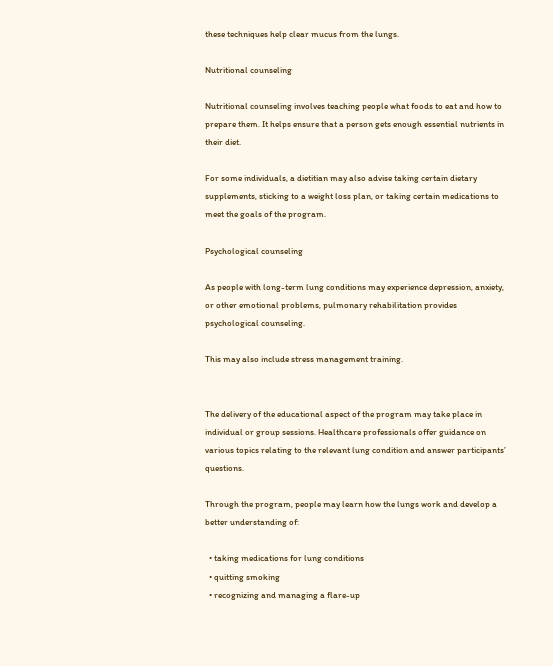these techniques help clear mucus from the lungs.

Nutritional counseling

Nutritional counseling involves teaching people what foods to eat and how to prepare them. It helps ensure that a person gets enough essential nutrients in their diet.

For some individuals, a dietitian may also advise taking certain dietary supplements, sticking to a weight loss plan, or taking certain medications to meet the goals of the program.

Psychological counseling

As people with long-term lung conditions may experience depression, anxiety, or other emotional problems, pulmonary rehabilitation provides psychological counseling.

This may also include stress management training.


The delivery of the educational aspect of the program may take place in individual or group sessions. Healthcare professionals offer guidance on various topics relating to the relevant lung condition and answer participants’ questions.

Through the program, people may learn how the lungs work and develop a better understanding of:

  • taking medications for lung conditions
  • quitting smoking
  • recognizing and managing a flare-up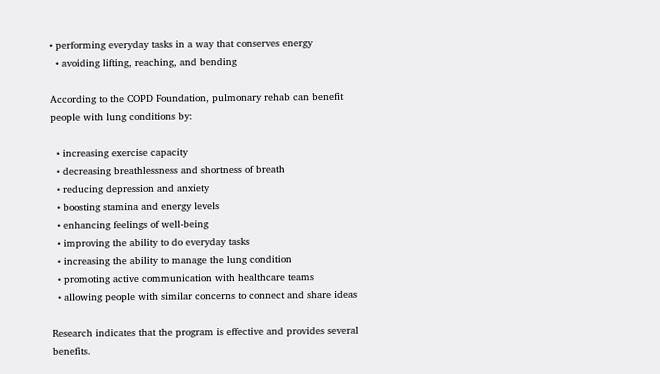• performing everyday tasks in a way that conserves energy
  • avoiding lifting, reaching, and bending

According to the COPD Foundation, pulmonary rehab can benefit people with lung conditions by:

  • increasing exercise capacity
  • decreasing breathlessness and shortness of breath
  • reducing depression and anxiety
  • boosting stamina and energy levels
  • enhancing feelings of well-being
  • improving the ability to do everyday tasks
  • increasing the ability to manage the lung condition
  • promoting active communication with healthcare teams
  • allowing people with similar concerns to connect and share ideas

Research indicates that the program is effective and provides several benefits.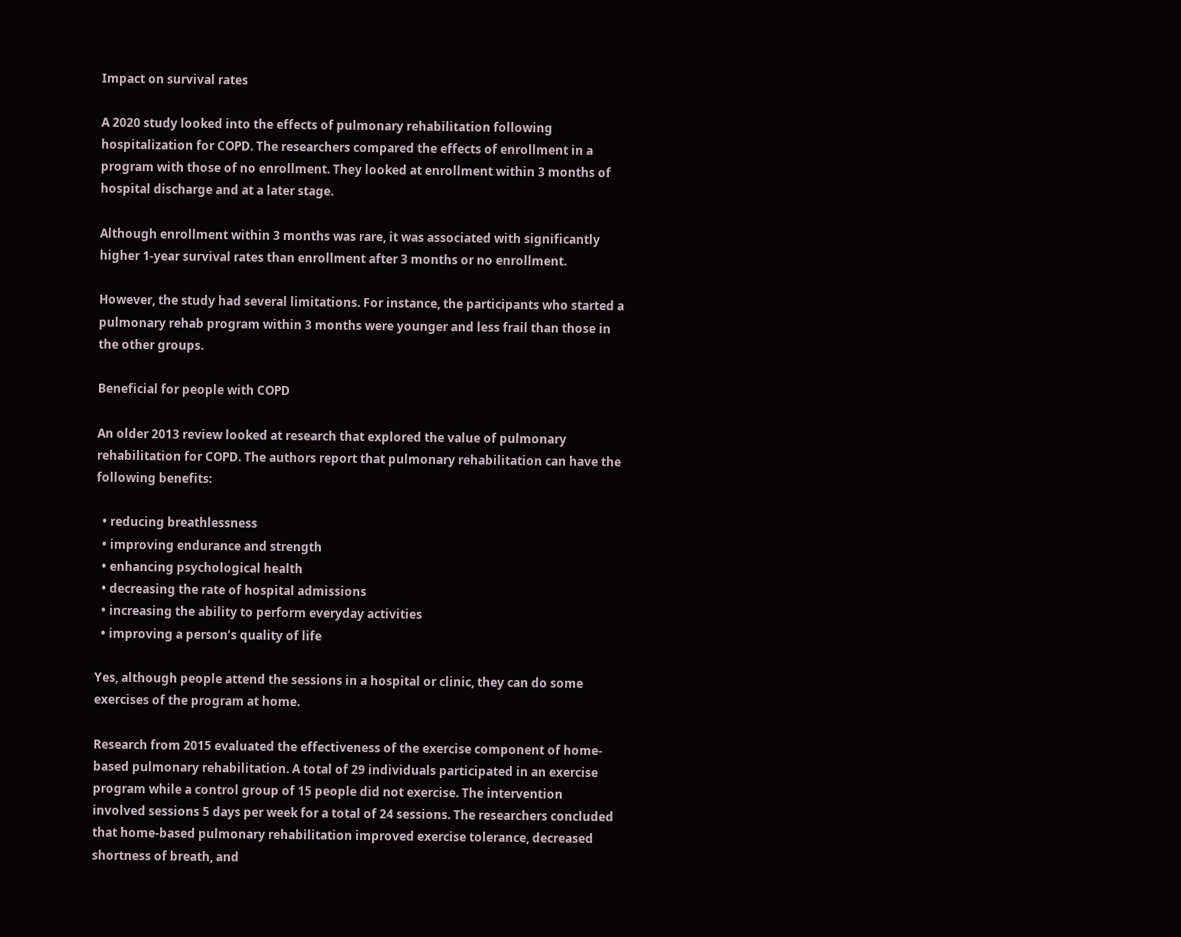Impact on survival rates

A 2020 study looked into the effects of pulmonary rehabilitation following hospitalization for COPD. The researchers compared the effects of enrollment in a program with those of no enrollment. They looked at enrollment within 3 months of hospital discharge and at a later stage.

Although enrollment within 3 months was rare, it was associated with significantly higher 1-year survival rates than enrollment after 3 months or no enrollment.

However, the study had several limitations. For instance, the participants who started a pulmonary rehab program within 3 months were younger and less frail than those in the other groups.

Beneficial for people with COPD

An older 2013 review looked at research that explored the value of pulmonary rehabilitation for COPD. The authors report that pulmonary rehabilitation can have the following benefits:

  • reducing breathlessness
  • improving endurance and strength
  • enhancing psychological health
  • decreasing the rate of hospital admissions
  • increasing the ability to perform everyday activities
  • improving a person’s quality of life

Yes, although people attend the sessions in a hospital or clinic, they can do some exercises of the program at home.

Research from 2015 evaluated the effectiveness of the exercise component of home-based pulmonary rehabilitation. A total of 29 individuals participated in an exercise program while a control group of 15 people did not exercise. The intervention involved sessions 5 days per week for a total of 24 sessions. The researchers concluded that home-based pulmonary rehabilitation improved exercise tolerance, decreased shortness of breath, and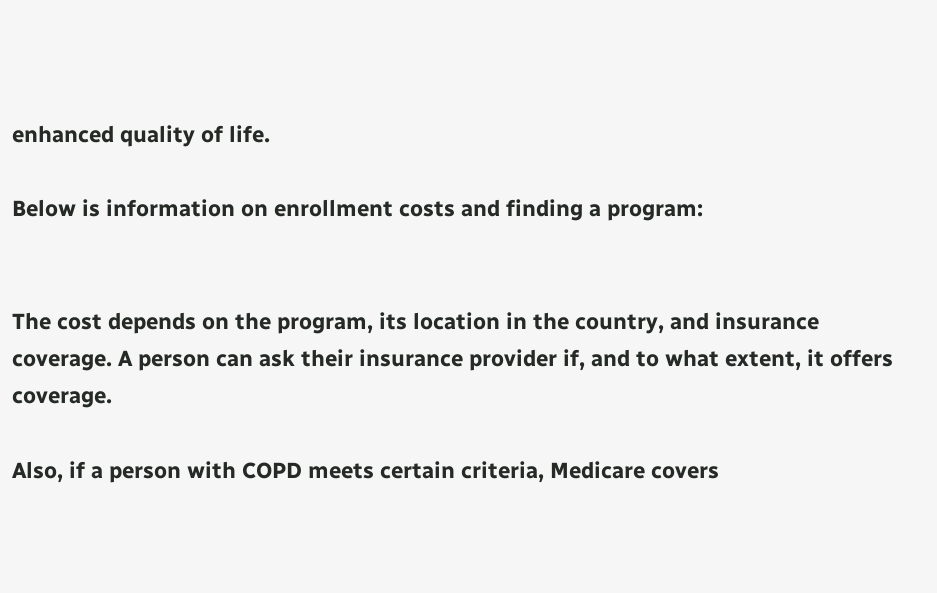enhanced quality of life.

Below is information on enrollment costs and finding a program:


The cost depends on the program, its location in the country, and insurance coverage. A person can ask their insurance provider if, and to what extent, it offers coverage.

Also, if a person with COPD meets certain criteria, Medicare covers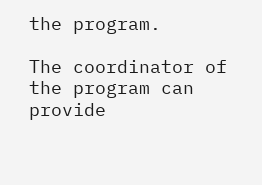the program.

The coordinator of the program can provide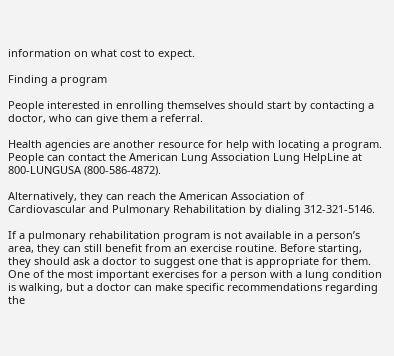information on what cost to expect.

Finding a program

People interested in enrolling themselves should start by contacting a doctor, who can give them a referral.

Health agencies are another resource for help with locating a program. People can contact the American Lung Association Lung HelpLine at 800-LUNGUSA (800-586-4872).

Alternatively, they can reach the American Association of Cardiovascular and Pulmonary Rehabilitation by dialing 312-321-5146.

If a pulmonary rehabilitation program is not available in a person’s area, they can still benefit from an exercise routine. Before starting, they should ask a doctor to suggest one that is appropriate for them. One of the most important exercises for a person with a lung condition is walking, but a doctor can make specific recommendations regarding the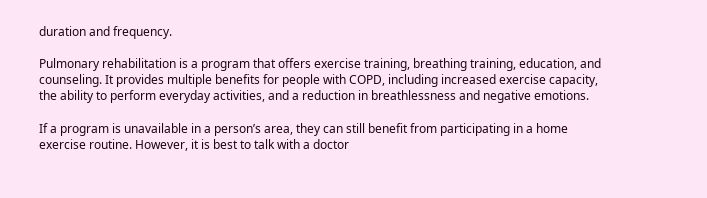duration and frequency.

Pulmonary rehabilitation is a program that offers exercise training, breathing training, education, and counseling. It provides multiple benefits for people with COPD, including increased exercise capacity, the ability to perform everyday activities, and a reduction in breathlessness and negative emotions.

If a program is unavailable in a person’s area, they can still benefit from participating in a home exercise routine. However, it is best to talk with a doctor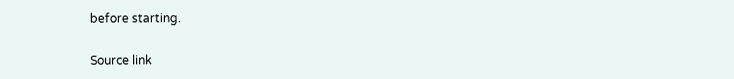before starting.

Source link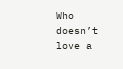Who doesn’t love a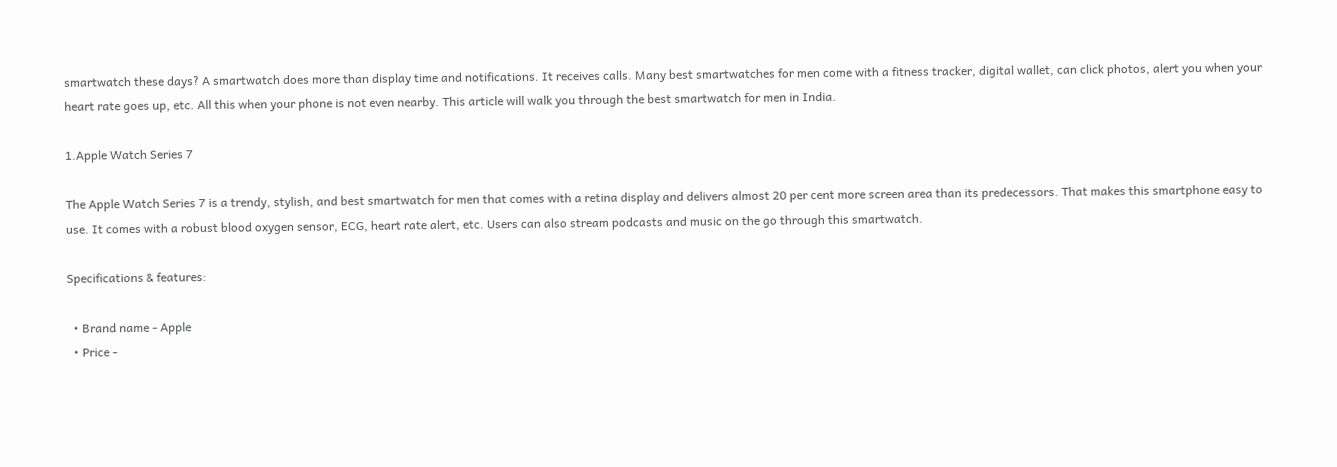smartwatch these days? A smartwatch does more than display time and notifications. It receives calls. Many best smartwatches for men come with a fitness tracker, digital wallet, can click photos, alert you when your heart rate goes up, etc. All this when your phone is not even nearby. This article will walk you through the best smartwatch for men in India.

1.Apple Watch Series 7

The Apple Watch Series 7 is a trendy, stylish, and best smartwatch for men that comes with a retina display and delivers almost 20 per cent more screen area than its predecessors. That makes this smartphone easy to use. It comes with a robust blood oxygen sensor, ECG, heart rate alert, etc. Users can also stream podcasts and music on the go through this smartwatch.

Specifications & features:

  • Brand name - Apple
  • Price -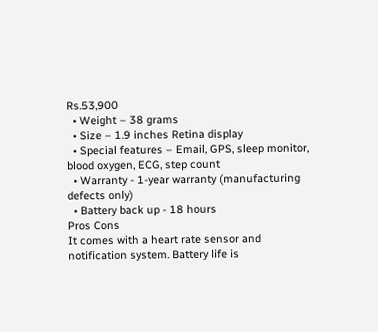Rs.53,900
  • Weight – 38 grams
  • Size – 1.9 inches Retina display
  • Special features – Email, GPS, sleep monitor, blood oxygen, ECG, step count
  • Warranty - 1-year warranty (manufacturing defects only)
  • Battery back up - 18 hours
Pros Cons
It comes with a heart rate sensor and notification system. Battery life is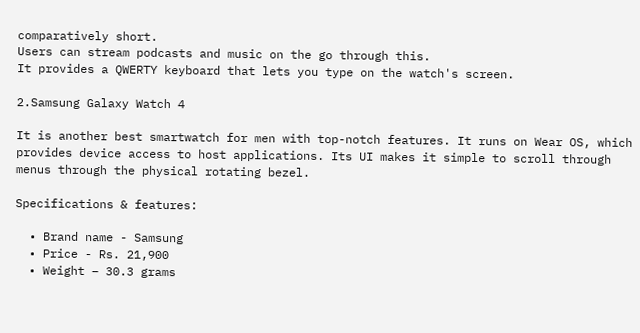comparatively short.
Users can stream podcasts and music on the go through this.
It provides a QWERTY keyboard that lets you type on the watch's screen.

2.Samsung Galaxy Watch 4

It is another best smartwatch for men with top-notch features. It runs on Wear OS, which provides device access to host applications. Its UI makes it simple to scroll through menus through the physical rotating bezel.

Specifications & features:

  • Brand name - Samsung
  • Price - Rs. 21,900
  • Weight – 30.3 grams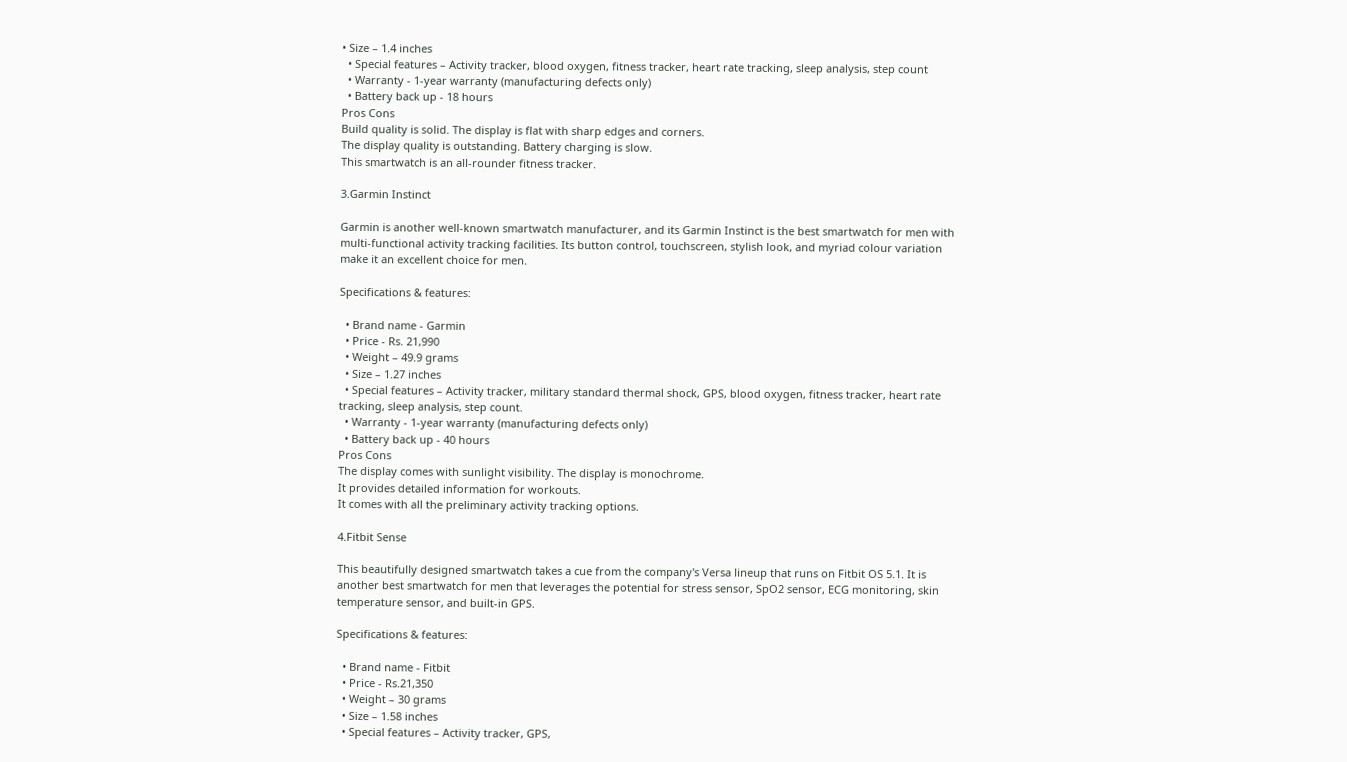• Size – 1.4 inches
  • Special features – Activity tracker, blood oxygen, fitness tracker, heart rate tracking, sleep analysis, step count
  • Warranty - 1-year warranty (manufacturing defects only)
  • Battery back up - 18 hours
Pros Cons
Build quality is solid. The display is flat with sharp edges and corners.
The display quality is outstanding. Battery charging is slow.
This smartwatch is an all-rounder fitness tracker.

3.Garmin Instinct

Garmin is another well-known smartwatch manufacturer, and its Garmin Instinct is the best smartwatch for men with multi-functional activity tracking facilities. Its button control, touchscreen, stylish look, and myriad colour variation make it an excellent choice for men.

Specifications & features:

  • Brand name - Garmin
  • Price - Rs. 21,990
  • Weight – 49.9 grams
  • Size – 1.27 inches
  • Special features – Activity tracker, military standard thermal shock, GPS, blood oxygen, fitness tracker, heart rate tracking, sleep analysis, step count.
  • Warranty - 1-year warranty (manufacturing defects only)
  • Battery back up - 40 hours
Pros Cons
The display comes with sunlight visibility. The display is monochrome.
It provides detailed information for workouts.
It comes with all the preliminary activity tracking options.

4.Fitbit Sense

This beautifully designed smartwatch takes a cue from the company's Versa lineup that runs on Fitbit OS 5.1. It is another best smartwatch for men that leverages the potential for stress sensor, SpO2 sensor, ECG monitoring, skin temperature sensor, and built-in GPS.

Specifications & features:

  • Brand name - Fitbit
  • Price - Rs.21,350
  • Weight – 30 grams
  • Size – 1.58 inches
  • Special features – Activity tracker, GPS,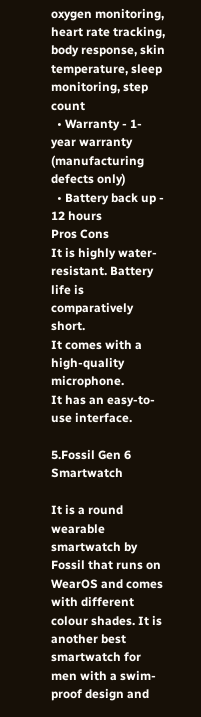oxygen monitoring, heart rate tracking, body response, skin temperature, sleep monitoring, step count
  • Warranty - 1-year warranty (manufacturing defects only)
  • Battery back up - 12 hours
Pros Cons
It is highly water-resistant. Battery life is comparatively short.
It comes with a high-quality microphone.
It has an easy-to-use interface.

5.Fossil Gen 6 Smartwatch

It is a round wearable smartwatch by Fossil that runs on WearOS and comes with different colour shades. It is another best smartwatch for men with a swim-proof design and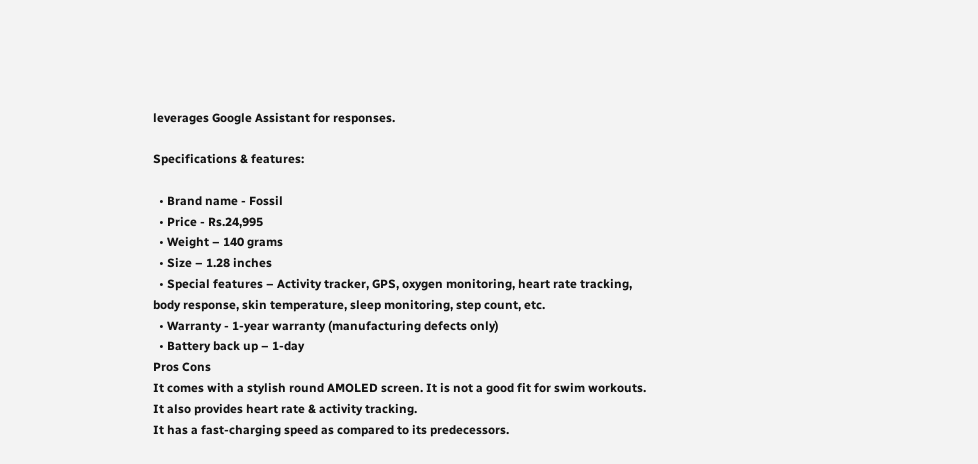leverages Google Assistant for responses.

Specifications & features:

  • Brand name - Fossil
  • Price - Rs.24,995
  • Weight – 140 grams
  • Size – 1.28 inches
  • Special features – Activity tracker, GPS, oxygen monitoring, heart rate tracking, body response, skin temperature, sleep monitoring, step count, etc.
  • Warranty - 1-year warranty (manufacturing defects only)
  • Battery back up – 1-day
Pros Cons
It comes with a stylish round AMOLED screen. It is not a good fit for swim workouts.
It also provides heart rate & activity tracking.
It has a fast-charging speed as compared to its predecessors.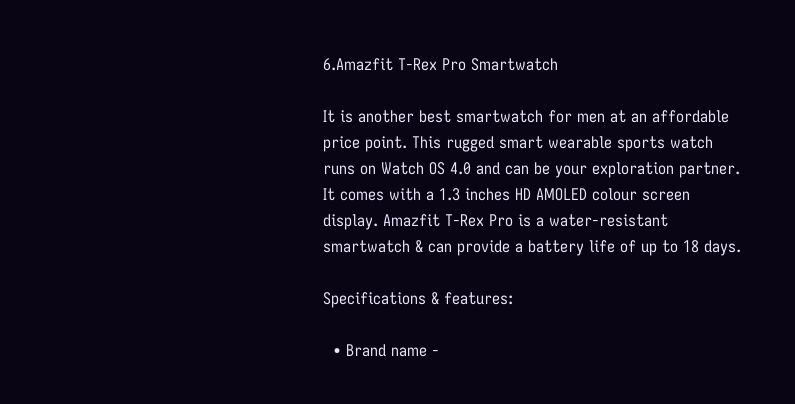6.Amazfit T-Rex Pro Smartwatch

It is another best smartwatch for men at an affordable price point. This rugged smart wearable sports watch runs on Watch OS 4.0 and can be your exploration partner. It comes with a 1.3 inches HD AMOLED colour screen display. Amazfit T-Rex Pro is a water-resistant smartwatch & can provide a battery life of up to 18 days.

Specifications & features:

  • Brand name -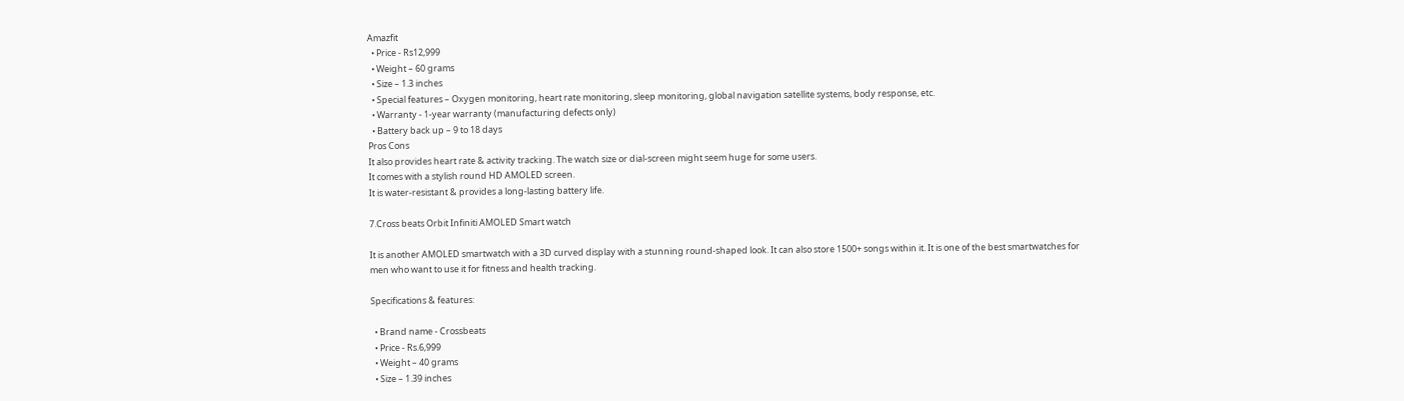Amazfit
  • Price - Rs12,999
  • Weight – 60 grams
  • Size – 1.3 inches
  • Special features – Oxygen monitoring, heart rate monitoring, sleep monitoring, global navigation satellite systems, body response, etc.
  • Warranty - 1-year warranty (manufacturing defects only)
  • Battery back up – 9 to 18 days
Pros Cons
It also provides heart rate & activity tracking. The watch size or dial-screen might seem huge for some users.
It comes with a stylish round HD AMOLED screen.
It is water-resistant & provides a long-lasting battery life.

7.Cross beats Orbit Infiniti AMOLED Smart watch

It is another AMOLED smartwatch with a 3D curved display with a stunning round-shaped look. It can also store 1500+ songs within it. It is one of the best smartwatches for men who want to use it for fitness and health tracking.

Specifications & features:

  • Brand name - Crossbeats
  • Price - Rs.6,999
  • Weight – 40 grams
  • Size – 1.39 inches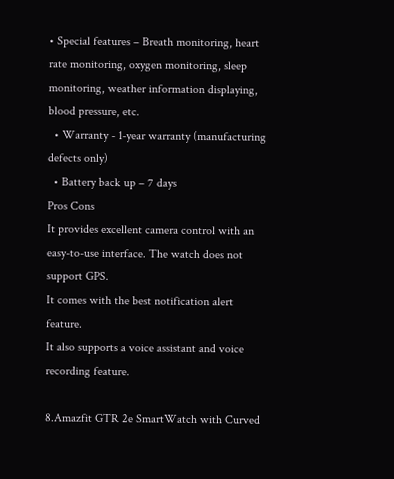• Special features – Breath monitoring, heart rate monitoring, oxygen monitoring, sleep monitoring, weather information displaying, blood pressure, etc.
  • Warranty - 1-year warranty (manufacturing defects only)
  • Battery back up – 7 days
Pros Cons
It provides excellent camera control with an easy-to-use interface. The watch does not support GPS.
It comes with the best notification alert feature.
It also supports a voice assistant and voice recording feature.

8.Amazfit GTR 2e SmartWatch with Curved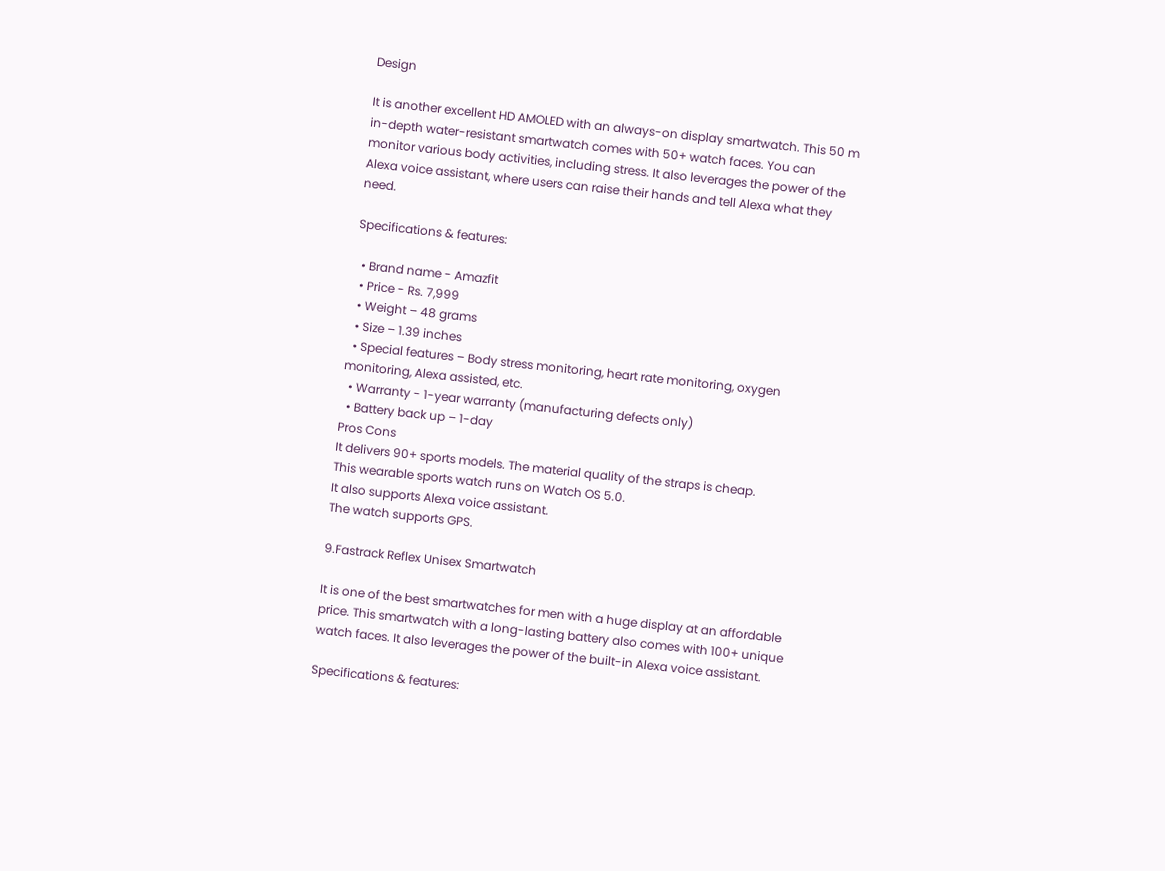Design

It is another excellent HD AMOLED with an always-on display smartwatch. This 50 m in-depth water-resistant smartwatch comes with 50+ watch faces. You can monitor various body activities, including stress. It also leverages the power of the Alexa voice assistant, where users can raise their hands and tell Alexa what they need.

Specifications & features:

  • Brand name - Amazfit
  • Price - Rs. 7,999
  • Weight – 48 grams
  • Size – 1.39 inches
  • Special features – Body stress monitoring, heart rate monitoring, oxygen monitoring, Alexa assisted, etc.
  • Warranty - 1-year warranty (manufacturing defects only)
  • Battery back up – 1-day
Pros Cons
It delivers 90+ sports models. The material quality of the straps is cheap.
This wearable sports watch runs on Watch OS 5.0.
It also supports Alexa voice assistant.
The watch supports GPS.

9.Fastrack Reflex Unisex Smartwatch

It is one of the best smartwatches for men with a huge display at an affordable price. This smartwatch with a long-lasting battery also comes with 100+ unique watch faces. It also leverages the power of the built-in Alexa voice assistant.

Specifications & features: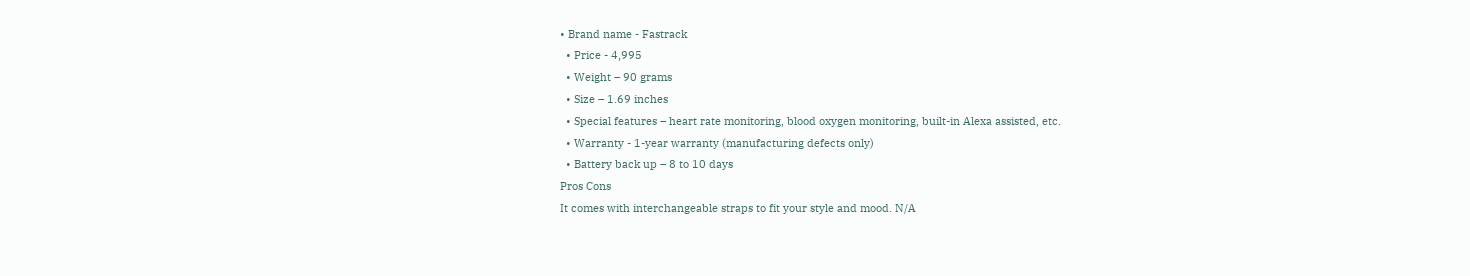• Brand name - Fastrack
  • Price - 4,995
  • Weight – 90 grams
  • Size – 1.69 inches
  • Special features – heart rate monitoring, blood oxygen monitoring, built-in Alexa assisted, etc.
  • Warranty - 1-year warranty (manufacturing defects only)
  • Battery back up – 8 to 10 days
Pros Cons
It comes with interchangeable straps to fit your style and mood. N/A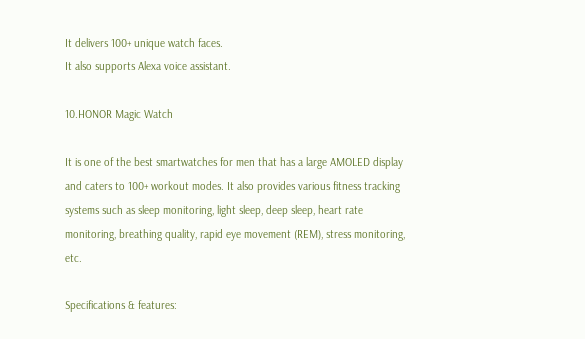It delivers 100+ unique watch faces.
It also supports Alexa voice assistant.

10.HONOR Magic Watch

It is one of the best smartwatches for men that has a large AMOLED display and caters to 100+ workout modes. It also provides various fitness tracking systems such as sleep monitoring, light sleep, deep sleep, heart rate monitoring, breathing quality, rapid eye movement (REM), stress monitoring, etc.

Specifications & features: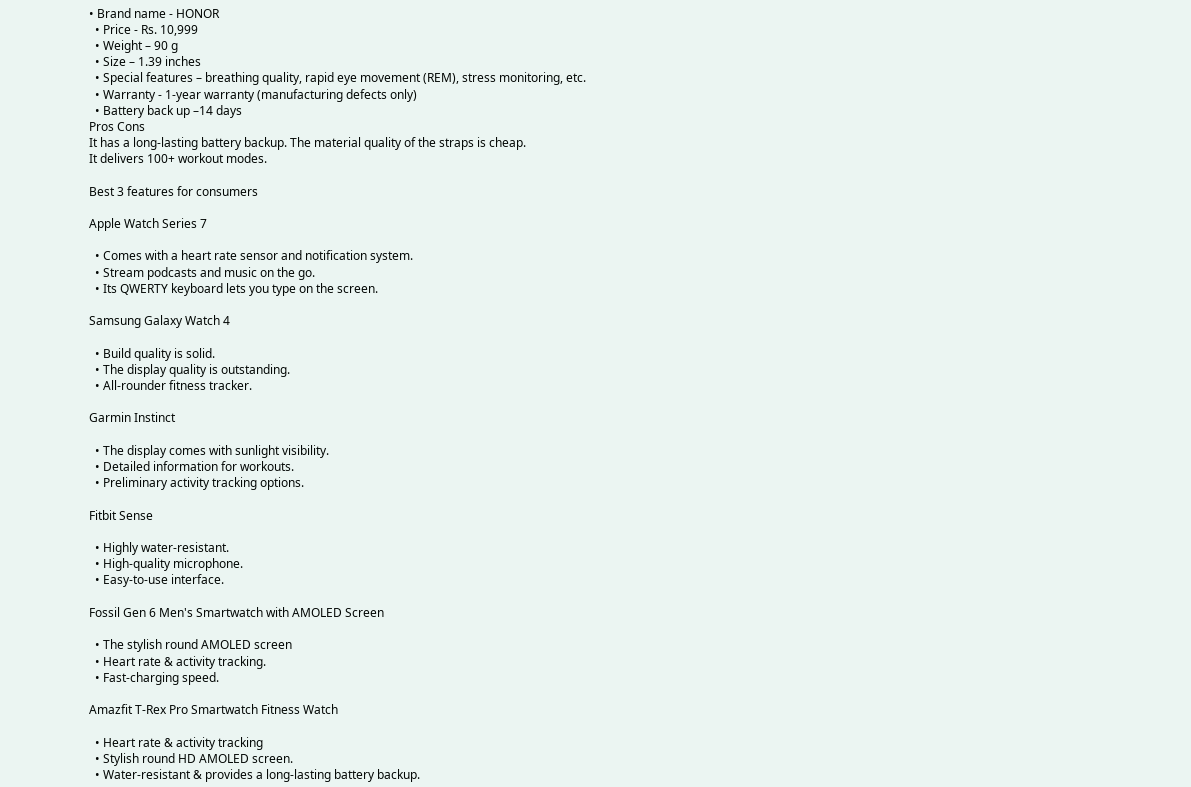• Brand name - HONOR
  • Price - Rs. 10,999
  • Weight – 90 g
  • Size – 1.39 inches
  • Special features – breathing quality, rapid eye movement (REM), stress monitoring, etc.
  • Warranty - 1-year warranty (manufacturing defects only)
  • Battery back up –14 days
Pros Cons
It has a long-lasting battery backup. The material quality of the straps is cheap.
It delivers 100+ workout modes.

Best 3 features for consumers

Apple Watch Series 7

  • Comes with a heart rate sensor and notification system.
  • Stream podcasts and music on the go.
  • Its QWERTY keyboard lets you type on the screen.

Samsung Galaxy Watch 4

  • Build quality is solid.
  • The display quality is outstanding.
  • All-rounder fitness tracker.

Garmin Instinct

  • The display comes with sunlight visibility.
  • Detailed information for workouts.
  • Preliminary activity tracking options.

Fitbit Sense

  • Highly water-resistant.
  • High-quality microphone.
  • Easy-to-use interface.

Fossil Gen 6 Men's Smartwatch with AMOLED Screen

  • The stylish round AMOLED screen
  • Heart rate & activity tracking.
  • Fast-charging speed.

Amazfit T-Rex Pro Smartwatch Fitness Watch

  • Heart rate & activity tracking
  • Stylish round HD AMOLED screen.
  • Water-resistant & provides a long-lasting battery backup.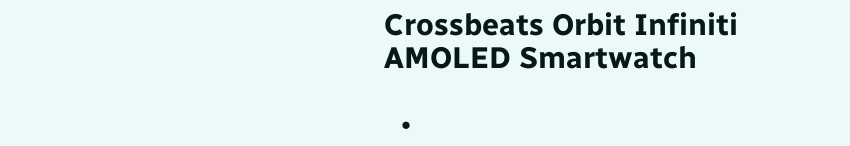Crossbeats Orbit Infiniti AMOLED Smartwatch

  •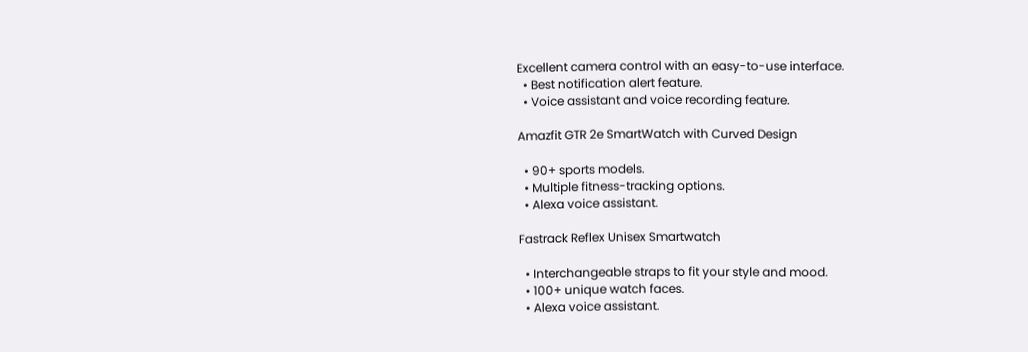Excellent camera control with an easy-to-use interface.
  • Best notification alert feature.
  • Voice assistant and voice recording feature.

Amazfit GTR 2e SmartWatch with Curved Design

  • 90+ sports models.
  • Multiple fitness-tracking options.
  • Alexa voice assistant.

Fastrack Reflex Unisex Smartwatch

  • Interchangeable straps to fit your style and mood.
  • 100+ unique watch faces.
  • Alexa voice assistant.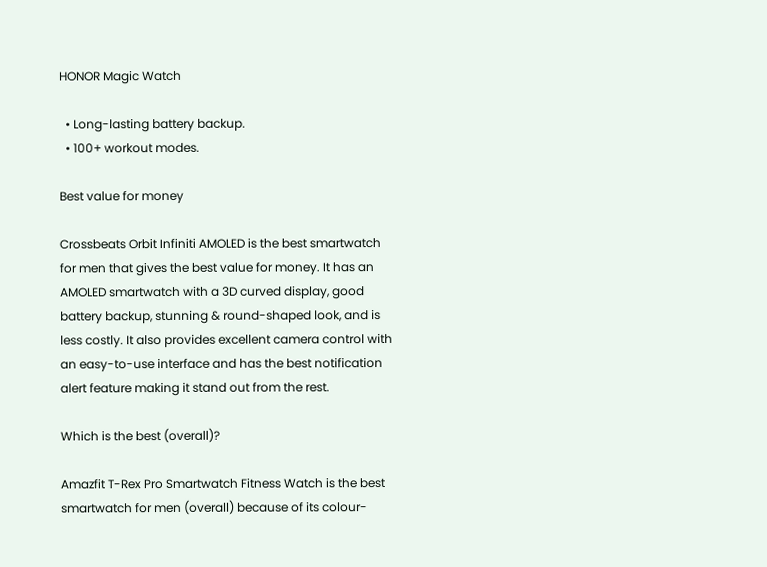HONOR Magic Watch

  • Long-lasting battery backup.
  • 100+ workout modes.

Best value for money

Crossbeats Orbit Infiniti AMOLED is the best smartwatch for men that gives the best value for money. It has an AMOLED smartwatch with a 3D curved display, good battery backup, stunning & round-shaped look, and is less costly. It also provides excellent camera control with an easy-to-use interface and has the best notification alert feature making it stand out from the rest.

Which is the best (overall)?

Amazfit T-Rex Pro Smartwatch Fitness Watch is the best smartwatch for men (overall) because of its colour-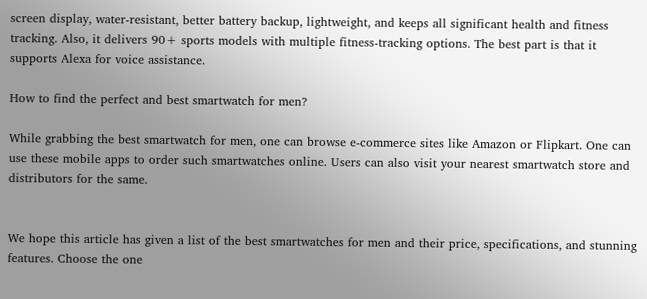screen display, water-resistant, better battery backup, lightweight, and keeps all significant health and fitness tracking. Also, it delivers 90+ sports models with multiple fitness-tracking options. The best part is that it supports Alexa for voice assistance.

How to find the perfect and best smartwatch for men?

While grabbing the best smartwatch for men, one can browse e-commerce sites like Amazon or Flipkart. One can use these mobile apps to order such smartwatches online. Users can also visit your nearest smartwatch store and distributors for the same.


We hope this article has given a list of the best smartwatches for men and their price, specifications, and stunning features. Choose the one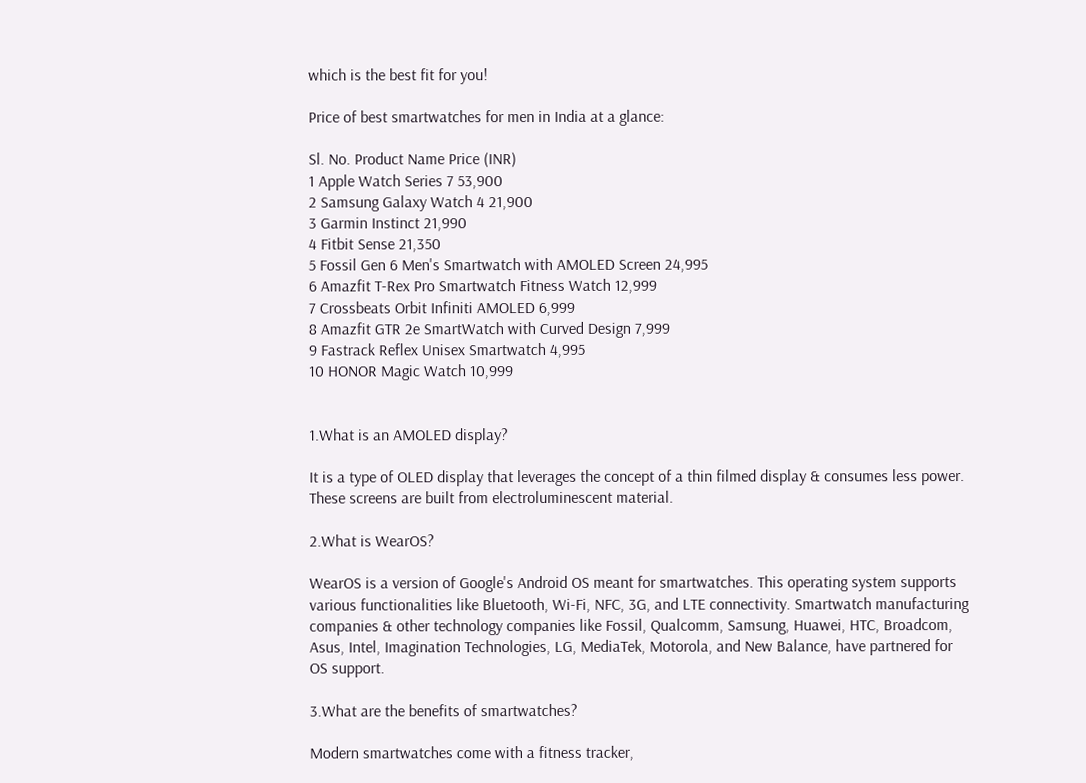which is the best fit for you!

Price of best smartwatches for men in India at a glance:

Sl. No. Product Name Price (INR)
1 Apple Watch Series 7 53,900
2 Samsung Galaxy Watch 4 21,900
3 Garmin Instinct 21,990
4 Fitbit Sense 21,350
5 Fossil Gen 6 Men's Smartwatch with AMOLED Screen 24,995
6 Amazfit T-Rex Pro Smartwatch Fitness Watch 12,999
7 Crossbeats Orbit Infiniti AMOLED 6,999
8 Amazfit GTR 2e SmartWatch with Curved Design 7,999
9 Fastrack Reflex Unisex Smartwatch 4,995
10 HONOR Magic Watch 10,999


1.What is an AMOLED display?

It is a type of OLED display that leverages the concept of a thin filmed display & consumes less power. These screens are built from electroluminescent material.

2.What is WearOS?

WearOS is a version of Google's Android OS meant for smartwatches. This operating system supports various functionalities like Bluetooth, Wi-Fi, NFC, 3G, and LTE connectivity. Smartwatch manufacturing companies & other technology companies like Fossil, Qualcomm, Samsung, Huawei, HTC, Broadcom, Asus, Intel, Imagination Technologies, LG, MediaTek, Motorola, and New Balance, have partnered for OS support.

3.What are the benefits of smartwatches?

Modern smartwatches come with a fitness tracker,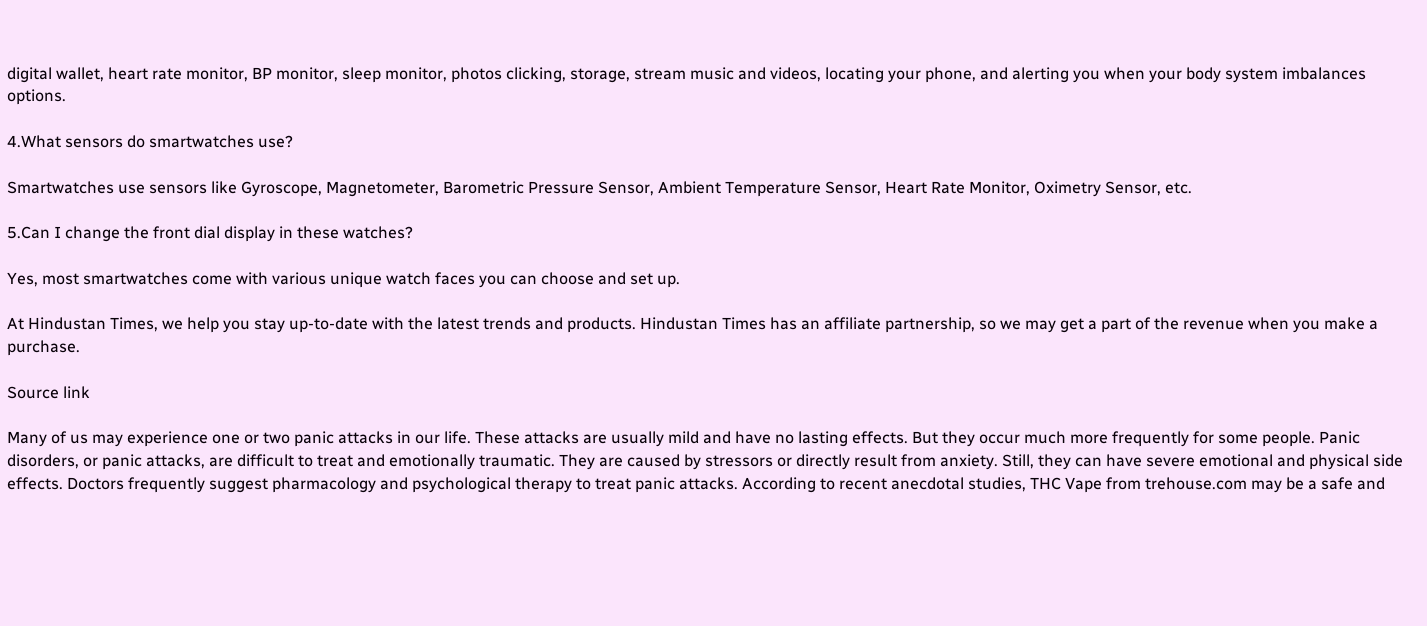digital wallet, heart rate monitor, BP monitor, sleep monitor, photos clicking, storage, stream music and videos, locating your phone, and alerting you when your body system imbalances options.

4.What sensors do smartwatches use?

Smartwatches use sensors like Gyroscope, Magnetometer, Barometric Pressure Sensor, Ambient Temperature Sensor, Heart Rate Monitor, Oximetry Sensor, etc.

5.Can I change the front dial display in these watches?

Yes, most smartwatches come with various unique watch faces you can choose and set up.

At Hindustan Times, we help you stay up-to-date with the latest trends and products. Hindustan Times has an affiliate partnership, so we may get a part of the revenue when you make a purchase.

Source link

Many of us may experience one or two panic attacks in our life. These attacks are usually mild and have no lasting effects. But they occur much more frequently for some people. Panic disorders, or panic attacks, are difficult to treat and emotionally traumatic. They are caused by stressors or directly result from anxiety. Still, they can have severe emotional and physical side effects. Doctors frequently suggest pharmacology and psychological therapy to treat panic attacks. According to recent anecdotal studies, THC Vape from trehouse.com may be a safe and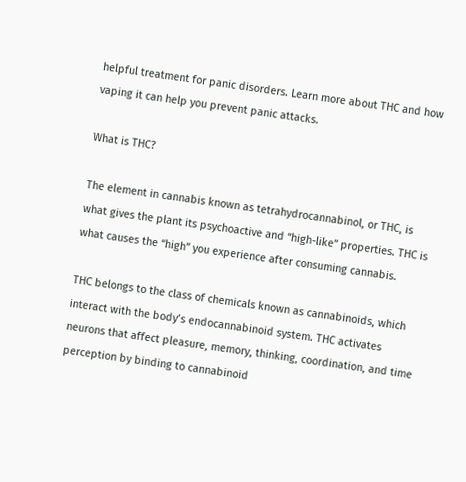helpful treatment for panic disorders. Learn more about THC and how vaping it can help you prevent panic attacks.

What is THC?

The element in cannabis known as tetrahydrocannabinol, or THC, is what gives the plant its psychoactive and “high-like” properties. THC is what causes the “high” you experience after consuming cannabis.

THC belongs to the class of chemicals known as cannabinoids, which interact with the body’s endocannabinoid system. THC activates neurons that affect pleasure, memory, thinking, coordination, and time perception by binding to cannabinoid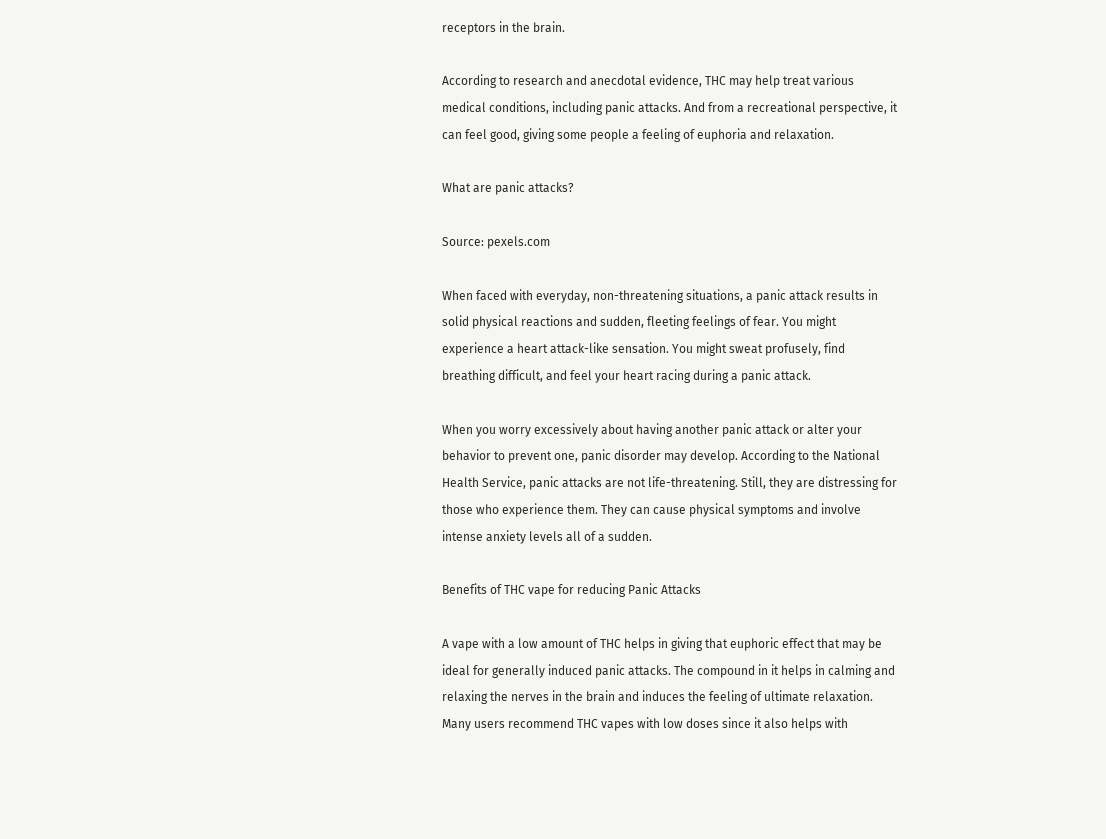receptors in the brain.

According to research and anecdotal evidence, THC may help treat various medical conditions, including panic attacks. And from a recreational perspective, it can feel good, giving some people a feeling of euphoria and relaxation.

What are panic attacks?

Source: pexels.com

When faced with everyday, non-threatening situations, a panic attack results in solid physical reactions and sudden, fleeting feelings of fear. You might experience a heart attack-like sensation. You might sweat profusely, find breathing difficult, and feel your heart racing during a panic attack.

When you worry excessively about having another panic attack or alter your behavior to prevent one, panic disorder may develop. According to the National Health Service, panic attacks are not life-threatening. Still, they are distressing for those who experience them. They can cause physical symptoms and involve intense anxiety levels all of a sudden.

Benefits of THC vape for reducing Panic Attacks

A vape with a low amount of THC helps in giving that euphoric effect that may be ideal for generally induced panic attacks. The compound in it helps in calming and relaxing the nerves in the brain and induces the feeling of ultimate relaxation. Many users recommend THC vapes with low doses since it also helps with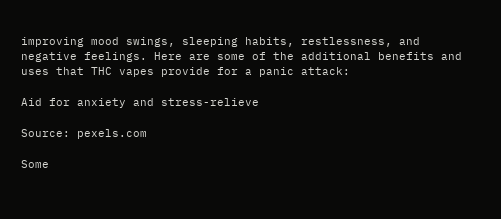improving mood swings, sleeping habits, restlessness, and negative feelings. Here are some of the additional benefits and uses that THC vapes provide for a panic attack:

Aid for anxiety and stress-relieve

Source: pexels.com

Some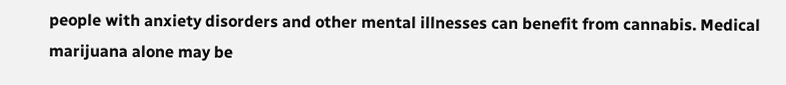people with anxiety disorders and other mental illnesses can benefit from cannabis. Medical marijuana alone may be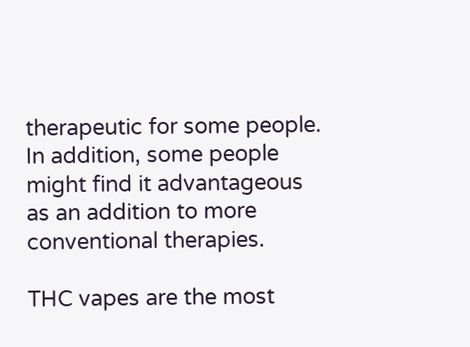therapeutic for some people. In addition, some people might find it advantageous as an addition to more conventional therapies.

THC vapes are the most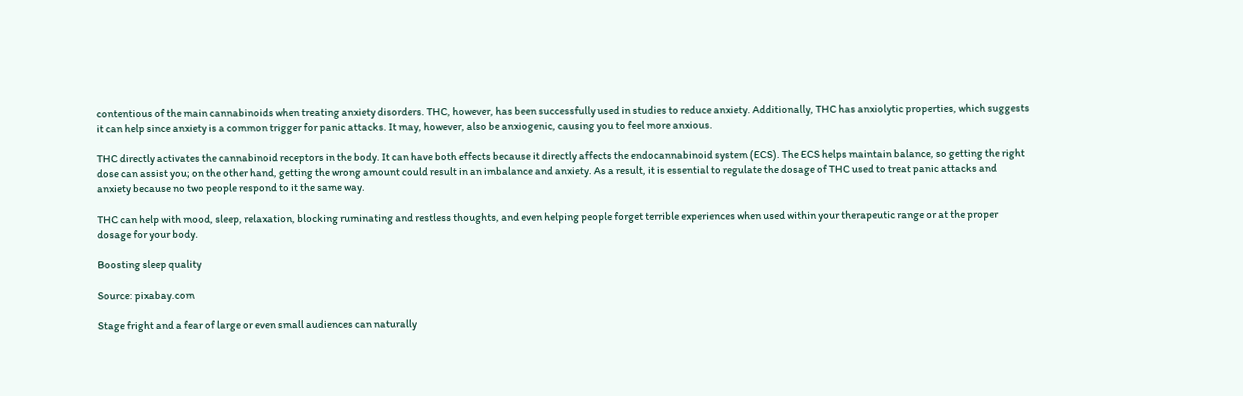contentious of the main cannabinoids when treating anxiety disorders. THC, however, has been successfully used in studies to reduce anxiety. Additionally, THC has anxiolytic properties, which suggests it can help since anxiety is a common trigger for panic attacks. It may, however, also be anxiogenic, causing you to feel more anxious.

THC directly activates the cannabinoid receptors in the body. It can have both effects because it directly affects the endocannabinoid system (ECS). The ECS helps maintain balance, so getting the right dose can assist you; on the other hand, getting the wrong amount could result in an imbalance and anxiety. As a result, it is essential to regulate the dosage of THC used to treat panic attacks and anxiety because no two people respond to it the same way.

THC can help with mood, sleep, relaxation, blocking ruminating and restless thoughts, and even helping people forget terrible experiences when used within your therapeutic range or at the proper dosage for your body.

Boosting sleep quality

Source: pixabay.com

Stage fright and a fear of large or even small audiences can naturally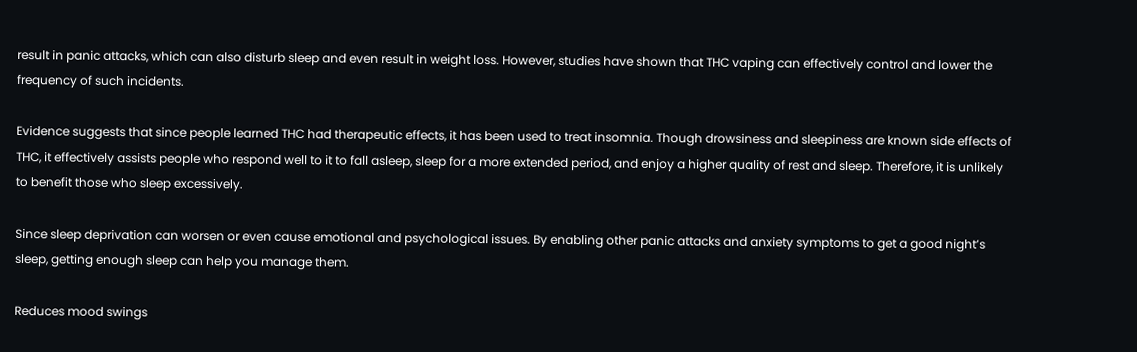result in panic attacks, which can also disturb sleep and even result in weight loss. However, studies have shown that THC vaping can effectively control and lower the frequency of such incidents.

Evidence suggests that since people learned THC had therapeutic effects, it has been used to treat insomnia. Though drowsiness and sleepiness are known side effects of THC, it effectively assists people who respond well to it to fall asleep, sleep for a more extended period, and enjoy a higher quality of rest and sleep. Therefore, it is unlikely to benefit those who sleep excessively.

Since sleep deprivation can worsen or even cause emotional and psychological issues. By enabling other panic attacks and anxiety symptoms to get a good night’s sleep, getting enough sleep can help you manage them.

Reduces mood swings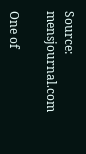Source: mensjournal.com

One of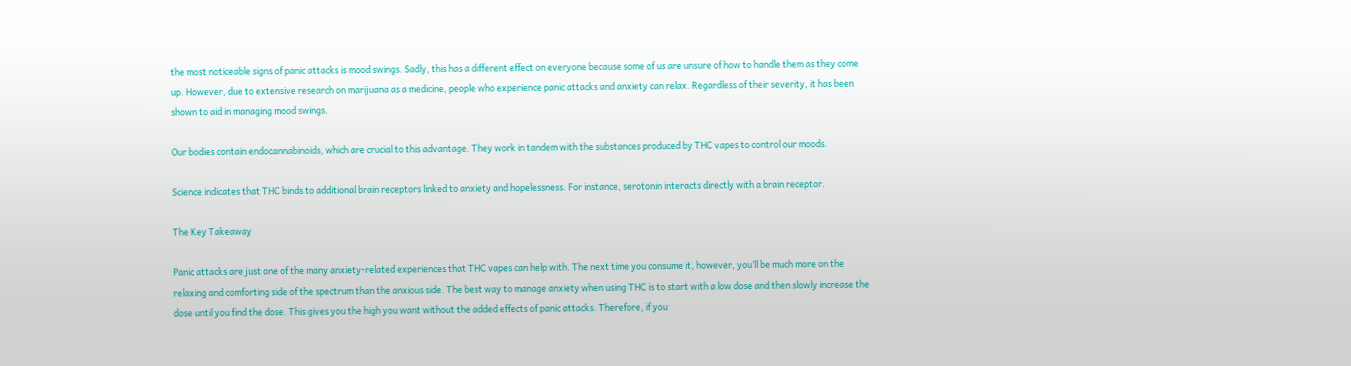the most noticeable signs of panic attacks is mood swings. Sadly, this has a different effect on everyone because some of us are unsure of how to handle them as they come up. However, due to extensive research on marijuana as a medicine, people who experience panic attacks and anxiety can relax. Regardless of their severity, it has been shown to aid in managing mood swings.

Our bodies contain endocannabinoids, which are crucial to this advantage. They work in tandem with the substances produced by THC vapes to control our moods.

Science indicates that THC binds to additional brain receptors linked to anxiety and hopelessness. For instance, serotonin interacts directly with a brain receptor.

The Key Takeaway

Panic attacks are just one of the many anxiety-related experiences that THC vapes can help with. The next time you consume it, however, you’ll be much more on the relaxing and comforting side of the spectrum than the anxious side. The best way to manage anxiety when using THC is to start with a low dose and then slowly increase the dose until you find the dose. This gives you the high you want without the added effects of panic attacks. Therefore, if you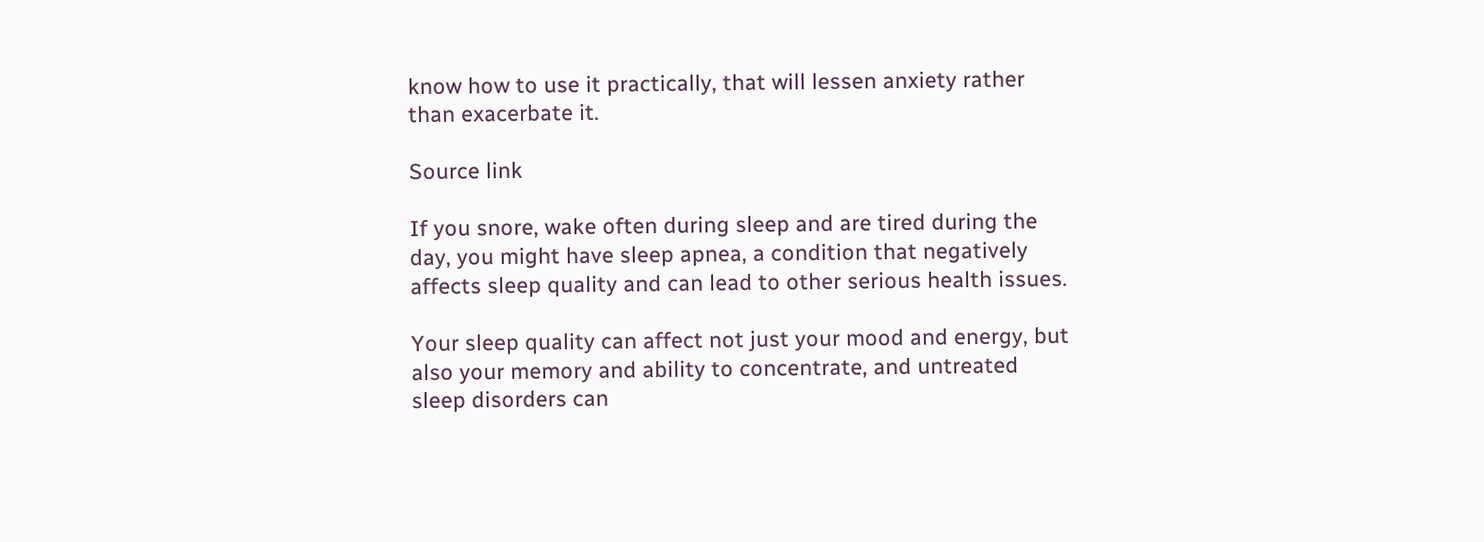know how to use it practically, that will lessen anxiety rather than exacerbate it.

Source link

If you snore, wake often during sleep and are tired during the day, you might have sleep apnea, a condition that negatively affects sleep quality and can lead to other serious health issues.

Your sleep quality can affect not just your mood and energy, but also your memory and ability to concentrate, and untreated sleep disorders can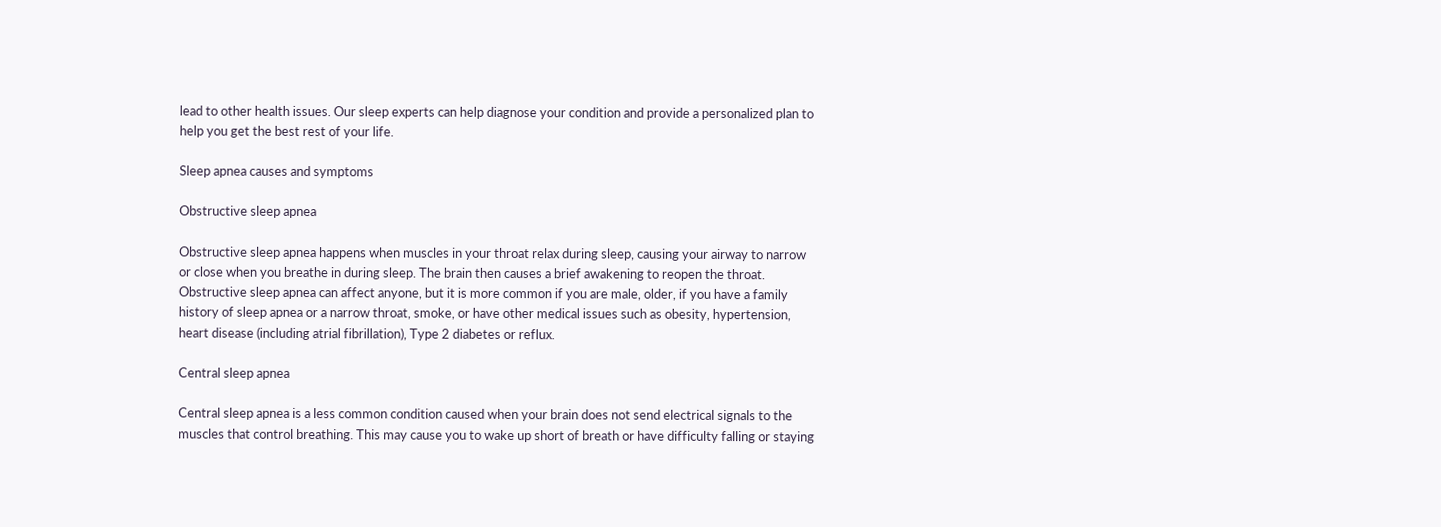lead to other health issues. Our sleep experts can help diagnose your condition and provide a personalized plan to help you get the best rest of your life.

Sleep apnea causes and symptoms

Obstructive sleep apnea

Obstructive sleep apnea happens when muscles in your throat relax during sleep, causing your airway to narrow or close when you breathe in during sleep. The brain then causes a brief awakening to reopen the throat. Obstructive sleep apnea can affect anyone, but it is more common if you are male, older, if you have a family history of sleep apnea or a narrow throat, smoke, or have other medical issues such as obesity, hypertension, heart disease (including atrial fibrillation), Type 2 diabetes or reflux.

Central sleep apnea

Central sleep apnea is a less common condition caused when your brain does not send electrical signals to the muscles that control breathing. This may cause you to wake up short of breath or have difficulty falling or staying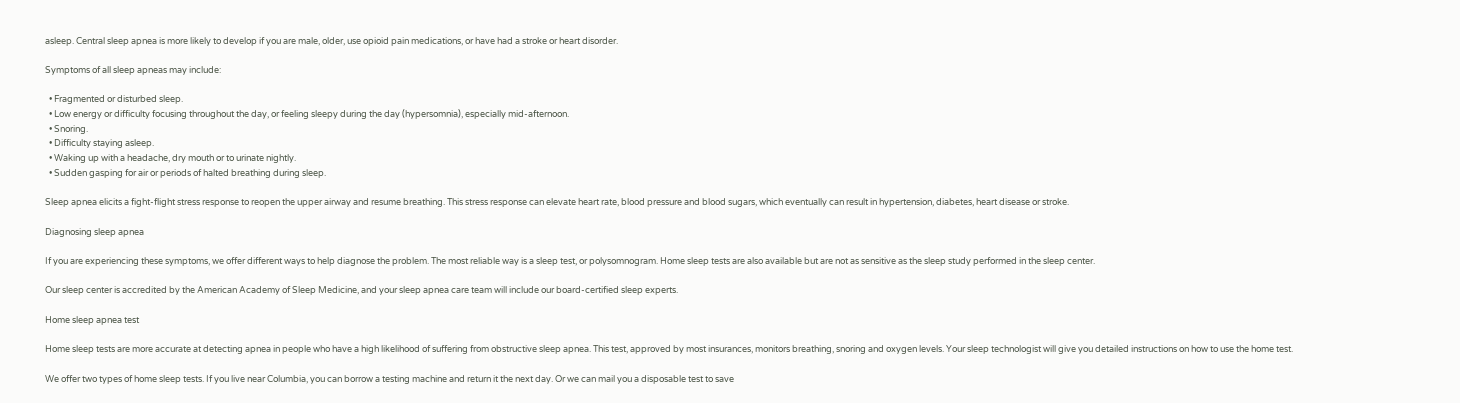asleep. Central sleep apnea is more likely to develop if you are male, older, use opioid pain medications, or have had a stroke or heart disorder.

Symptoms of all sleep apneas may include:

  • Fragmented or disturbed sleep.
  • Low energy or difficulty focusing throughout the day, or feeling sleepy during the day (hypersomnia), especially mid-afternoon.
  • Snoring.
  • Difficulty staying asleep.
  • Waking up with a headache, dry mouth or to urinate nightly.
  • Sudden gasping for air or periods of halted breathing during sleep.

Sleep apnea elicits a fight-flight stress response to reopen the upper airway and resume breathing. This stress response can elevate heart rate, blood pressure and blood sugars, which eventually can result in hypertension, diabetes, heart disease or stroke.

Diagnosing sleep apnea

If you are experiencing these symptoms, we offer different ways to help diagnose the problem. The most reliable way is a sleep test, or polysomnogram. Home sleep tests are also available but are not as sensitive as the sleep study performed in the sleep center.

Our sleep center is accredited by the American Academy of Sleep Medicine, and your sleep apnea care team will include our board-certified sleep experts.

Home sleep apnea test

Home sleep tests are more accurate at detecting apnea in people who have a high likelihood of suffering from obstructive sleep apnea. This test, approved by most insurances, monitors breathing, snoring and oxygen levels. Your sleep technologist will give you detailed instructions on how to use the home test.

We offer two types of home sleep tests. If you live near Columbia, you can borrow a testing machine and return it the next day. Or we can mail you a disposable test to save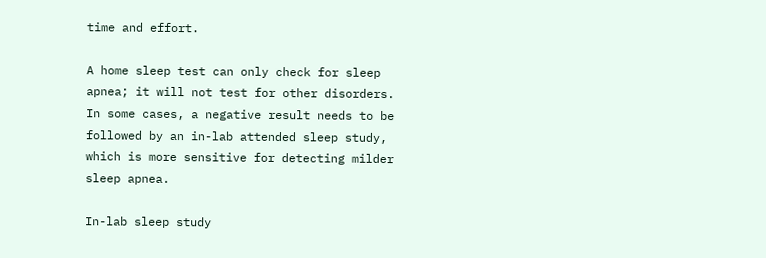time and effort.

A home sleep test can only check for sleep apnea; it will not test for other disorders. In some cases, a negative result needs to be followed by an in-lab attended sleep study, which is more sensitive for detecting milder sleep apnea.

In-lab sleep study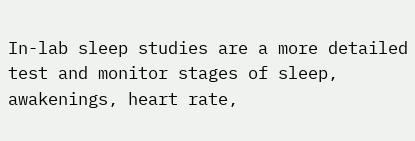In-lab sleep studies are a more detailed test and monitor stages of sleep, awakenings, heart rate,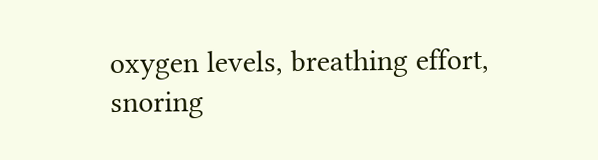oxygen levels, breathing effort, snoring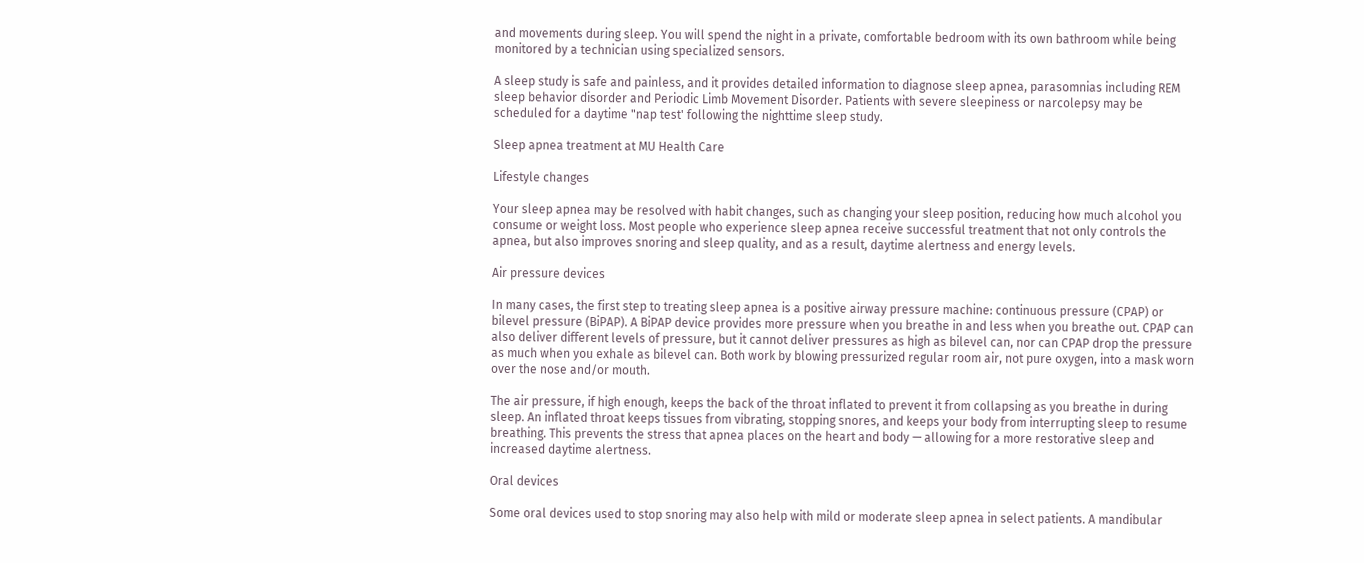and movements during sleep. You will spend the night in a private, comfortable bedroom with its own bathroom while being monitored by a technician using specialized sensors.

A sleep study is safe and painless, and it provides detailed information to diagnose sleep apnea, parasomnias including REM sleep behavior disorder and Periodic Limb Movement Disorder. Patients with severe sleepiness or narcolepsy may be scheduled for a daytime "nap test' following the nighttime sleep study.

Sleep apnea treatment at MU Health Care

Lifestyle changes

Your sleep apnea may be resolved with habit changes, such as changing your sleep position, reducing how much alcohol you consume or weight loss. Most people who experience sleep apnea receive successful treatment that not only controls the apnea, but also improves snoring and sleep quality, and as a result, daytime alertness and energy levels.

Air pressure devices

In many cases, the first step to treating sleep apnea is a positive airway pressure machine: continuous pressure (CPAP) or bilevel pressure (BiPAP). A BiPAP device provides more pressure when you breathe in and less when you breathe out. CPAP can also deliver different levels of pressure, but it cannot deliver pressures as high as bilevel can, nor can CPAP drop the pressure as much when you exhale as bilevel can. Both work by blowing pressurized regular room air, not pure oxygen, into a mask worn over the nose and/or mouth.

The air pressure, if high enough, keeps the back of the throat inflated to prevent it from collapsing as you breathe in during sleep. An inflated throat keeps tissues from vibrating, stopping snores, and keeps your body from interrupting sleep to resume breathing. This prevents the stress that apnea places on the heart and body — allowing for a more restorative sleep and increased daytime alertness.

Oral devices

Some oral devices used to stop snoring may also help with mild or moderate sleep apnea in select patients. A mandibular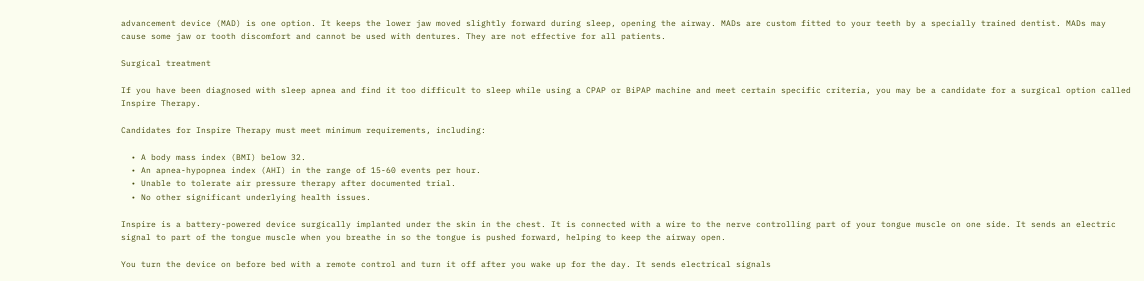advancement device (MAD) is one option. It keeps the lower jaw moved slightly forward during sleep, opening the airway. MADs are custom fitted to your teeth by a specially trained dentist. MADs may cause some jaw or tooth discomfort and cannot be used with dentures. They are not effective for all patients.

Surgical treatment

If you have been diagnosed with sleep apnea and find it too difficult to sleep while using a CPAP or BiPAP machine and meet certain specific criteria, you may be a candidate for a surgical option called Inspire Therapy.

Candidates for Inspire Therapy must meet minimum requirements, including:

  • A body mass index (BMI) below 32.
  • An apnea-hypopnea index (AHI) in the range of 15-60 events per hour.
  • Unable to tolerate air pressure therapy after documented trial.
  • No other significant underlying health issues.

Inspire is a battery-powered device surgically implanted under the skin in the chest. It is connected with a wire to the nerve controlling part of your tongue muscle on one side. It sends an electric signal to part of the tongue muscle when you breathe in so the tongue is pushed forward, helping to keep the airway open.

You turn the device on before bed with a remote control and turn it off after you wake up for the day. It sends electrical signals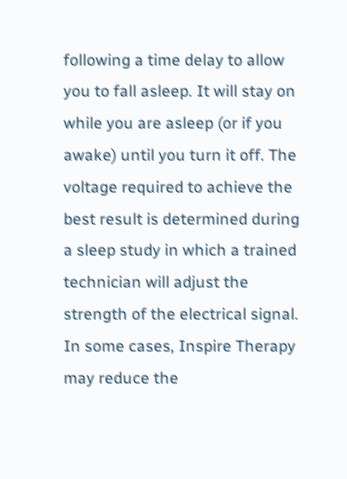following a time delay to allow you to fall asleep. It will stay on while you are asleep (or if you awake) until you turn it off. The voltage required to achieve the best result is determined during a sleep study in which a trained technician will adjust the strength of the electrical signal. In some cases, Inspire Therapy may reduce the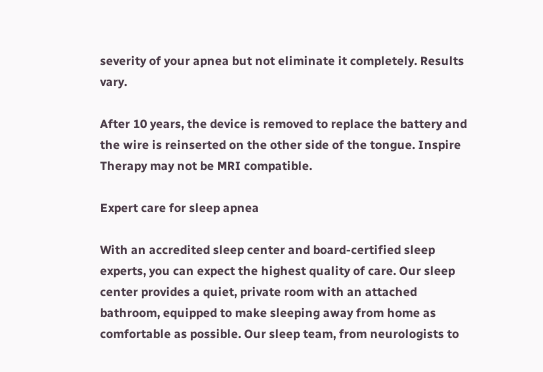severity of your apnea but not eliminate it completely. Results vary.

After 10 years, the device is removed to replace the battery and the wire is reinserted on the other side of the tongue. Inspire Therapy may not be MRI compatible.

Expert care for sleep apnea

With an accredited sleep center and board-certified sleep experts, you can expect the highest quality of care. Our sleep center provides a quiet, private room with an attached bathroom, equipped to make sleeping away from home as comfortable as possible. Our sleep team, from neurologists to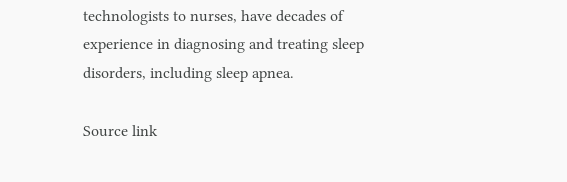technologists to nurses, have decades of experience in diagnosing and treating sleep disorders, including sleep apnea.

Source link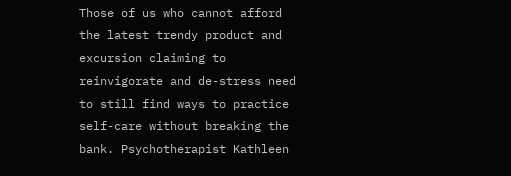Those of us who cannot afford the latest trendy product and excursion claiming to reinvigorate and de-stress need to still find ways to practice self-care without breaking the bank. Psychotherapist Kathleen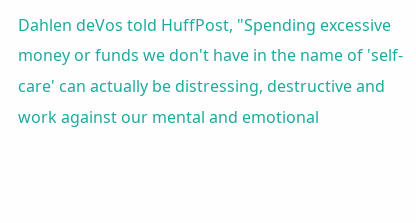Dahlen deVos told HuffPost, "Spending excessive money or funds we don't have in the name of 'self-care' can actually be distressing, destructive and work against our mental and emotional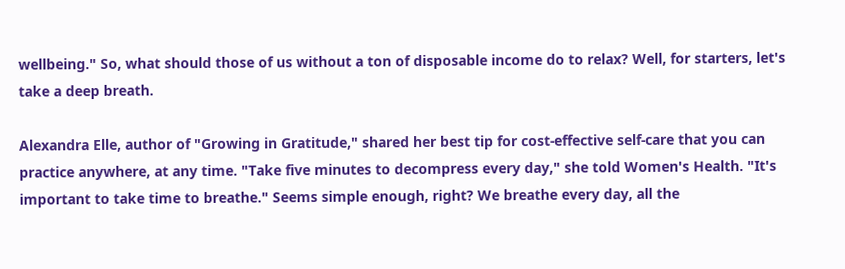wellbeing." So, what should those of us without a ton of disposable income do to relax? Well, for starters, let's take a deep breath.

Alexandra Elle, author of "Growing in Gratitude," shared her best tip for cost-effective self-care that you can practice anywhere, at any time. "Take five minutes to decompress every day," she told Women's Health. "It's important to take time to breathe." Seems simple enough, right? We breathe every day, all the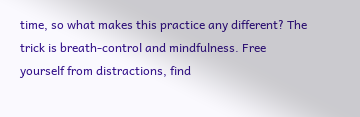time, so what makes this practice any different? The trick is breath-control and mindfulness. Free yourself from distractions, find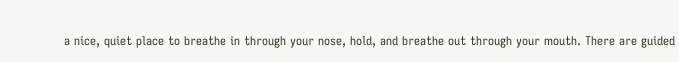a nice, quiet place to breathe in through your nose, hold, and breathe out through your mouth. There are guided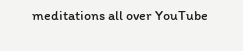meditations all over YouTube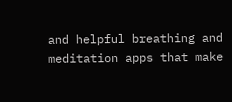and helpful breathing and meditation apps that make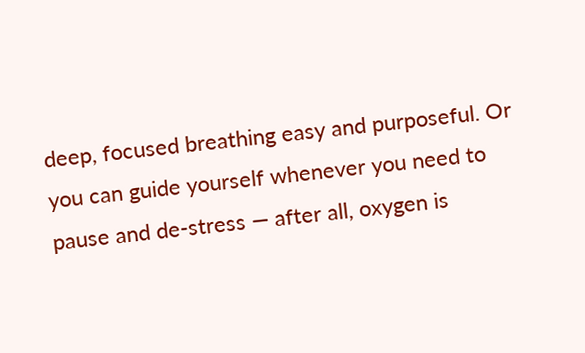deep, focused breathing easy and purposeful. Or you can guide yourself whenever you need to pause and de-stress — after all, oxygen is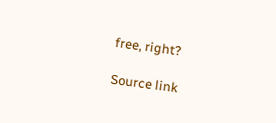free, right?

Source link